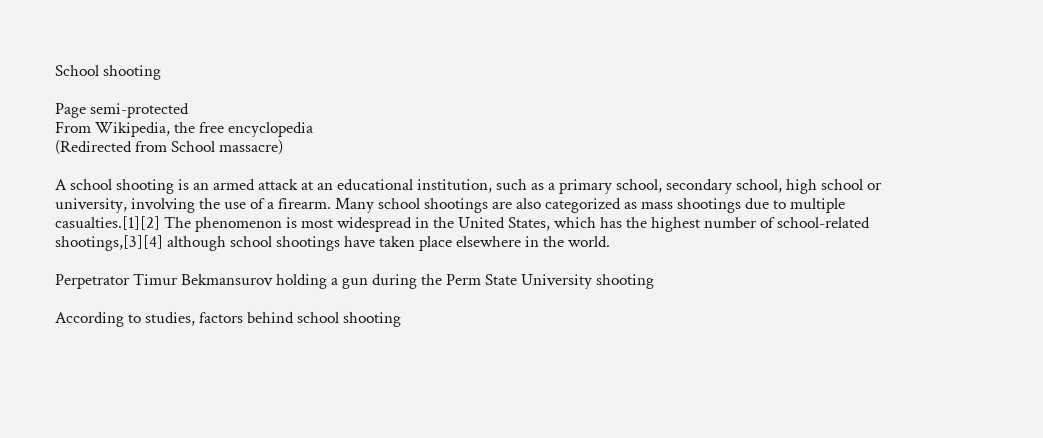School shooting

Page semi-protected
From Wikipedia, the free encyclopedia
(Redirected from School massacre)

A school shooting is an armed attack at an educational institution, such as a primary school, secondary school, high school or university, involving the use of a firearm. Many school shootings are also categorized as mass shootings due to multiple casualties.[1][2] The phenomenon is most widespread in the United States, which has the highest number of school-related shootings,[3][4] although school shootings have taken place elsewhere in the world.

Perpetrator Timur Bekmansurov holding a gun during the Perm State University shooting

According to studies, factors behind school shooting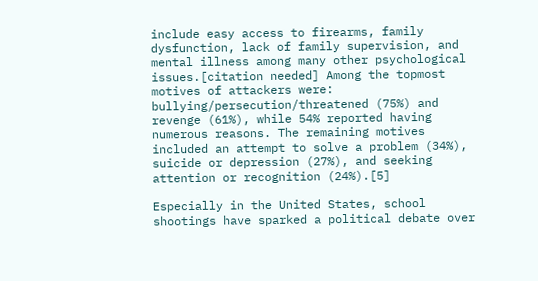include easy access to firearms, family dysfunction, lack of family supervision, and mental illness among many other psychological issues.[citation needed] Among the topmost motives of attackers were: bullying/persecution/threatened (75%) and revenge (61%), while 54% reported having numerous reasons. The remaining motives included an attempt to solve a problem (34%), suicide or depression (27%), and seeking attention or recognition (24%).[5]

Especially in the United States, school shootings have sparked a political debate over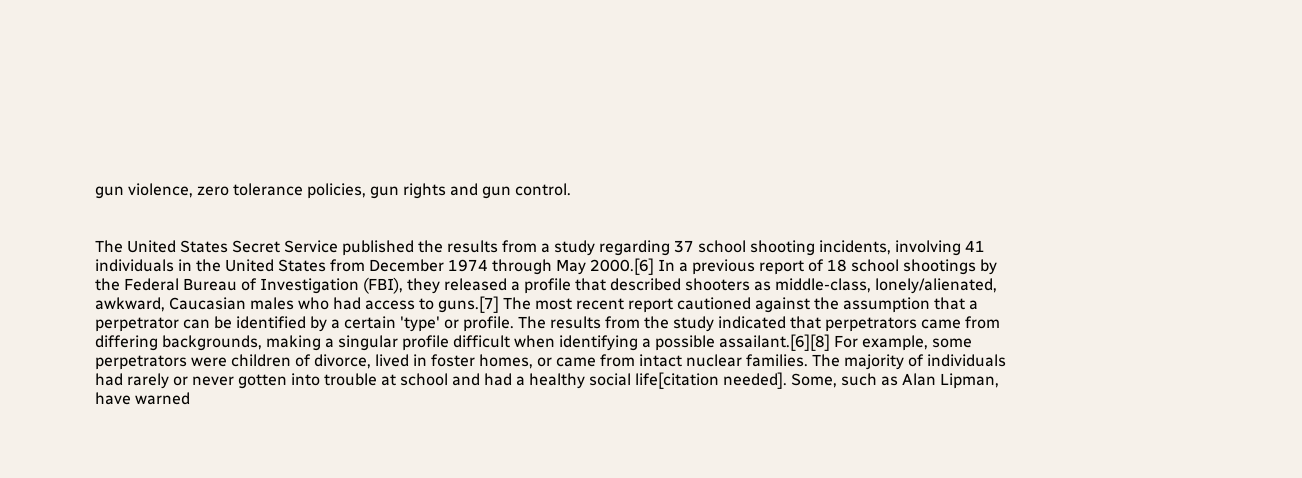gun violence, zero tolerance policies, gun rights and gun control.


The United States Secret Service published the results from a study regarding 37 school shooting incidents, involving 41 individuals in the United States from December 1974 through May 2000.[6] In a previous report of 18 school shootings by the Federal Bureau of Investigation (FBI), they released a profile that described shooters as middle-class, lonely/alienated, awkward, Caucasian males who had access to guns.[7] The most recent report cautioned against the assumption that a perpetrator can be identified by a certain 'type' or profile. The results from the study indicated that perpetrators came from differing backgrounds, making a singular profile difficult when identifying a possible assailant.[6][8] For example, some perpetrators were children of divorce, lived in foster homes, or came from intact nuclear families. The majority of individuals had rarely or never gotten into trouble at school and had a healthy social life[citation needed]. Some, such as Alan Lipman, have warned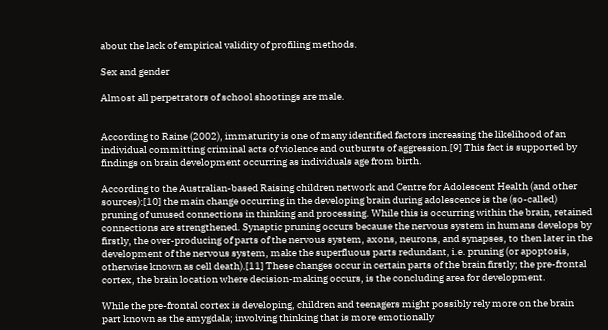about the lack of empirical validity of profiling methods.

Sex and gender

Almost all perpetrators of school shootings are male.


According to Raine (2002), immaturity is one of many identified factors increasing the likelihood of an individual committing criminal acts of violence and outbursts of aggression.[9] This fact is supported by findings on brain development occurring as individuals age from birth.

According to the Australian-based Raising children network and Centre for Adolescent Health (and other sources):[10] the main change occurring in the developing brain during adolescence is the (so-called) pruning of unused connections in thinking and processing. While this is occurring within the brain, retained connections are strengthened. Synaptic pruning occurs because the nervous system in humans develops by firstly, the over-producing of parts of the nervous system, axons, neurons, and synapses, to then later in the development of the nervous system, make the superfluous parts redundant, i.e. pruning (or apoptosis, otherwise known as cell death).[11] These changes occur in certain parts of the brain firstly; the pre-frontal cortex, the brain location where decision-making occurs, is the concluding area for development.

While the pre-frontal cortex is developing, children and teenagers might possibly rely more on the brain part known as the amygdala; involving thinking that is more emotionally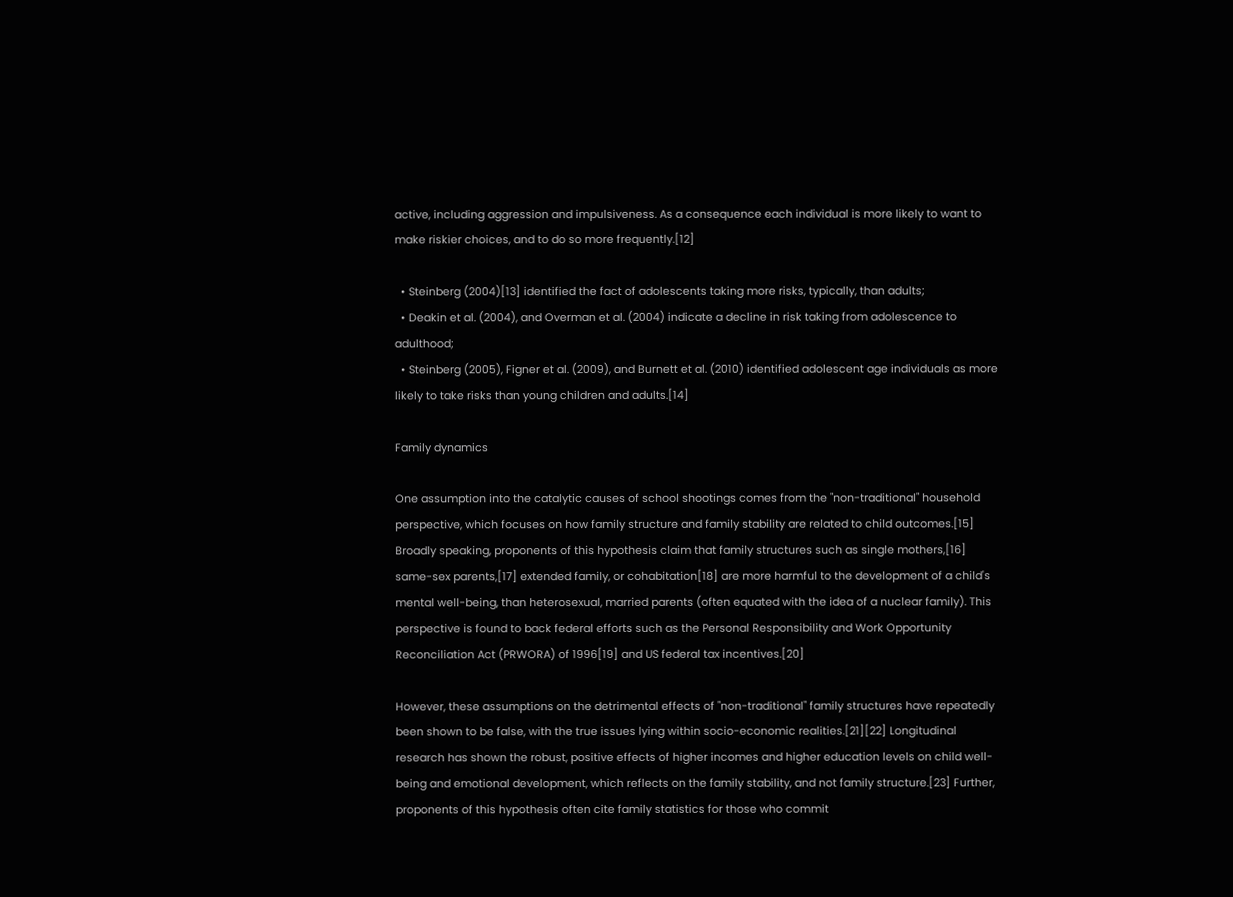active, including aggression and impulsiveness. As a consequence each individual is more likely to want to make riskier choices, and to do so more frequently.[12]

  • Steinberg (2004)[13] identified the fact of adolescents taking more risks, typically, than adults;
  • Deakin et al. (2004), and Overman et al. (2004) indicate a decline in risk taking from adolescence to adulthood;
  • Steinberg (2005), Figner et al. (2009), and Burnett et al. (2010) identified adolescent age individuals as more likely to take risks than young children and adults.[14]

Family dynamics

One assumption into the catalytic causes of school shootings comes from the "non-traditional" household perspective, which focuses on how family structure and family stability are related to child outcomes.[15] Broadly speaking, proponents of this hypothesis claim that family structures such as single mothers,[16] same-sex parents,[17] extended family, or cohabitation[18] are more harmful to the development of a child's mental well-being, than heterosexual, married parents (often equated with the idea of a nuclear family). This perspective is found to back federal efforts such as the Personal Responsibility and Work Opportunity Reconciliation Act (PRWORA) of 1996[19] and US federal tax incentives.[20]

However, these assumptions on the detrimental effects of "non-traditional" family structures have repeatedly been shown to be false, with the true issues lying within socio-economic realities.[21][22] Longitudinal research has shown the robust, positive effects of higher incomes and higher education levels on child well-being and emotional development, which reflects on the family stability, and not family structure.[23] Further, proponents of this hypothesis often cite family statistics for those who commit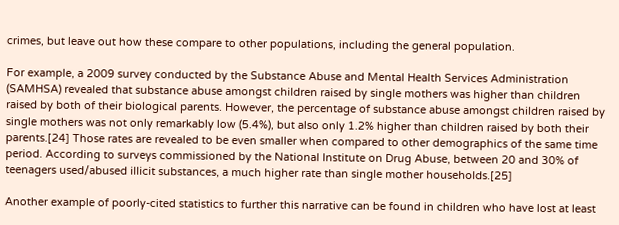crimes, but leave out how these compare to other populations, including the general population.

For example, a 2009 survey conducted by the Substance Abuse and Mental Health Services Administration (SAMHSA) revealed that substance abuse amongst children raised by single mothers was higher than children raised by both of their biological parents. However, the percentage of substance abuse amongst children raised by single mothers was not only remarkably low (5.4%), but also only 1.2% higher than children raised by both their parents.[24] Those rates are revealed to be even smaller when compared to other demographics of the same time period. According to surveys commissioned by the National Institute on Drug Abuse, between 20 and 30% of teenagers used/abused illicit substances, a much higher rate than single mother households.[25]

Another example of poorly-cited statistics to further this narrative can be found in children who have lost at least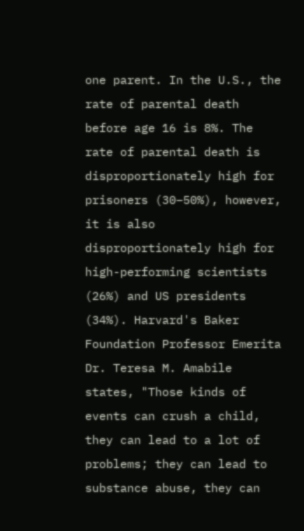one parent. In the U.S., the rate of parental death before age 16 is 8%. The rate of parental death is disproportionately high for prisoners (30–50%), however, it is also disproportionately high for high-performing scientists (26%) and US presidents (34%). Harvard's Baker Foundation Professor Emerita Dr. Teresa M. Amabile states, "Those kinds of events can crush a child, they can lead to a lot of problems; they can lead to substance abuse, they can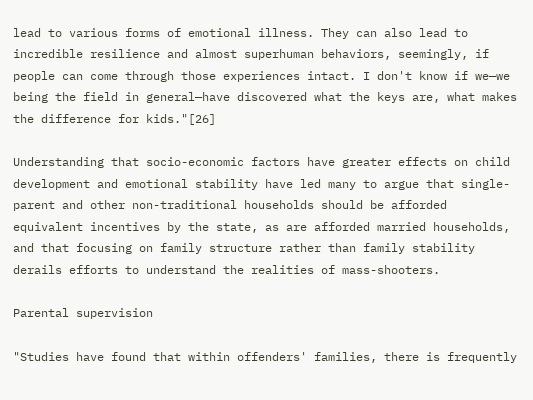lead to various forms of emotional illness. They can also lead to incredible resilience and almost superhuman behaviors, seemingly, if people can come through those experiences intact. I don't know if we—we being the field in general—have discovered what the keys are, what makes the difference for kids."[26]

Understanding that socio-economic factors have greater effects on child development and emotional stability have led many to argue that single-parent and other non-traditional households should be afforded equivalent incentives by the state, as are afforded married households, and that focusing on family structure rather than family stability derails efforts to understand the realities of mass-shooters.

Parental supervision

"Studies have found that within offenders' families, there is frequently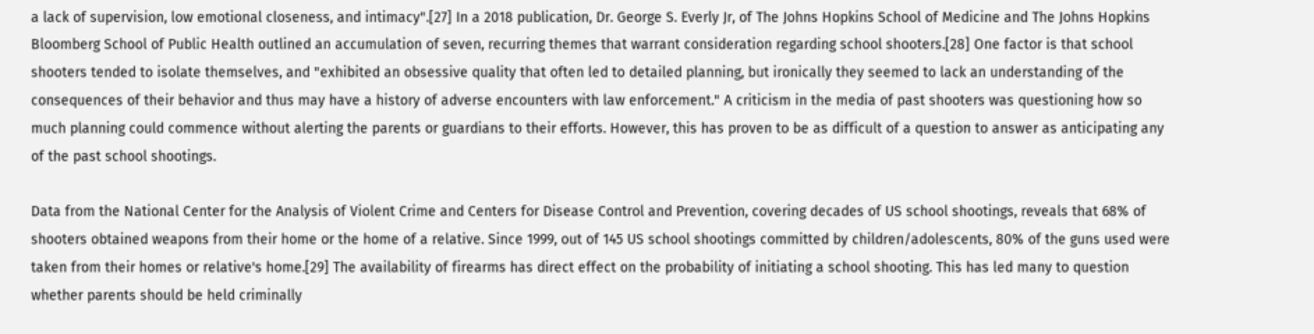a lack of supervision, low emotional closeness, and intimacy".[27] In a 2018 publication, Dr. George S. Everly Jr, of The Johns Hopkins School of Medicine and The Johns Hopkins Bloomberg School of Public Health outlined an accumulation of seven, recurring themes that warrant consideration regarding school shooters.[28] One factor is that school shooters tended to isolate themselves, and "exhibited an obsessive quality that often led to detailed planning, but ironically they seemed to lack an understanding of the consequences of their behavior and thus may have a history of adverse encounters with law enforcement." A criticism in the media of past shooters was questioning how so much planning could commence without alerting the parents or guardians to their efforts. However, this has proven to be as difficult of a question to answer as anticipating any of the past school shootings.

Data from the National Center for the Analysis of Violent Crime and Centers for Disease Control and Prevention, covering decades of US school shootings, reveals that 68% of shooters obtained weapons from their home or the home of a relative. Since 1999, out of 145 US school shootings committed by children/adolescents, 80% of the guns used were taken from their homes or relative's home.[29] The availability of firearms has direct effect on the probability of initiating a school shooting. This has led many to question whether parents should be held criminally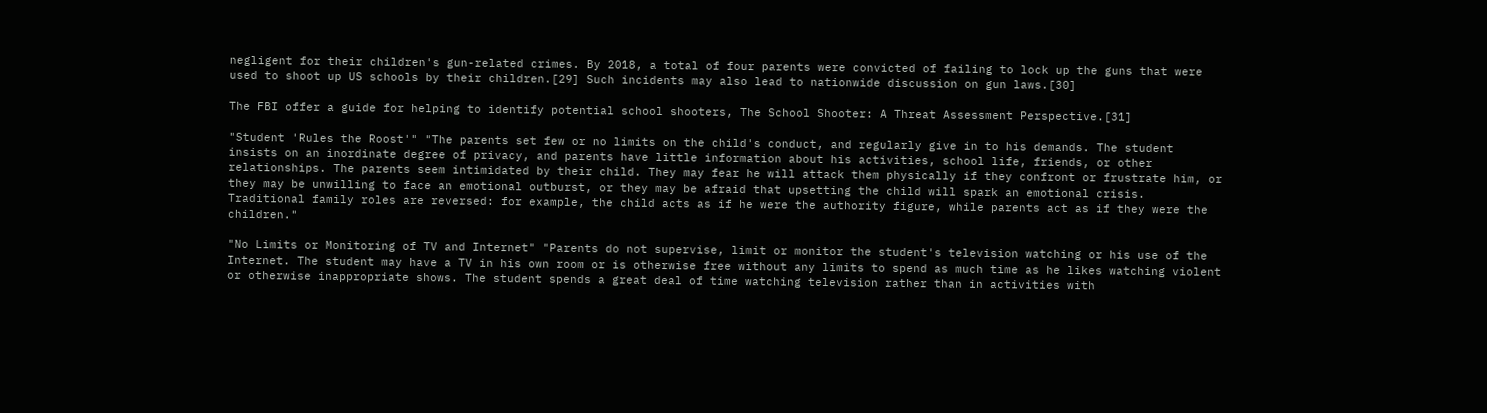negligent for their children's gun-related crimes. By 2018, a total of four parents were convicted of failing to lock up the guns that were used to shoot up US schools by their children.[29] Such incidents may also lead to nationwide discussion on gun laws.[30]

The FBI offer a guide for helping to identify potential school shooters, The School Shooter: A Threat Assessment Perspective.[31]

"Student 'Rules the Roost'" "The parents set few or no limits on the child's conduct, and regularly give in to his demands. The student insists on an inordinate degree of privacy, and parents have little information about his activities, school life, friends, or other relationships. The parents seem intimidated by their child. They may fear he will attack them physically if they confront or frustrate him, or they may be unwilling to face an emotional outburst, or they may be afraid that upsetting the child will spark an emotional crisis. Traditional family roles are reversed: for example, the child acts as if he were the authority figure, while parents act as if they were the children."

"No Limits or Monitoring of TV and Internet" "Parents do not supervise, limit or monitor the student's television watching or his use of the Internet. The student may have a TV in his own room or is otherwise free without any limits to spend as much time as he likes watching violent or otherwise inappropriate shows. The student spends a great deal of time watching television rather than in activities with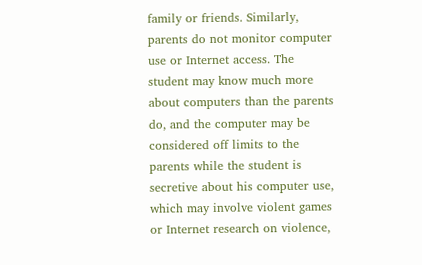family or friends. Similarly, parents do not monitor computer use or Internet access. The student may know much more about computers than the parents do, and the computer may be considered off limits to the parents while the student is secretive about his computer use, which may involve violent games or Internet research on violence,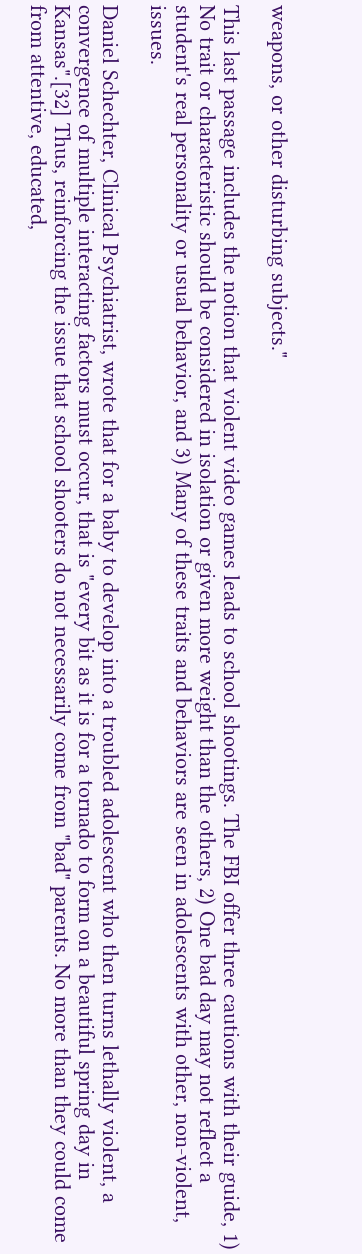weapons, or other disturbing subjects."

This last passage includes the notion that violent video games leads to school shootings. The FBI offer three cautions with their guide, 1) No trait or characteristic should be considered in isolation or given more weight than the others, 2) One bad day may not reflect a student's real personality or usual behavior, and 3) Many of these traits and behaviors are seen in adolescents with other, non-violent, issues.

Daniel Schechter, Clinical Psychiatrist, wrote that for a baby to develop into a troubled adolescent who then turns lethally violent, a convergence of multiple interacting factors must occur, that is "every bit as it is for a tornado to form on a beautiful spring day in Kansas".[32] Thus, reinforcing the issue that school shooters do not necessarily come from "bad" parents. No more than they could come from attentive, educated,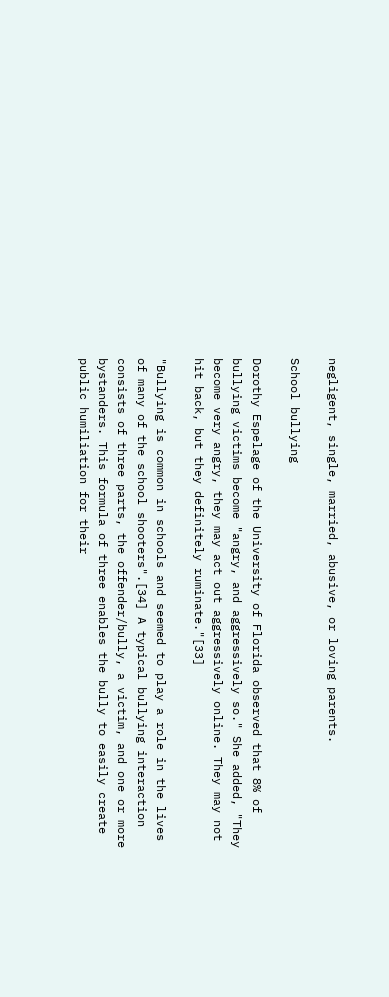negligent, single, married, abusive, or loving parents.

School bullying

Dorothy Espelage of the University of Florida observed that 8% of bullying victims become "angry, and aggressively so." She added, "They become very angry, they may act out aggressively online. They may not hit back, but they definitely ruminate."[33]

"Bullying is common in schools and seemed to play a role in the lives of many of the school shooters".[34] A typical bullying interaction consists of three parts, the offender/bully, a victim, and one or more bystanders. This formula of three enables the bully to easily create public humiliation for their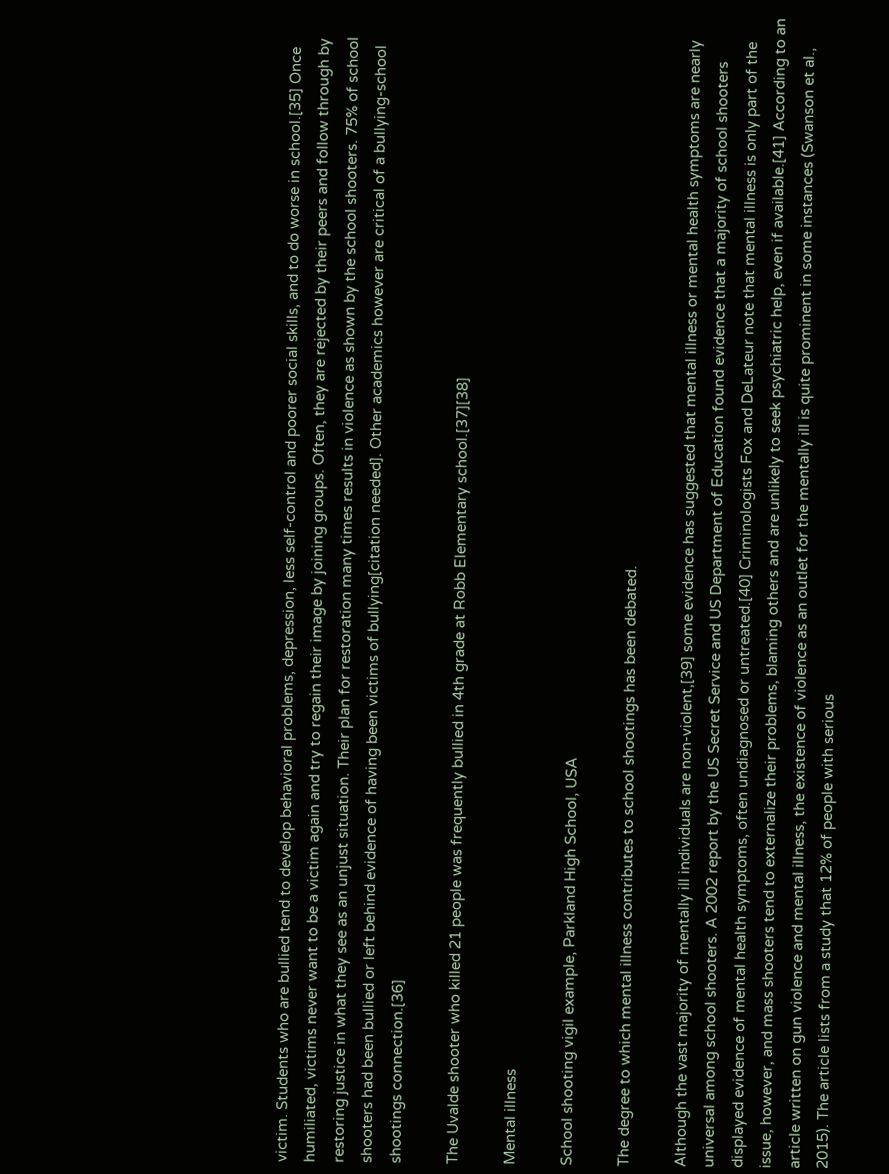victim. Students who are bullied tend to develop behavioral problems, depression, less self-control and poorer social skills, and to do worse in school.[35] Once humiliated, victims never want to be a victim again and try to regain their image by joining groups. Often, they are rejected by their peers and follow through by restoring justice in what they see as an unjust situation. Their plan for restoration many times results in violence as shown by the school shooters. 75% of school shooters had been bullied or left behind evidence of having been victims of bullying[citation needed]. Other academics however are critical of a bullying-school shootings connection.[36]

The Uvalde shooter who killed 21 people was frequently bullied in 4th grade at Robb Elementary school.[37][38]

Mental illness

School shooting vigil example, Parkland High School, USA

The degree to which mental illness contributes to school shootings has been debated.

Although the vast majority of mentally ill individuals are non-violent,[39] some evidence has suggested that mental illness or mental health symptoms are nearly universal among school shooters. A 2002 report by the US Secret Service and US Department of Education found evidence that a majority of school shooters displayed evidence of mental health symptoms, often undiagnosed or untreated.[40] Criminologists Fox and DeLateur note that mental illness is only part of the issue, however, and mass shooters tend to externalize their problems, blaming others and are unlikely to seek psychiatric help, even if available.[41] According to an article written on gun violence and mental illness, the existence of violence as an outlet for the mentally ill is quite prominent in some instances (Swanson et al., 2015). The article lists from a study that 12% of people with serious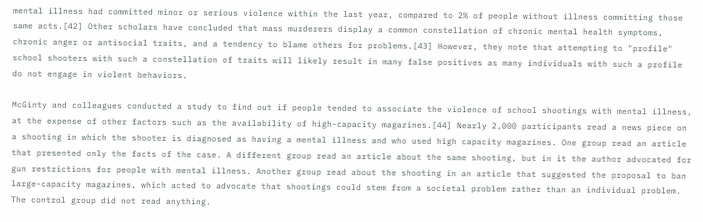mental illness had committed minor or serious violence within the last year, compared to 2% of people without illness committing those same acts.[42] Other scholars have concluded that mass murderers display a common constellation of chronic mental health symptoms, chronic anger or antisocial traits, and a tendency to blame others for problems.[43] However, they note that attempting to "profile" school shooters with such a constellation of traits will likely result in many false positives as many individuals with such a profile do not engage in violent behaviors.

McGinty and colleagues conducted a study to find out if people tended to associate the violence of school shootings with mental illness, at the expense of other factors such as the availability of high-capacity magazines.[44] Nearly 2,000 participants read a news piece on a shooting in which the shooter is diagnosed as having a mental illness and who used high capacity magazines. One group read an article that presented only the facts of the case. A different group read an article about the same shooting, but in it the author advocated for gun restrictions for people with mental illness. Another group read about the shooting in an article that suggested the proposal to ban large-capacity magazines, which acted to advocate that shootings could stem from a societal problem rather than an individual problem. The control group did not read anything.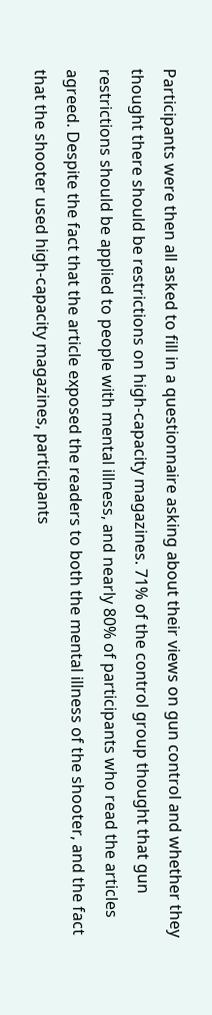Participants were then all asked to fill in a questionnaire asking about their views on gun control and whether they thought there should be restrictions on high-capacity magazines. 71% of the control group thought that gun restrictions should be applied to people with mental illness, and nearly 80% of participants who read the articles agreed. Despite the fact that the article exposed the readers to both the mental illness of the shooter, and the fact that the shooter used high-capacity magazines, participants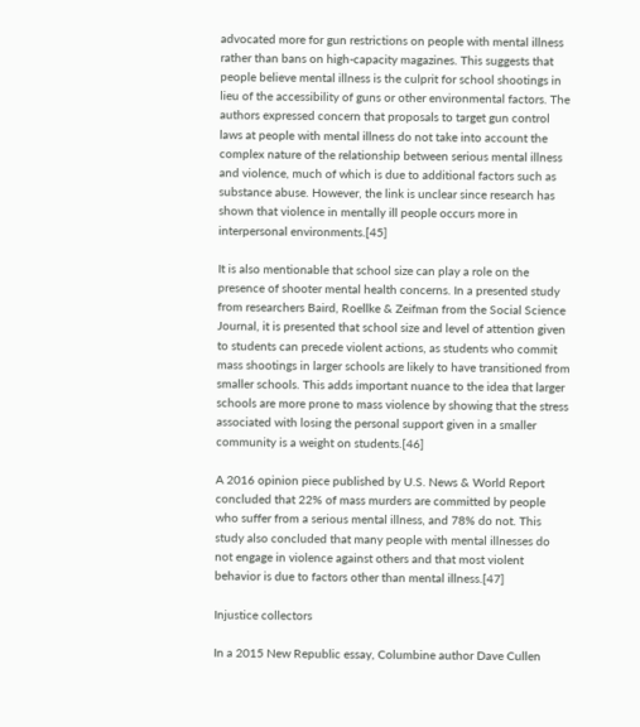advocated more for gun restrictions on people with mental illness rather than bans on high-capacity magazines. This suggests that people believe mental illness is the culprit for school shootings in lieu of the accessibility of guns or other environmental factors. The authors expressed concern that proposals to target gun control laws at people with mental illness do not take into account the complex nature of the relationship between serious mental illness and violence, much of which is due to additional factors such as substance abuse. However, the link is unclear since research has shown that violence in mentally ill people occurs more in interpersonal environments.[45]

It is also mentionable that school size can play a role on the presence of shooter mental health concerns. In a presented study from researchers Baird, Roellke & Zeifman from the Social Science Journal, it is presented that school size and level of attention given to students can precede violent actions, as students who commit mass shootings in larger schools are likely to have transitioned from smaller schools. This adds important nuance to the idea that larger schools are more prone to mass violence by showing that the stress associated with losing the personal support given in a smaller community is a weight on students.[46]

A 2016 opinion piece published by U.S. News & World Report concluded that 22% of mass murders are committed by people who suffer from a serious mental illness, and 78% do not. This study also concluded that many people with mental illnesses do not engage in violence against others and that most violent behavior is due to factors other than mental illness.[47]

Injustice collectors

In a 2015 New Republic essay, Columbine author Dave Cullen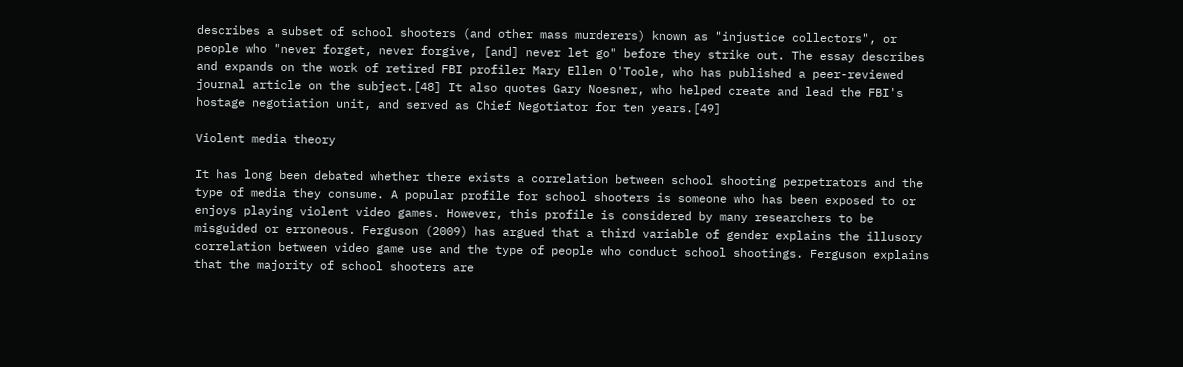describes a subset of school shooters (and other mass murderers) known as "injustice collectors", or people who "never forget, never forgive, [and] never let go" before they strike out. The essay describes and expands on the work of retired FBI profiler Mary Ellen O'Toole, who has published a peer-reviewed journal article on the subject.[48] It also quotes Gary Noesner, who helped create and lead the FBI's hostage negotiation unit, and served as Chief Negotiator for ten years.[49]

Violent media theory

It has long been debated whether there exists a correlation between school shooting perpetrators and the type of media they consume. A popular profile for school shooters is someone who has been exposed to or enjoys playing violent video games. However, this profile is considered by many researchers to be misguided or erroneous. Ferguson (2009) has argued that a third variable of gender explains the illusory correlation between video game use and the type of people who conduct school shootings. Ferguson explains that the majority of school shooters are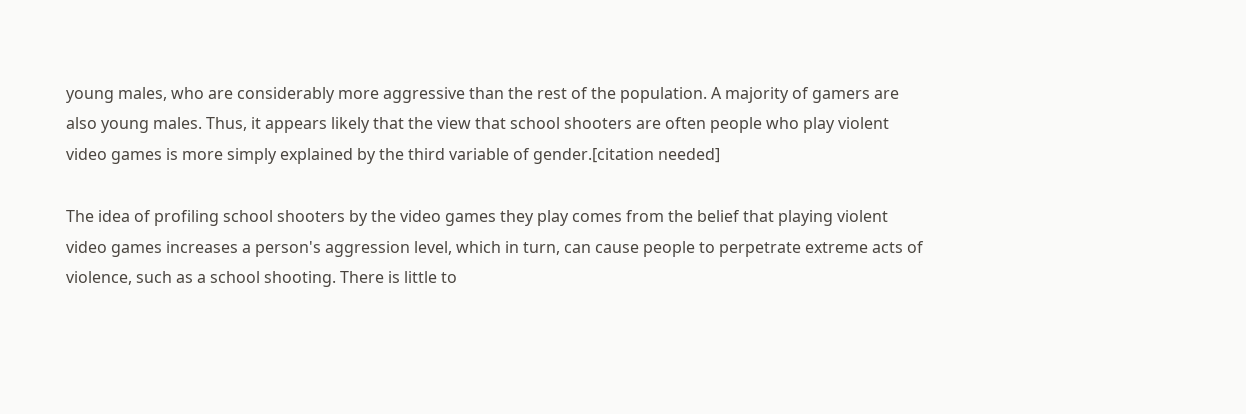young males, who are considerably more aggressive than the rest of the population. A majority of gamers are also young males. Thus, it appears likely that the view that school shooters are often people who play violent video games is more simply explained by the third variable of gender.[citation needed]

The idea of profiling school shooters by the video games they play comes from the belief that playing violent video games increases a person's aggression level, which in turn, can cause people to perpetrate extreme acts of violence, such as a school shooting. There is little to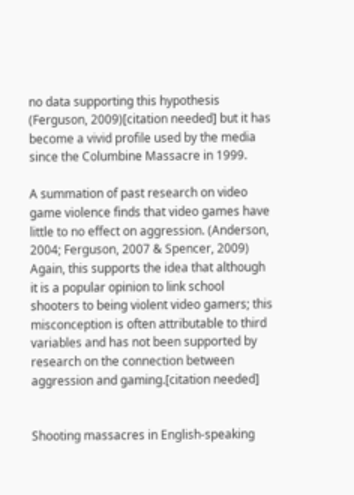no data supporting this hypothesis (Ferguson, 2009)[citation needed] but it has become a vivid profile used by the media since the Columbine Massacre in 1999.

A summation of past research on video game violence finds that video games have little to no effect on aggression. (Anderson, 2004; Ferguson, 2007 & Spencer, 2009) Again, this supports the idea that although it is a popular opinion to link school shooters to being violent video gamers; this misconception is often attributable to third variables and has not been supported by research on the connection between aggression and gaming.[citation needed]


Shooting massacres in English-speaking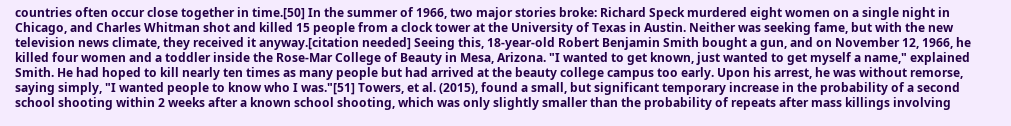countries often occur close together in time.[50] In the summer of 1966, two major stories broke: Richard Speck murdered eight women on a single night in Chicago, and Charles Whitman shot and killed 15 people from a clock tower at the University of Texas in Austin. Neither was seeking fame, but with the new television news climate, they received it anyway.[citation needed] Seeing this, 18-year-old Robert Benjamin Smith bought a gun, and on November 12, 1966, he killed four women and a toddler inside the Rose-Mar College of Beauty in Mesa, Arizona. "I wanted to get known, just wanted to get myself a name," explained Smith. He had hoped to kill nearly ten times as many people but had arrived at the beauty college campus too early. Upon his arrest, he was without remorse, saying simply, "I wanted people to know who I was."[51] Towers, et al. (2015), found a small, but significant temporary increase in the probability of a second school shooting within 2 weeks after a known school shooting, which was only slightly smaller than the probability of repeats after mass killings involving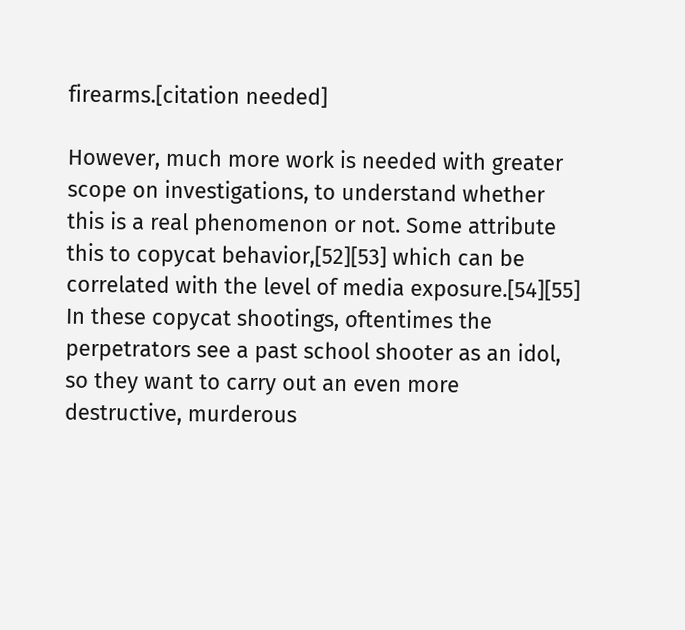firearms.[citation needed]

However, much more work is needed with greater scope on investigations, to understand whether this is a real phenomenon or not. Some attribute this to copycat behavior,[52][53] which can be correlated with the level of media exposure.[54][55] In these copycat shootings, oftentimes the perpetrators see a past school shooter as an idol, so they want to carry out an even more destructive, murderous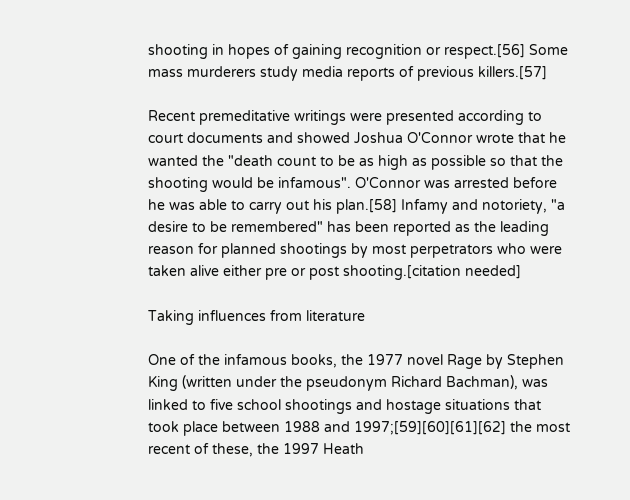shooting in hopes of gaining recognition or respect.[56] Some mass murderers study media reports of previous killers.[57]

Recent premeditative writings were presented according to court documents and showed Joshua O'Connor wrote that he wanted the "death count to be as high as possible so that the shooting would be infamous". O'Connor was arrested before he was able to carry out his plan.[58] Infamy and notoriety, "a desire to be remembered" has been reported as the leading reason for planned shootings by most perpetrators who were taken alive either pre or post shooting.[citation needed]

Taking influences from literature

One of the infamous books, the 1977 novel Rage by Stephen King (written under the pseudonym Richard Bachman), was linked to five school shootings and hostage situations that took place between 1988 and 1997;[59][60][61][62] the most recent of these, the 1997 Heath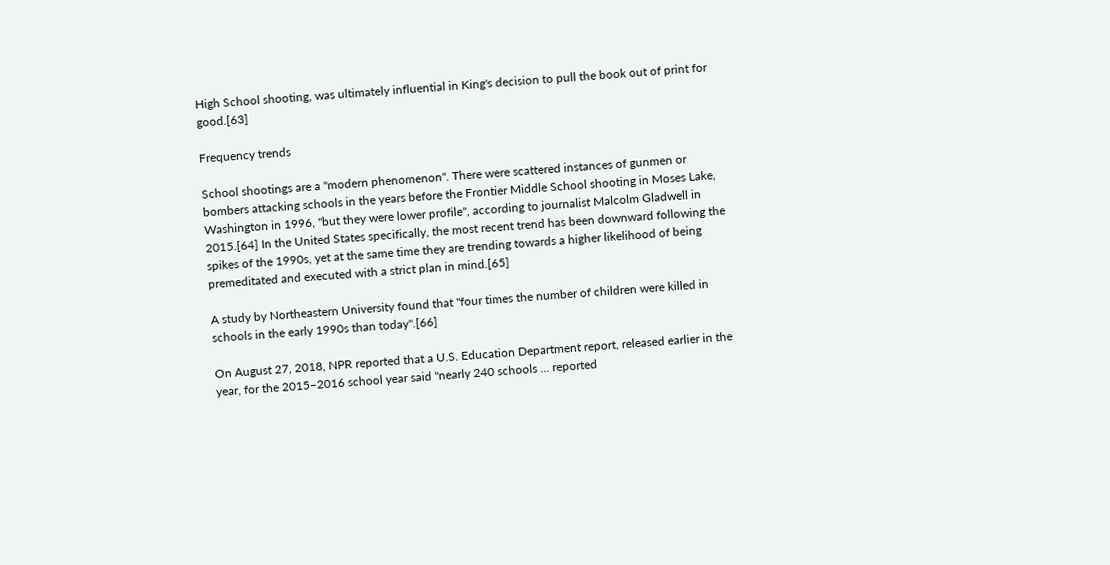High School shooting, was ultimately influential in King's decision to pull the book out of print for good.[63]

Frequency trends

School shootings are a "modern phenomenon". There were scattered instances of gunmen or bombers attacking schools in the years before the Frontier Middle School shooting in Moses Lake, Washington in 1996, "but they were lower profile", according to journalist Malcolm Gladwell in 2015.[64] In the United States specifically, the most recent trend has been downward following the spikes of the 1990s, yet at the same time they are trending towards a higher likelihood of being premeditated and executed with a strict plan in mind.[65]

A study by Northeastern University found that "four times the number of children were killed in schools in the early 1990s than today".[66]

On August 27, 2018, NPR reported that a U.S. Education Department report, released earlier in the year, for the 2015–2016 school year said "nearly 240 schools ... reported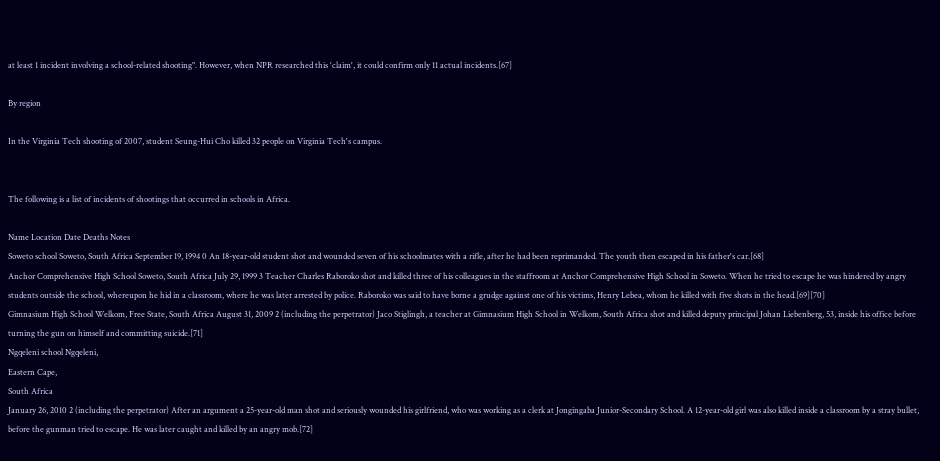at least 1 incident involving a school-related shooting". However, when NPR researched this 'claim', it could confirm only 11 actual incidents.[67]

By region

In the Virginia Tech shooting of 2007, student Seung-Hui Cho killed 32 people on Virginia Tech's campus.


The following is a list of incidents of shootings that occurred in schools in Africa.

Name Location Date Deaths Notes
Soweto school Soweto, South Africa September 19, 1994 0 An 18-year-old student shot and wounded seven of his schoolmates with a rifle, after he had been reprimanded. The youth then escaped in his father's car.[68]
Anchor Comprehensive High School Soweto, South Africa July 29, 1999 3 Teacher Charles Raboroko shot and killed three of his colleagues in the staffroom at Anchor Comprehensive High School in Soweto. When he tried to escape he was hindered by angry students outside the school, whereupon he hid in a classroom, where he was later arrested by police. Raboroko was said to have borne a grudge against one of his victims, Henry Lebea, whom he killed with five shots in the head.[69][70]
Gimnasium High School Welkom, Free State, South Africa August 31, 2009 2 (including the perpetrator) Jaco Stiglingh, a teacher at Gimnasium High School in Welkom, South Africa shot and killed deputy principal Johan Liebenberg, 53, inside his office before turning the gun on himself and committing suicide.[71]
Ngqeleni school Ngqeleni,
Eastern Cape,
South Africa
January 26, 2010 2 (including the perpetrator) After an argument a 25-year-old man shot and seriously wounded his girlfriend, who was working as a clerk at Jongingaba Junior-Secondary School. A 12-year-old girl was also killed inside a classroom by a stray bullet, before the gunman tried to escape. He was later caught and killed by an angry mob.[72]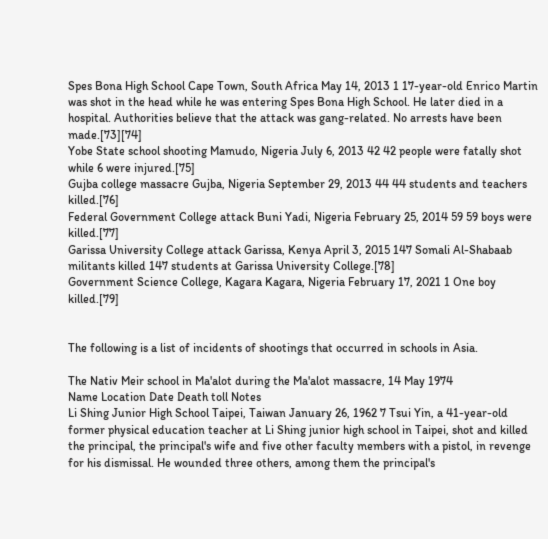Spes Bona High School Cape Town, South Africa May 14, 2013 1 17-year-old Enrico Martin was shot in the head while he was entering Spes Bona High School. He later died in a hospital. Authorities believe that the attack was gang-related. No arrests have been made.[73][74]
Yobe State school shooting Mamudo, Nigeria July 6, 2013 42 42 people were fatally shot while 6 were injured.[75]
Gujba college massacre Gujba, Nigeria September 29, 2013 44 44 students and teachers killed.[76]
Federal Government College attack Buni Yadi, Nigeria February 25, 2014 59 59 boys were killed.[77]
Garissa University College attack Garissa, Kenya April 3, 2015 147 Somali Al-Shabaab militants killed 147 students at Garissa University College.[78]
Government Science College, Kagara Kagara, Nigeria February 17, 2021 1 One boy killed.[79]


The following is a list of incidents of shootings that occurred in schools in Asia.

The Nativ Meir school in Ma'alot during the Ma'alot massacre, 14 May 1974
Name Location Date Death toll Notes
Li Shing Junior High School Taipei, Taiwan January 26, 1962 7 Tsui Yin, a 41-year-old former physical education teacher at Li Shing junior high school in Taipei, shot and killed the principal, the principal's wife and five other faculty members with a pistol, in revenge for his dismissal. He wounded three others, among them the principal's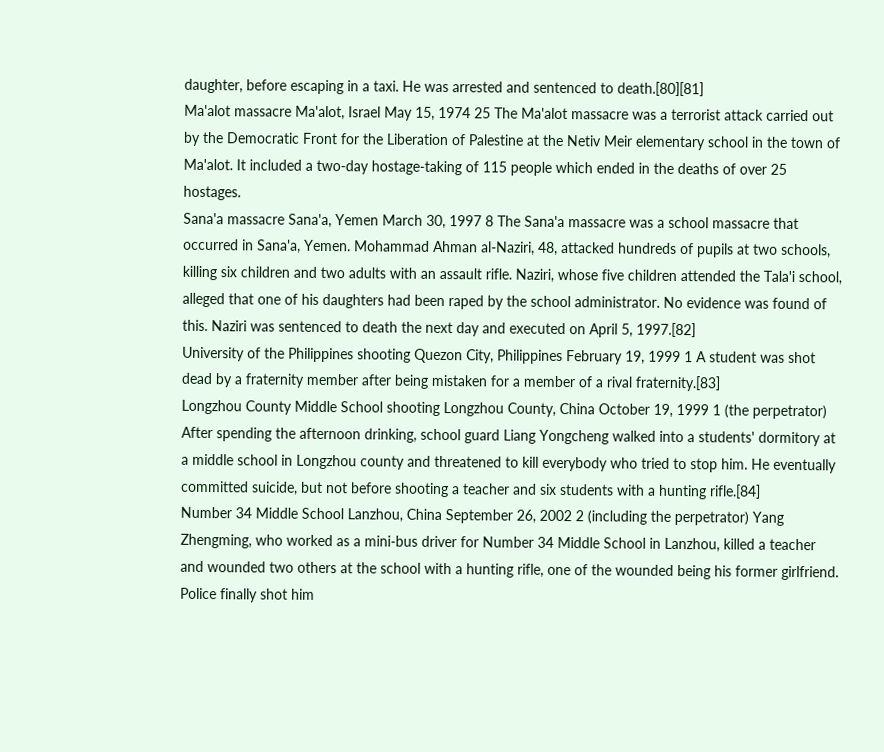daughter, before escaping in a taxi. He was arrested and sentenced to death.[80][81]
Ma'alot massacre Ma'alot, Israel May 15, 1974 25 The Ma'alot massacre was a terrorist attack carried out by the Democratic Front for the Liberation of Palestine at the Netiv Meir elementary school in the town of Ma'alot. It included a two-day hostage-taking of 115 people which ended in the deaths of over 25 hostages.
Sana'a massacre Sana'a, Yemen March 30, 1997 8 The Sana'a massacre was a school massacre that occurred in Sana'a, Yemen. Mohammad Ahman al-Naziri, 48, attacked hundreds of pupils at two schools, killing six children and two adults with an assault rifle. Naziri, whose five children attended the Tala'i school, alleged that one of his daughters had been raped by the school administrator. No evidence was found of this. Naziri was sentenced to death the next day and executed on April 5, 1997.[82]
University of the Philippines shooting Quezon City, Philippines February 19, 1999 1 A student was shot dead by a fraternity member after being mistaken for a member of a rival fraternity.[83]
Longzhou County Middle School shooting Longzhou County, China October 19, 1999 1 (the perpetrator) After spending the afternoon drinking, school guard Liang Yongcheng walked into a students' dormitory at a middle school in Longzhou county and threatened to kill everybody who tried to stop him. He eventually committed suicide, but not before shooting a teacher and six students with a hunting rifle.[84]
Number 34 Middle School Lanzhou, China September 26, 2002 2 (including the perpetrator) Yang Zhengming, who worked as a mini-bus driver for Number 34 Middle School in Lanzhou, killed a teacher and wounded two others at the school with a hunting rifle, one of the wounded being his former girlfriend. Police finally shot him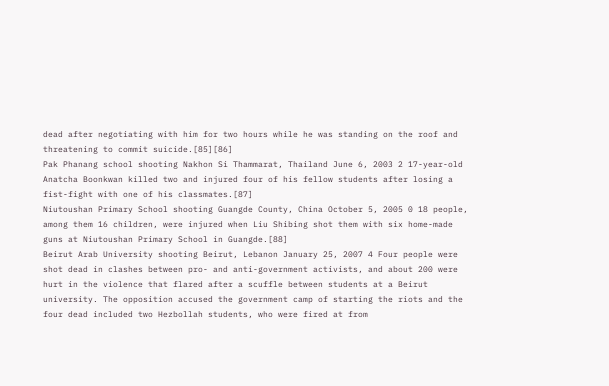dead after negotiating with him for two hours while he was standing on the roof and threatening to commit suicide.[85][86]
Pak Phanang school shooting Nakhon Si Thammarat, Thailand June 6, 2003 2 17-year-old Anatcha Boonkwan killed two and injured four of his fellow students after losing a fist-fight with one of his classmates.[87]
Niutoushan Primary School shooting Guangde County, China October 5, 2005 0 18 people, among them 16 children, were injured when Liu Shibing shot them with six home-made guns at Niutoushan Primary School in Guangde.[88]
Beirut Arab University shooting Beirut, Lebanon January 25, 2007 4 Four people were shot dead in clashes between pro- and anti-government activists, and about 200 were hurt in the violence that flared after a scuffle between students at a Beirut university. The opposition accused the government camp of starting the riots and the four dead included two Hezbollah students, who were fired at from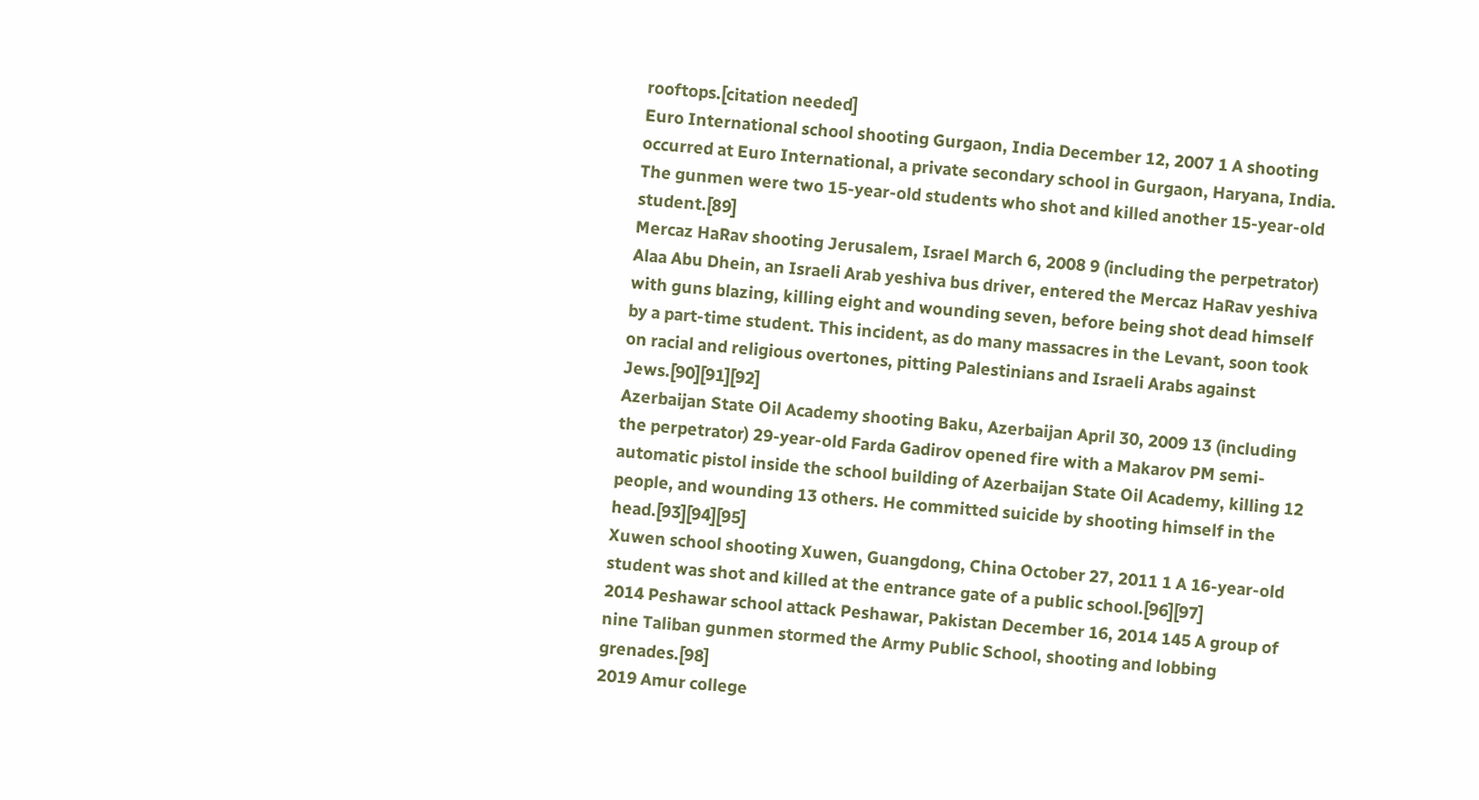rooftops.[citation needed]
Euro International school shooting Gurgaon, India December 12, 2007 1 A shooting occurred at Euro International, a private secondary school in Gurgaon, Haryana, India. The gunmen were two 15-year-old students who shot and killed another 15-year-old student.[89]
Mercaz HaRav shooting Jerusalem, Israel March 6, 2008 9 (including the perpetrator) Alaa Abu Dhein, an Israeli Arab yeshiva bus driver, entered the Mercaz HaRav yeshiva with guns blazing, killing eight and wounding seven, before being shot dead himself by a part-time student. This incident, as do many massacres in the Levant, soon took on racial and religious overtones, pitting Palestinians and Israeli Arabs against Jews.[90][91][92]
Azerbaijan State Oil Academy shooting Baku, Azerbaijan April 30, 2009 13 (including the perpetrator) 29-year-old Farda Gadirov opened fire with a Makarov PM semi-automatic pistol inside the school building of Azerbaijan State Oil Academy, killing 12 people, and wounding 13 others. He committed suicide by shooting himself in the head.[93][94][95]
Xuwen school shooting Xuwen, Guangdong, China October 27, 2011 1 A 16-year-old student was shot and killed at the entrance gate of a public school.[96][97]
2014 Peshawar school attack Peshawar, Pakistan December 16, 2014 145 A group of nine Taliban gunmen stormed the Army Public School, shooting and lobbing grenades.[98]
2019 Amur college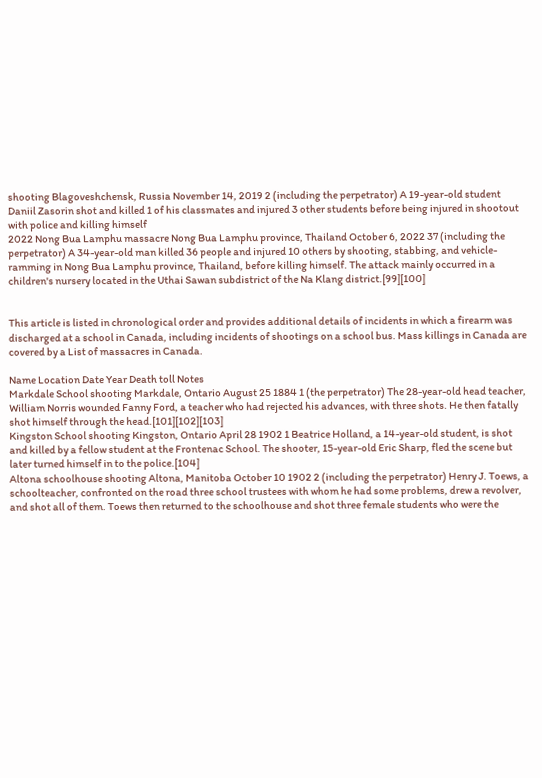shooting Blagoveshchensk, Russia November 14, 2019 2 (including the perpetrator) A 19-year-old student Daniil Zasorin shot and killed 1 of his classmates and injured 3 other students before being injured in shootout with police and killing himself
2022 Nong Bua Lamphu massacre Nong Bua Lamphu province, Thailand October 6, 2022 37 (including the perpetrator) A 34-year-old man killed 36 people and injured 10 others by shooting, stabbing, and vehicle-ramming in Nong Bua Lamphu province, Thailand, before killing himself. The attack mainly occurred in a children's nursery located in the Uthai Sawan subdistrict of the Na Klang district.[99][100]


This article is listed in chronological order and provides additional details of incidents in which a firearm was discharged at a school in Canada, including incidents of shootings on a school bus. Mass killings in Canada are covered by a List of massacres in Canada.

Name Location Date Year Death toll Notes
Markdale School shooting Markdale, Ontario August 25 1884 1 (the perpetrator) The 28-year-old head teacher, William Norris wounded Fanny Ford, a teacher who had rejected his advances, with three shots. He then fatally shot himself through the head.[101][102][103]
Kingston School shooting Kingston, Ontario April 28 1902 1 Beatrice Holland, a 14-year-old student, is shot and killed by a fellow student at the Frontenac School. The shooter, 15-year-old Eric Sharp, fled the scene but later turned himself in to the police.[104]
Altona schoolhouse shooting Altona, Manitoba October 10 1902 2 (including the perpetrator) Henry J. Toews, a schoolteacher, confronted on the road three school trustees with whom he had some problems, drew a revolver, and shot all of them. Toews then returned to the schoolhouse and shot three female students who were the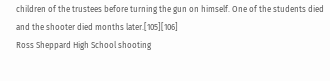children of the trustees before turning the gun on himself. One of the students died and the shooter died months later.[105][106]
Ross Sheppard High School shooting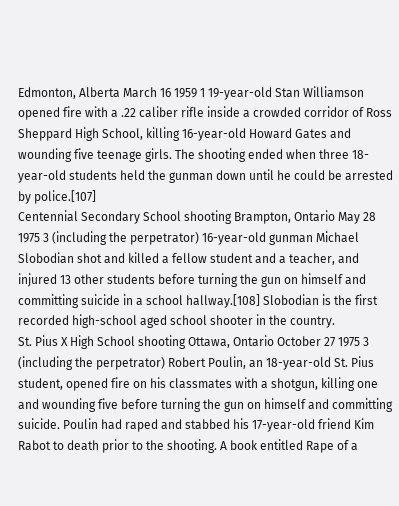Edmonton, Alberta March 16 1959 1 19-year-old Stan Williamson opened fire with a .22 caliber rifle inside a crowded corridor of Ross Sheppard High School, killing 16-year-old Howard Gates and wounding five teenage girls. The shooting ended when three 18-year-old students held the gunman down until he could be arrested by police.[107]
Centennial Secondary School shooting Brampton, Ontario May 28 1975 3 (including the perpetrator) 16-year-old gunman Michael Slobodian shot and killed a fellow student and a teacher, and injured 13 other students before turning the gun on himself and committing suicide in a school hallway.[108] Slobodian is the first recorded high-school aged school shooter in the country.
St. Pius X High School shooting Ottawa, Ontario October 27 1975 3 (including the perpetrator) Robert Poulin, an 18-year-old St. Pius student, opened fire on his classmates with a shotgun, killing one and wounding five before turning the gun on himself and committing suicide. Poulin had raped and stabbed his 17-year-old friend Kim Rabot to death prior to the shooting. A book entitled Rape of a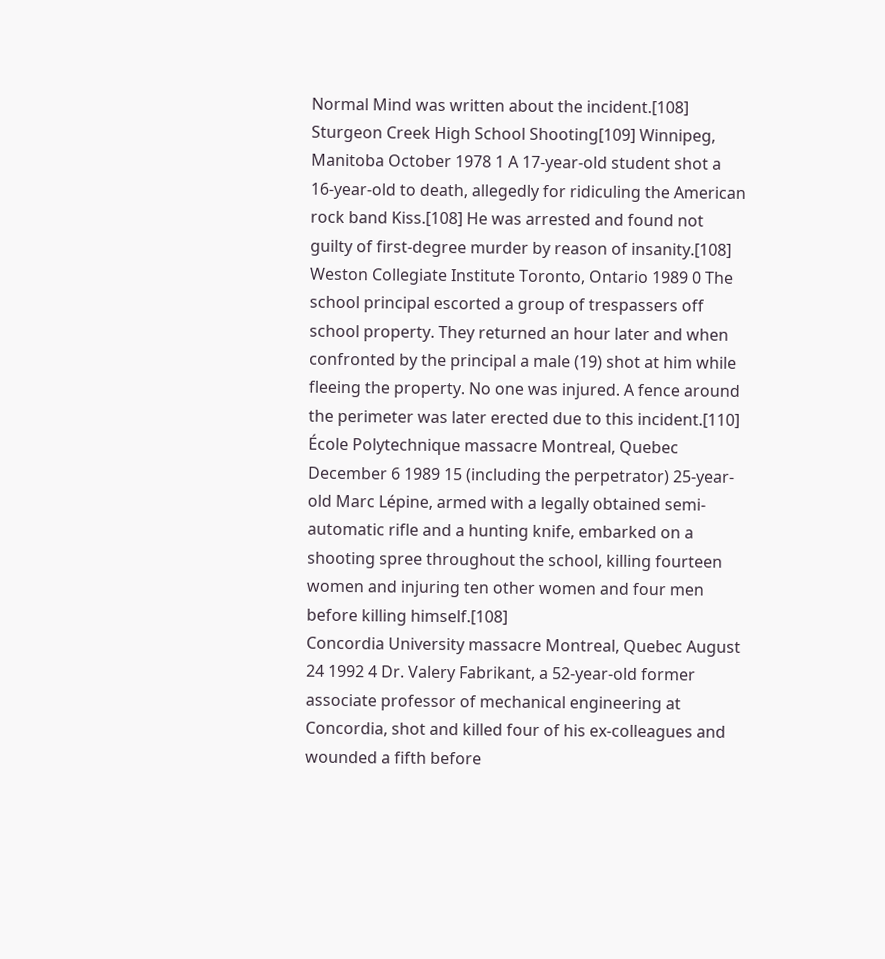Normal Mind was written about the incident.[108]
Sturgeon Creek High School Shooting[109] Winnipeg, Manitoba October 1978 1 A 17-year-old student shot a 16-year-old to death, allegedly for ridiculing the American rock band Kiss.[108] He was arrested and found not guilty of first-degree murder by reason of insanity.[108]
Weston Collegiate Institute Toronto, Ontario 1989 0 The school principal escorted a group of trespassers off school property. They returned an hour later and when confronted by the principal a male (19) shot at him while fleeing the property. No one was injured. A fence around the perimeter was later erected due to this incident.[110]
École Polytechnique massacre Montreal, Quebec December 6 1989 15 (including the perpetrator) 25-year-old Marc Lépine, armed with a legally obtained semi-automatic rifle and a hunting knife, embarked on a shooting spree throughout the school, killing fourteen women and injuring ten other women and four men before killing himself.[108]
Concordia University massacre Montreal, Quebec August 24 1992 4 Dr. Valery Fabrikant, a 52-year-old former associate professor of mechanical engineering at Concordia, shot and killed four of his ex-colleagues and wounded a fifth before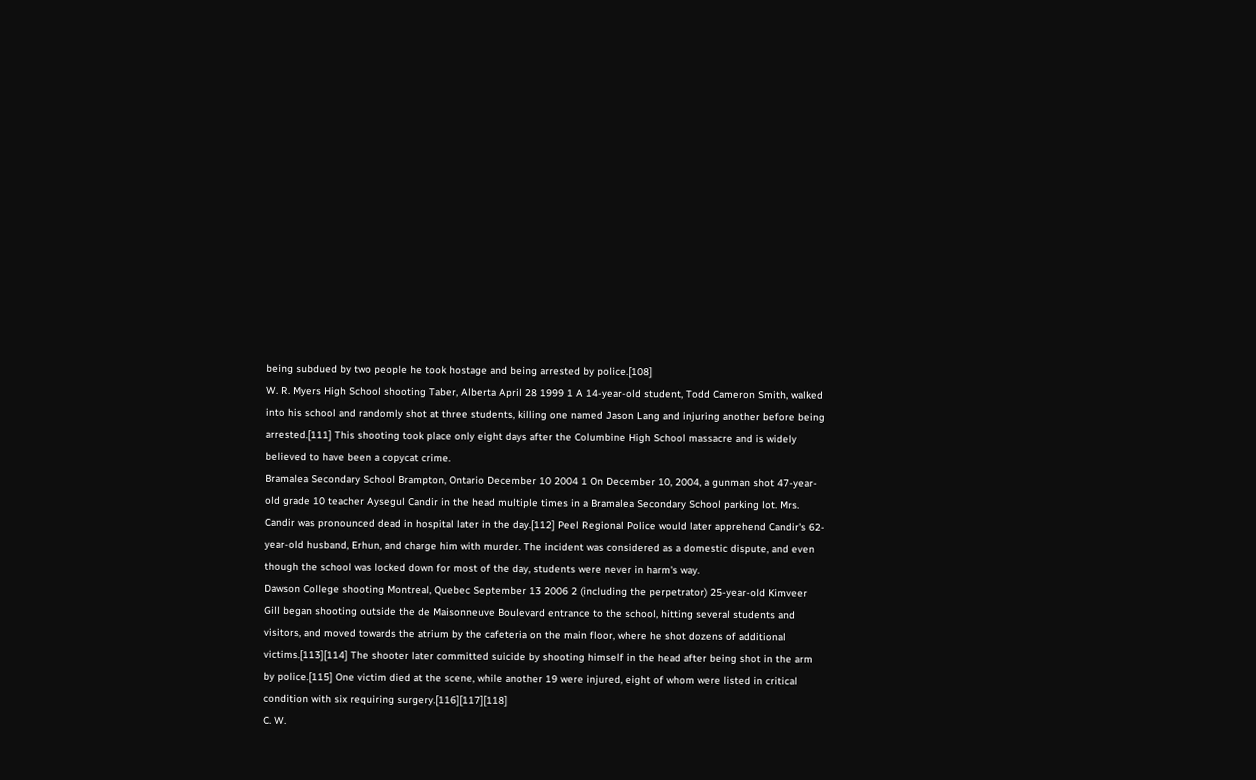being subdued by two people he took hostage and being arrested by police.[108]
W. R. Myers High School shooting Taber, Alberta April 28 1999 1 A 14-year-old student, Todd Cameron Smith, walked into his school and randomly shot at three students, killing one named Jason Lang and injuring another before being arrested.[111] This shooting took place only eight days after the Columbine High School massacre and is widely believed to have been a copycat crime.
Bramalea Secondary School Brampton, Ontario December 10 2004 1 On December 10, 2004, a gunman shot 47-year-old grade 10 teacher Aysegul Candir in the head multiple times in a Bramalea Secondary School parking lot. Mrs. Candir was pronounced dead in hospital later in the day.[112] Peel Regional Police would later apprehend Candir's 62-year-old husband, Erhun, and charge him with murder. The incident was considered as a domestic dispute, and even though the school was locked down for most of the day, students were never in harm's way.
Dawson College shooting Montreal, Quebec September 13 2006 2 (including the perpetrator) 25-year-old Kimveer Gill began shooting outside the de Maisonneuve Boulevard entrance to the school, hitting several students and visitors, and moved towards the atrium by the cafeteria on the main floor, where he shot dozens of additional victims.[113][114] The shooter later committed suicide by shooting himself in the head after being shot in the arm by police.[115] One victim died at the scene, while another 19 were injured, eight of whom were listed in critical condition with six requiring surgery.[116][117][118]
C. W.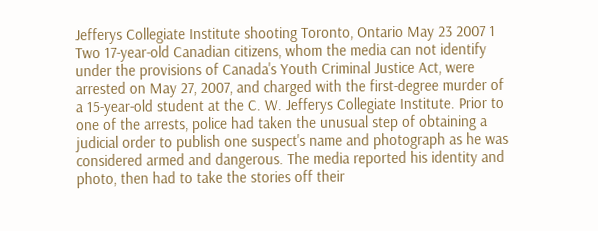Jefferys Collegiate Institute shooting Toronto, Ontario May 23 2007 1 Two 17-year-old Canadian citizens, whom the media can not identify under the provisions of Canada's Youth Criminal Justice Act, were arrested on May 27, 2007, and charged with the first-degree murder of a 15-year-old student at the C. W. Jefferys Collegiate Institute. Prior to one of the arrests, police had taken the unusual step of obtaining a judicial order to publish one suspect's name and photograph as he was considered armed and dangerous. The media reported his identity and photo, then had to take the stories off their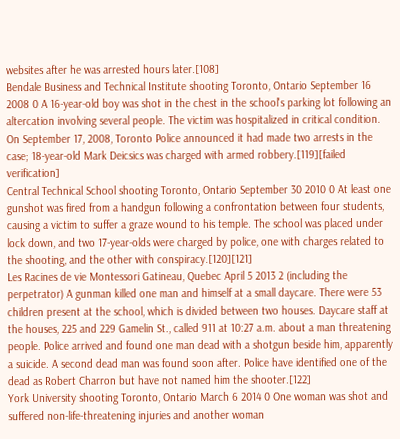websites after he was arrested hours later.[108]
Bendale Business and Technical Institute shooting Toronto, Ontario September 16 2008 0 A 16-year-old boy was shot in the chest in the school's parking lot following an altercation involving several people. The victim was hospitalized in critical condition. On September 17, 2008, Toronto Police announced it had made two arrests in the case; 18-year-old Mark Deicsics was charged with armed robbery.[119][failed verification]
Central Technical School shooting Toronto, Ontario September 30 2010 0 At least one gunshot was fired from a handgun following a confrontation between four students, causing a victim to suffer a graze wound to his temple. The school was placed under lock down, and two 17-year-olds were charged by police, one with charges related to the shooting, and the other with conspiracy.[120][121]
Les Racines de vie Montessori Gatineau, Quebec April 5 2013 2 (including the perpetrator) A gunman killed one man and himself at a small daycare. There were 53 children present at the school, which is divided between two houses. Daycare staff at the houses, 225 and 229 Gamelin St., called 911 at 10:27 a.m. about a man threatening people. Police arrived and found one man dead with a shotgun beside him, apparently a suicide. A second dead man was found soon after. Police have identified one of the dead as Robert Charron but have not named him the shooter.[122]
York University shooting Toronto, Ontario March 6 2014 0 One woman was shot and suffered non-life-threatening injuries and another woman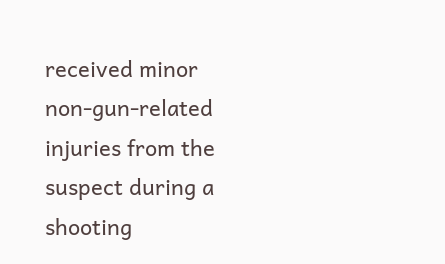received minor non-gun-related injuries from the suspect during a shooting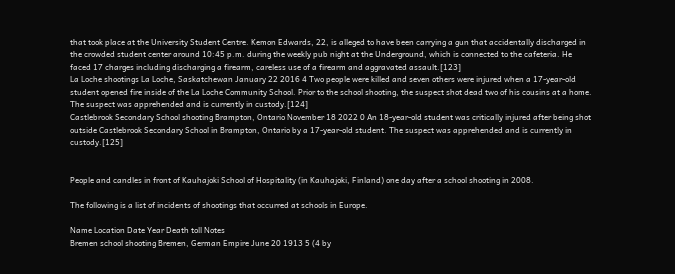that took place at the University Student Centre. Kemon Edwards, 22, is alleged to have been carrying a gun that accidentally discharged in the crowded student center around 10:45 p.m. during the weekly pub night at the Underground, which is connected to the cafeteria. He faced 17 charges including discharging a firearm, careless use of a firearm and aggravated assault.[123]
La Loche shootings La Loche, Saskatchewan January 22 2016 4 Two people were killed and seven others were injured when a 17-year-old student opened fire inside of the La Loche Community School. Prior to the school shooting, the suspect shot dead two of his cousins at a home. The suspect was apprehended and is currently in custody.[124]
Castlebrook Secondary School shooting Brampton, Ontario November 18 2022 0 An 18-year-old student was critically injured after being shot outside Castlebrook Secondary School in Brampton, Ontario by a 17-year-old student. The suspect was apprehended and is currently in custody.[125]


People and candles in front of Kauhajoki School of Hospitality (in Kauhajoki, Finland) one day after a school shooting in 2008.

The following is a list of incidents of shootings that occurred at schools in Europe.

Name Location Date Year Death toll Notes
Bremen school shooting Bremen, German Empire June 20 1913 5 (4 by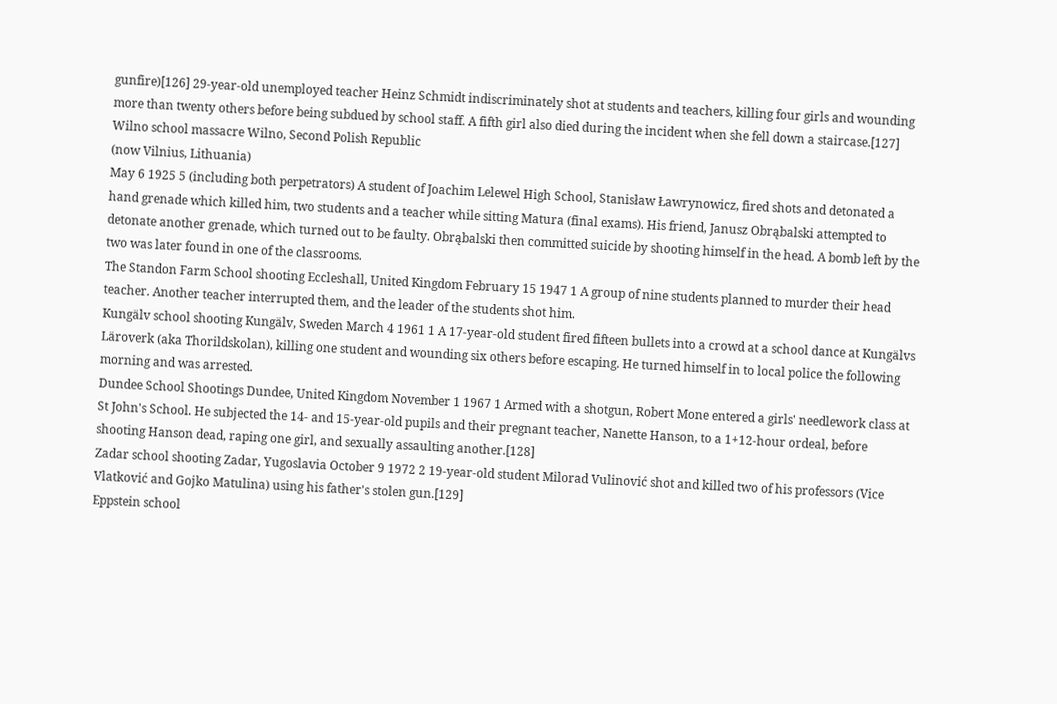gunfire)[126] 29-year-old unemployed teacher Heinz Schmidt indiscriminately shot at students and teachers, killing four girls and wounding more than twenty others before being subdued by school staff. A fifth girl also died during the incident when she fell down a staircase.[127]
Wilno school massacre Wilno, Second Polish Republic
(now Vilnius, Lithuania)
May 6 1925 5 (including both perpetrators) A student of Joachim Lelewel High School, Stanisław Ławrynowicz, fired shots and detonated a hand grenade which killed him, two students and a teacher while sitting Matura (final exams). His friend, Janusz Obrąbalski attempted to detonate another grenade, which turned out to be faulty. Obrąbalski then committed suicide by shooting himself in the head. A bomb left by the two was later found in one of the classrooms.
The Standon Farm School shooting Eccleshall, United Kingdom February 15 1947 1 A group of nine students planned to murder their head teacher. Another teacher interrupted them, and the leader of the students shot him.
Kungälv school shooting Kungälv, Sweden March 4 1961 1 A 17-year-old student fired fifteen bullets into a crowd at a school dance at Kungälvs Läroverk (aka Thorildskolan), killing one student and wounding six others before escaping. He turned himself in to local police the following morning and was arrested.
Dundee School Shootings Dundee, United Kingdom November 1 1967 1 Armed with a shotgun, Robert Mone entered a girls' needlework class at St John's School. He subjected the 14- and 15-year-old pupils and their pregnant teacher, Nanette Hanson, to a 1+12-hour ordeal, before shooting Hanson dead, raping one girl, and sexually assaulting another.[128]
Zadar school shooting Zadar, Yugoslavia October 9 1972 2 19-year-old student Milorad Vulinović shot and killed two of his professors (Vice Vlatković and Gojko Matulina) using his father's stolen gun.[129]
Eppstein school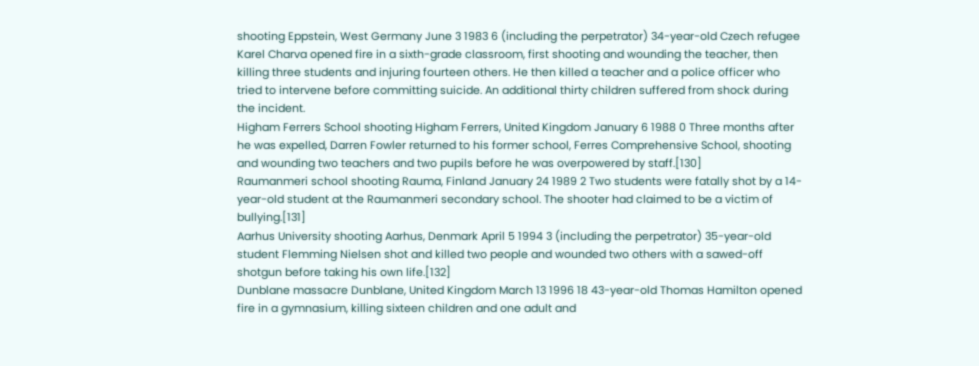shooting Eppstein, West Germany June 3 1983 6 (including the perpetrator) 34-year-old Czech refugee Karel Charva opened fire in a sixth-grade classroom, first shooting and wounding the teacher, then killing three students and injuring fourteen others. He then killed a teacher and a police officer who tried to intervene before committing suicide. An additional thirty children suffered from shock during the incident.
Higham Ferrers School shooting Higham Ferrers, United Kingdom January 6 1988 0 Three months after he was expelled, Darren Fowler returned to his former school, Ferres Comprehensive School, shooting and wounding two teachers and two pupils before he was overpowered by staff.[130]
Raumanmeri school shooting Rauma, Finland January 24 1989 2 Two students were fatally shot by a 14-year-old student at the Raumanmeri secondary school. The shooter had claimed to be a victim of bullying.[131]
Aarhus University shooting Aarhus, Denmark April 5 1994 3 (including the perpetrator) 35-year-old student Flemming Nielsen shot and killed two people and wounded two others with a sawed-off shotgun before taking his own life.[132]
Dunblane massacre Dunblane, United Kingdom March 13 1996 18 43-year-old Thomas Hamilton opened fire in a gymnasium, killing sixteen children and one adult and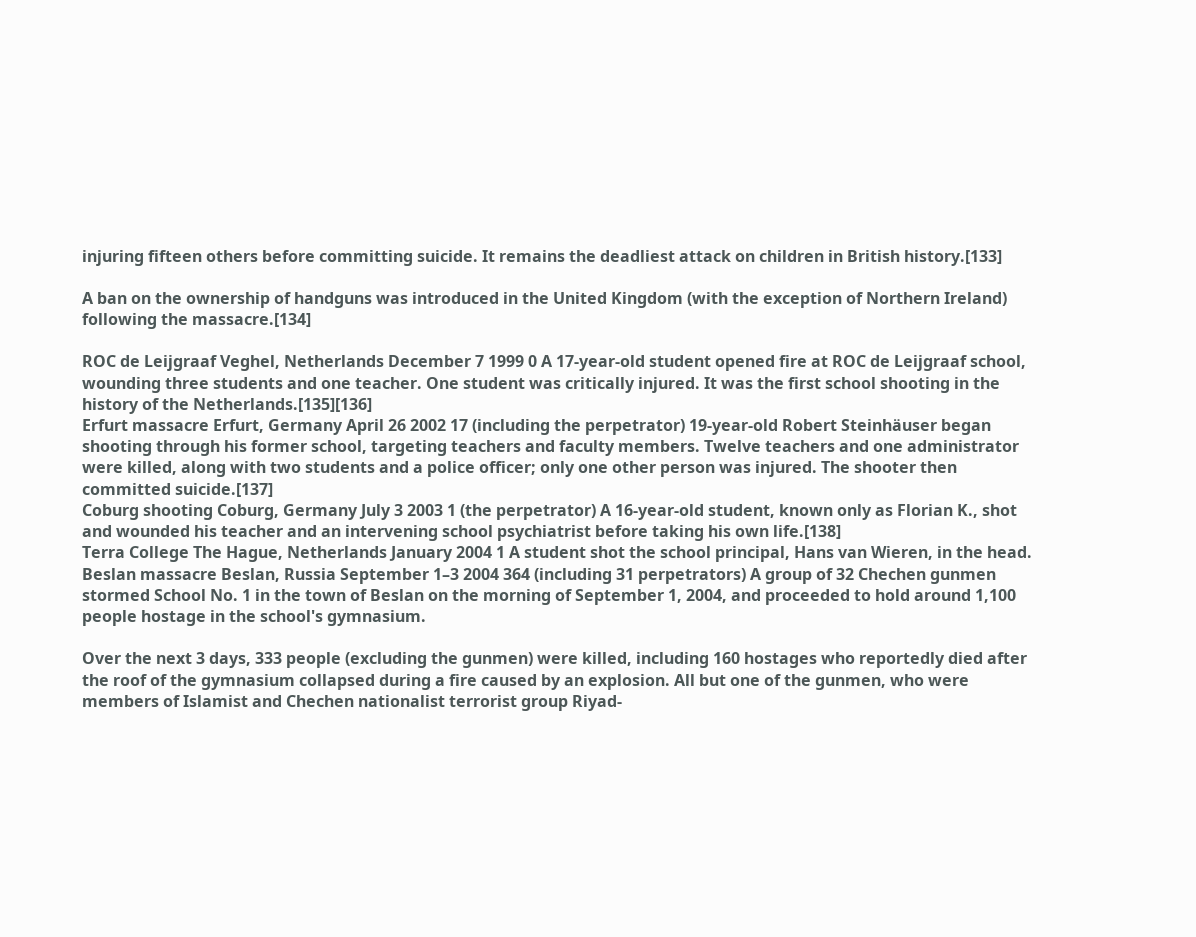injuring fifteen others before committing suicide. It remains the deadliest attack on children in British history.[133]

A ban on the ownership of handguns was introduced in the United Kingdom (with the exception of Northern Ireland) following the massacre.[134]

ROC de Leijgraaf Veghel, Netherlands December 7 1999 0 A 17-year-old student opened fire at ROC de Leijgraaf school, wounding three students and one teacher. One student was critically injured. It was the first school shooting in the history of the Netherlands.[135][136]
Erfurt massacre Erfurt, Germany April 26 2002 17 (including the perpetrator) 19-year-old Robert Steinhäuser began shooting through his former school, targeting teachers and faculty members. Twelve teachers and one administrator were killed, along with two students and a police officer; only one other person was injured. The shooter then committed suicide.[137]
Coburg shooting Coburg, Germany July 3 2003 1 (the perpetrator) A 16-year-old student, known only as Florian K., shot and wounded his teacher and an intervening school psychiatrist before taking his own life.[138]
Terra College The Hague, Netherlands January 2004 1 A student shot the school principal, Hans van Wieren, in the head.
Beslan massacre Beslan, Russia September 1–3 2004 364 (including 31 perpetrators) A group of 32 Chechen gunmen stormed School No. 1 in the town of Beslan on the morning of September 1, 2004, and proceeded to hold around 1,100 people hostage in the school's gymnasium.

Over the next 3 days, 333 people (excluding the gunmen) were killed, including 160 hostages who reportedly died after the roof of the gymnasium collapsed during a fire caused by an explosion. All but one of the gunmen, who were members of Islamist and Chechen nationalist terrorist group Riyad-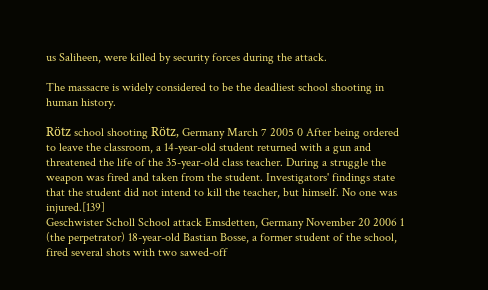us Saliheen, were killed by security forces during the attack.

The massacre is widely considered to be the deadliest school shooting in human history.

Rötz school shooting Rötz, Germany March 7 2005 0 After being ordered to leave the classroom, a 14-year-old student returned with a gun and threatened the life of the 35-year-old class teacher. During a struggle the weapon was fired and taken from the student. Investigators' findings state that the student did not intend to kill the teacher, but himself. No one was injured.[139]
Geschwister Scholl School attack Emsdetten, Germany November 20 2006 1 (the perpetrator) 18-year-old Bastian Bosse, a former student of the school, fired several shots with two sawed-off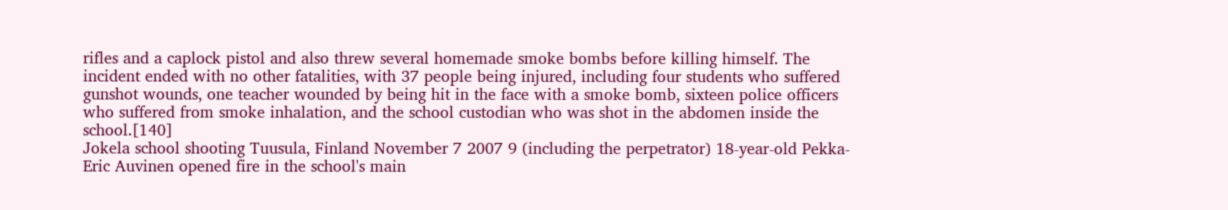rifles and a caplock pistol and also threw several homemade smoke bombs before killing himself. The incident ended with no other fatalities, with 37 people being injured, including four students who suffered gunshot wounds, one teacher wounded by being hit in the face with a smoke bomb, sixteen police officers who suffered from smoke inhalation, and the school custodian who was shot in the abdomen inside the school.[140]
Jokela school shooting Tuusula, Finland November 7 2007 9 (including the perpetrator) 18-year-old Pekka-Eric Auvinen opened fire in the school's main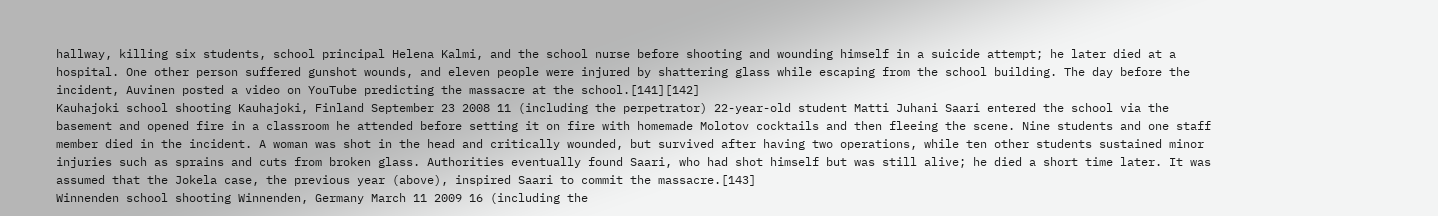hallway, killing six students, school principal Helena Kalmi, and the school nurse before shooting and wounding himself in a suicide attempt; he later died at a hospital. One other person suffered gunshot wounds, and eleven people were injured by shattering glass while escaping from the school building. The day before the incident, Auvinen posted a video on YouTube predicting the massacre at the school.[141][142]
Kauhajoki school shooting Kauhajoki, Finland September 23 2008 11 (including the perpetrator) 22-year-old student Matti Juhani Saari entered the school via the basement and opened fire in a classroom he attended before setting it on fire with homemade Molotov cocktails and then fleeing the scene. Nine students and one staff member died in the incident. A woman was shot in the head and critically wounded, but survived after having two operations, while ten other students sustained minor injuries such as sprains and cuts from broken glass. Authorities eventually found Saari, who had shot himself but was still alive; he died a short time later. It was assumed that the Jokela case, the previous year (above), inspired Saari to commit the massacre.[143]
Winnenden school shooting Winnenden, Germany March 11 2009 16 (including the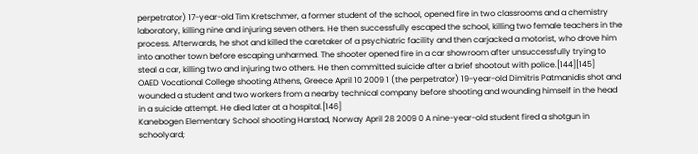perpetrator) 17-year-old Tim Kretschmer, a former student of the school, opened fire in two classrooms and a chemistry laboratory, killing nine and injuring seven others. He then successfully escaped the school, killing two female teachers in the process. Afterwards, he shot and killed the caretaker of a psychiatric facility and then carjacked a motorist, who drove him into another town before escaping unharmed. The shooter opened fire in a car showroom after unsuccessfully trying to steal a car, killing two and injuring two others. He then committed suicide after a brief shootout with police.[144][145]
OAED Vocational College shooting Athens, Greece April 10 2009 1 (the perpetrator) 19-year-old Dimitris Patmanidis shot and wounded a student and two workers from a nearby technical company before shooting and wounding himself in the head in a suicide attempt. He died later at a hospital.[146]
Kanebogen Elementary School shooting Harstad, Norway April 28 2009 0 A nine-year-old student fired a shotgun in schoolyard;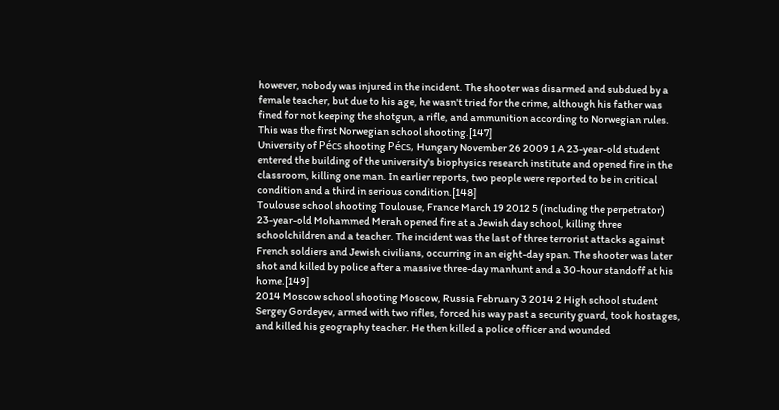however, nobody was injured in the incident. The shooter was disarmed and subdued by a female teacher, but due to his age, he wasn't tried for the crime, although his father was fined for not keeping the shotgun, a rifle, and ammunition according to Norwegian rules. This was the first Norwegian school shooting.[147]
University of Pécs shooting Pécs, Hungary November 26 2009 1 A 23-year-old student entered the building of the university's biophysics research institute and opened fire in the classroom, killing one man. In earlier reports, two people were reported to be in critical condition and a third in serious condition.[148]
Toulouse school shooting Toulouse, France March 19 2012 5 (including the perpetrator) 23-year-old Mohammed Merah opened fire at a Jewish day school, killing three schoolchildren and a teacher. The incident was the last of three terrorist attacks against French soldiers and Jewish civilians, occurring in an eight-day span. The shooter was later shot and killed by police after a massive three-day manhunt and a 30-hour standoff at his home.[149]
2014 Moscow school shooting Moscow, Russia February 3 2014 2 High school student Sergey Gordeyev, armed with two rifles, forced his way past a security guard, took hostages, and killed his geography teacher. He then killed a police officer and wounded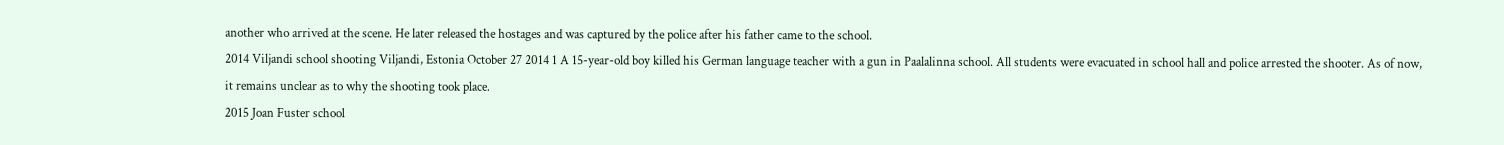another who arrived at the scene. He later released the hostages and was captured by the police after his father came to the school.
2014 Viljandi school shooting Viljandi, Estonia October 27 2014 1 A 15-year-old boy killed his German language teacher with a gun in Paalalinna school. All students were evacuated in school hall and police arrested the shooter. As of now, it remains unclear as to why the shooting took place.
2015 Joan Fuster school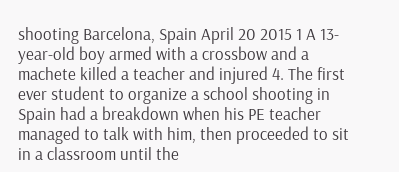shooting Barcelona, Spain April 20 2015 1 A 13-year-old boy armed with a crossbow and a machete killed a teacher and injured 4. The first ever student to organize a school shooting in Spain had a breakdown when his PE teacher managed to talk with him, then proceeded to sit in a classroom until the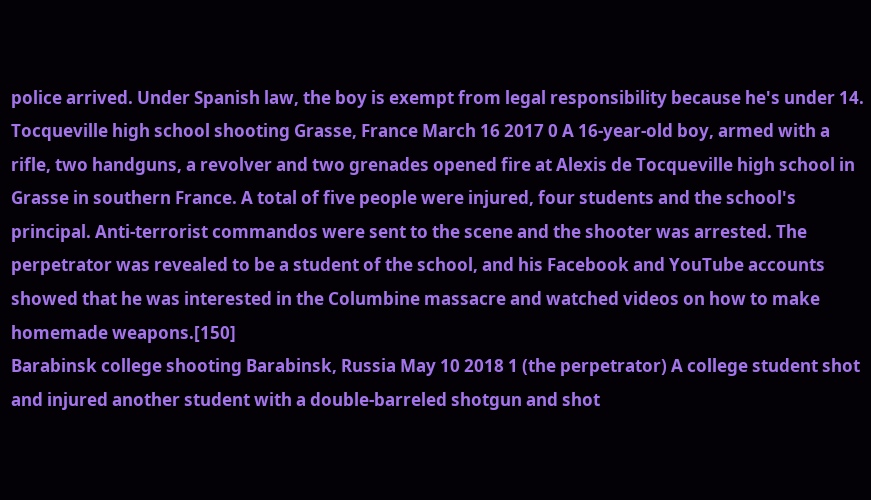police arrived. Under Spanish law, the boy is exempt from legal responsibility because he's under 14.
Tocqueville high school shooting Grasse, France March 16 2017 0 A 16-year-old boy, armed with a rifle, two handguns, a revolver and two grenades opened fire at Alexis de Tocqueville high school in Grasse in southern France. A total of five people were injured, four students and the school's principal. Anti-terrorist commandos were sent to the scene and the shooter was arrested. The perpetrator was revealed to be a student of the school, and his Facebook and YouTube accounts showed that he was interested in the Columbine massacre and watched videos on how to make homemade weapons.[150]
Barabinsk college shooting Barabinsk, Russia May 10 2018 1 (the perpetrator) A college student shot and injured another student with a double-barreled shotgun and shot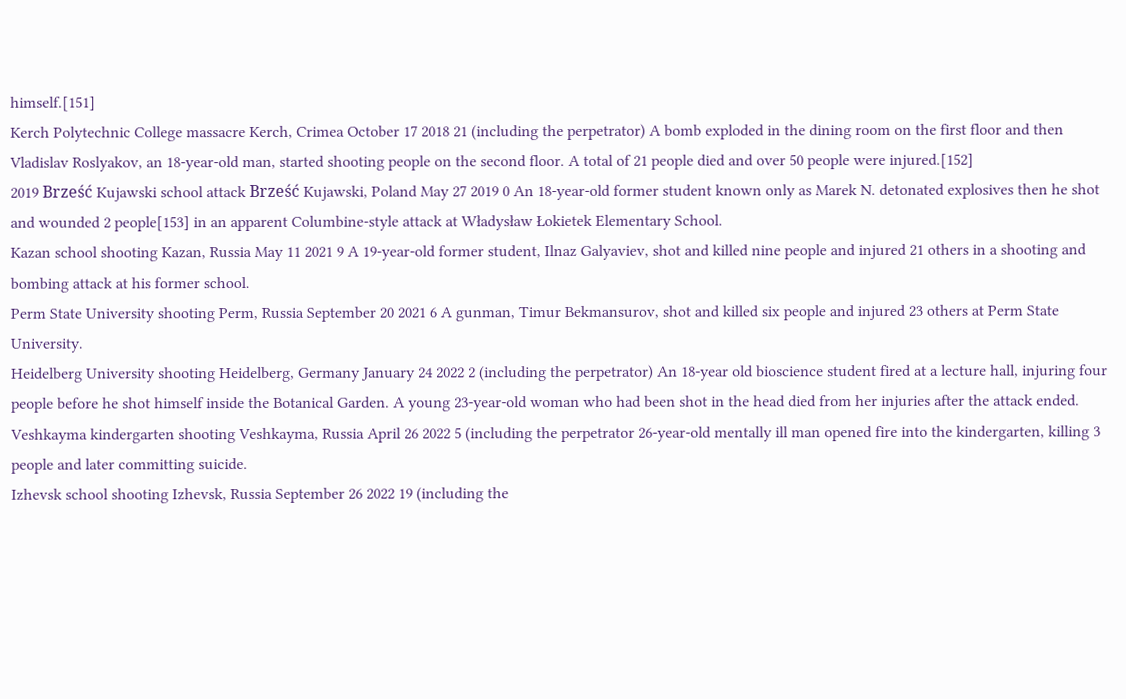himself.[151]
Kerch Polytechnic College massacre Kerch, Crimea October 17 2018 21 (including the perpetrator) A bomb exploded in the dining room on the first floor and then Vladislav Roslyakov, an 18-year-old man, started shooting people on the second floor. A total of 21 people died and over 50 people were injured.[152]
2019 Brześć Kujawski school attack Brześć Kujawski, Poland May 27 2019 0 An 18-year-old former student known only as Marek N. detonated explosives then he shot and wounded 2 people[153] in an apparent Columbine-style attack at Władysław Łokietek Elementary School.
Kazan school shooting Kazan, Russia May 11 2021 9 A 19-year-old former student, Ilnaz Galyaviev, shot and killed nine people and injured 21 others in a shooting and bombing attack at his former school.
Perm State University shooting Perm, Russia September 20 2021 6 A gunman, Timur Bekmansurov, shot and killed six people and injured 23 others at Perm State University.
Heidelberg University shooting Heidelberg, Germany January 24 2022 2 (including the perpetrator) An 18-year old bioscience student fired at a lecture hall, injuring four people before he shot himself inside the Botanical Garden. A young 23-year-old woman who had been shot in the head died from her injuries after the attack ended.
Veshkayma kindergarten shooting Veshkayma, Russia April 26 2022 5 (including the perpetrator 26-year-old mentally ill man opened fire into the kindergarten, killing 3 people and later committing suicide.
Izhevsk school shooting Izhevsk, Russia September 26 2022 19 (including the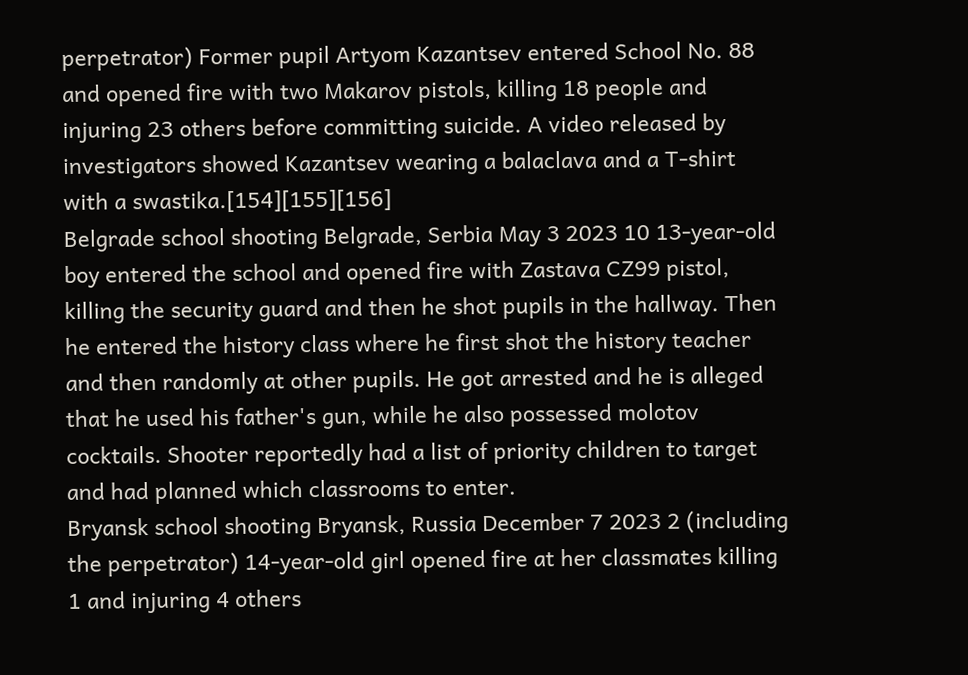perpetrator) Former pupil Artyom Kazantsev entered School No. 88 and opened fire with two Makarov pistols, killing 18 people and injuring 23 others before committing suicide. A video released by investigators showed Kazantsev wearing a balaclava and a T-shirt with a swastika.[154][155][156]
Belgrade school shooting Belgrade, Serbia May 3 2023 10 13-year-old boy entered the school and opened fire with Zastava CZ99 pistol, killing the security guard and then he shot pupils in the hallway. Then he entered the history class where he first shot the history teacher and then randomly at other pupils. He got arrested and he is alleged that he used his father's gun, while he also possessed molotov cocktails. Shooter reportedly had a list of priority children to target and had planned which classrooms to enter.
Bryansk school shooting Bryansk, Russia December 7 2023 2 (including the perpetrator) 14-year-old girl opened fire at her classmates killing 1 and injuring 4 others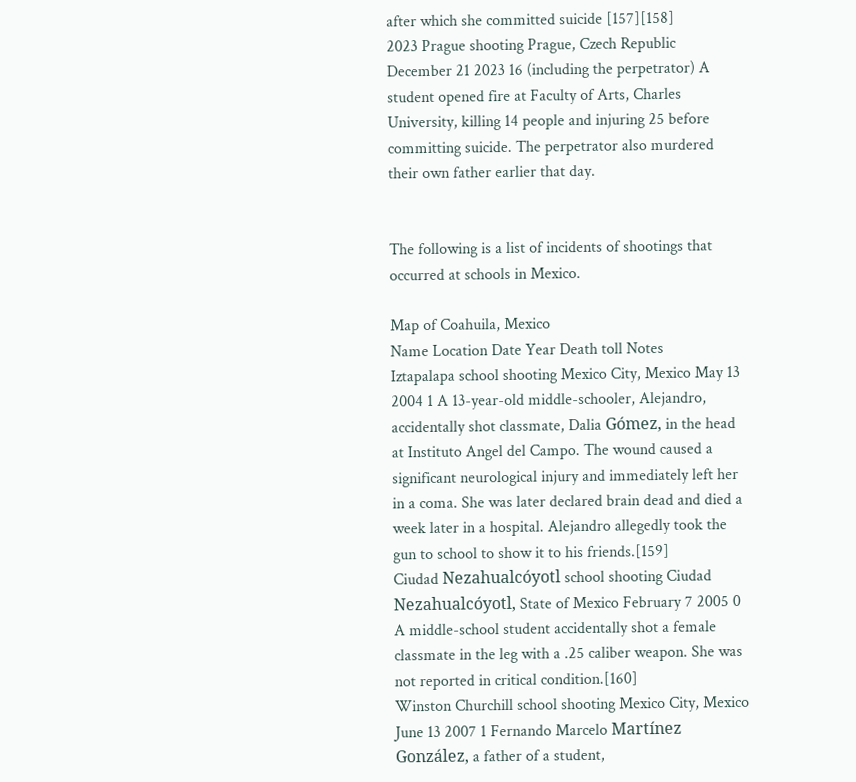after which she committed suicide [157][158]
2023 Prague shooting Prague, Czech Republic December 21 2023 16 (including the perpetrator) A student opened fire at Faculty of Arts, Charles University, killing 14 people and injuring 25 before committing suicide. The perpetrator also murdered their own father earlier that day.


The following is a list of incidents of shootings that occurred at schools in Mexico.

Map of Coahuila, Mexico
Name Location Date Year Death toll Notes
Iztapalapa school shooting Mexico City, Mexico May 13 2004 1 A 13-year-old middle-schooler, Alejandro, accidentally shot classmate, Dalia Gómez, in the head at Instituto Angel del Campo. The wound caused a significant neurological injury and immediately left her in a coma. She was later declared brain dead and died a week later in a hospital. Alejandro allegedly took the gun to school to show it to his friends.[159]
Ciudad Nezahualcóyotl school shooting Ciudad Nezahualcóyotl, State of Mexico February 7 2005 0 A middle-school student accidentally shot a female classmate in the leg with a .25 caliber weapon. She was not reported in critical condition.[160]
Winston Churchill school shooting Mexico City, Mexico June 13 2007 1 Fernando Marcelo Martínez González, a father of a student,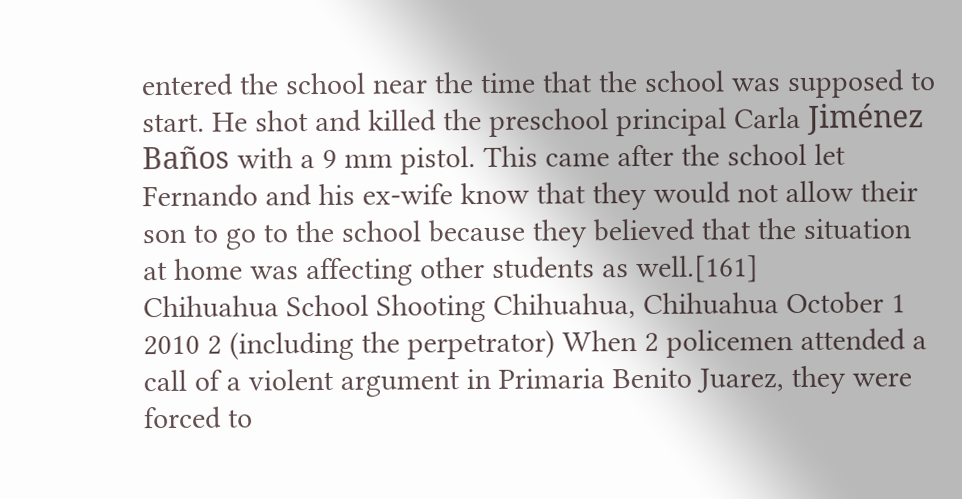entered the school near the time that the school was supposed to start. He shot and killed the preschool principal Carla Jiménez Baños with a 9 mm pistol. This came after the school let Fernando and his ex-wife know that they would not allow their son to go to the school because they believed that the situation at home was affecting other students as well.[161]
Chihuahua School Shooting Chihuahua, Chihuahua October 1 2010 2 (including the perpetrator) When 2 policemen attended a call of a violent argument in Primaria Benito Juarez, they were forced to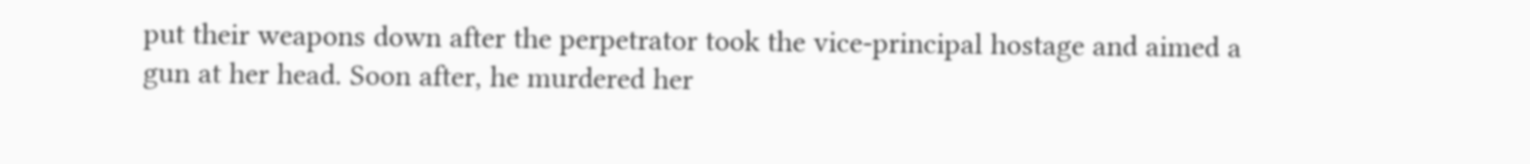put their weapons down after the perpetrator took the vice-principal hostage and aimed a gun at her head. Soon after, he murdered her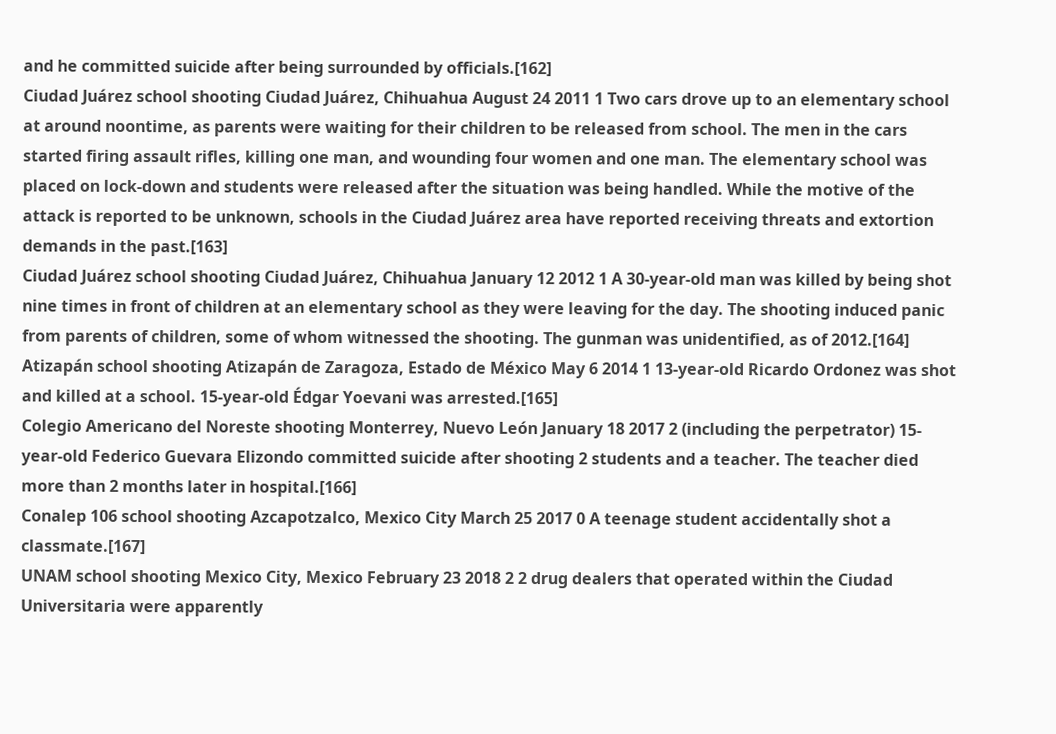and he committed suicide after being surrounded by officials.[162]
Ciudad Juárez school shooting Ciudad Juárez, Chihuahua August 24 2011 1 Two cars drove up to an elementary school at around noontime, as parents were waiting for their children to be released from school. The men in the cars started firing assault rifles, killing one man, and wounding four women and one man. The elementary school was placed on lock-down and students were released after the situation was being handled. While the motive of the attack is reported to be unknown, schools in the Ciudad Juárez area have reported receiving threats and extortion demands in the past.[163]
Ciudad Juárez school shooting Ciudad Juárez, Chihuahua January 12 2012 1 A 30-year-old man was killed by being shot nine times in front of children at an elementary school as they were leaving for the day. The shooting induced panic from parents of children, some of whom witnessed the shooting. The gunman was unidentified, as of 2012.[164]
Atizapán school shooting Atizapán de Zaragoza, Estado de México May 6 2014 1 13-year-old Ricardo Ordonez was shot and killed at a school. 15-year-old Édgar Yoevani was arrested.[165]
Colegio Americano del Noreste shooting Monterrey, Nuevo León January 18 2017 2 (including the perpetrator) 15-year-old Federico Guevara Elizondo committed suicide after shooting 2 students and a teacher. The teacher died more than 2 months later in hospital.[166]
Conalep 106 school shooting Azcapotzalco, Mexico City March 25 2017 0 A teenage student accidentally shot a classmate.[167]
UNAM school shooting Mexico City, Mexico February 23 2018 2 2 drug dealers that operated within the Ciudad Universitaria were apparently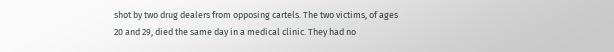shot by two drug dealers from opposing cartels. The two victims, of ages 20 and 29, died the same day in a medical clinic. They had no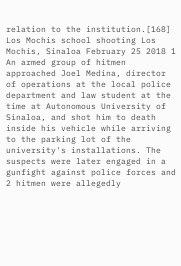relation to the institution.[168]
Los Mochis school shooting Los Mochis, Sinaloa February 25 2018 1 An armed group of hitmen approached Joel Medina, director of operations at the local police department and law student at the time at Autonomous University of Sinaloa, and shot him to death inside his vehicle while arriving to the parking lot of the university's installations. The suspects were later engaged in a gunfight against police forces and 2 hitmen were allegedly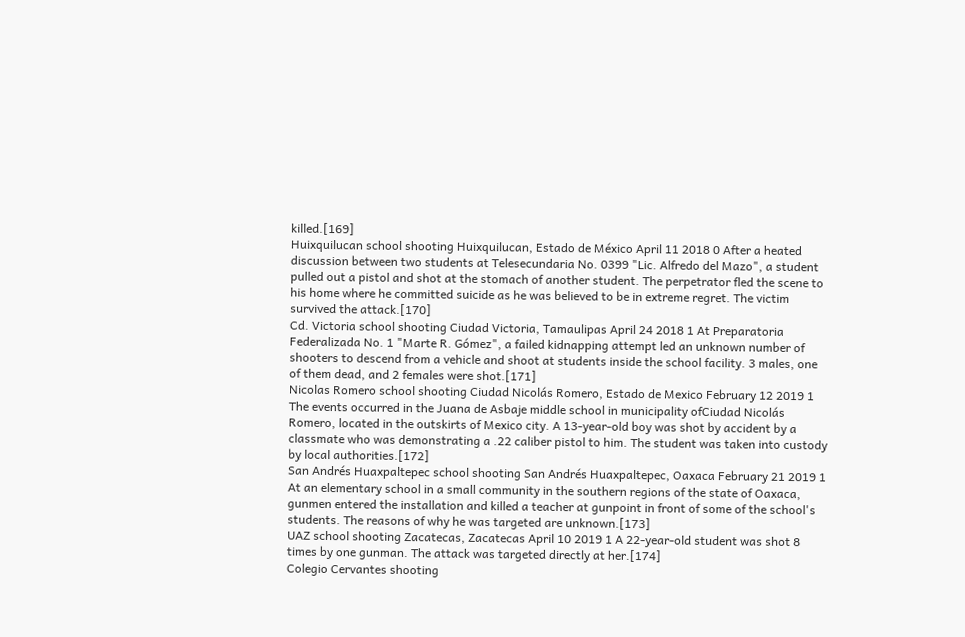killed.[169]
Huixquilucan school shooting Huixquilucan, Estado de México April 11 2018 0 After a heated discussion between two students at Telesecundaria No. 0399 "Lic. Alfredo del Mazo", a student pulled out a pistol and shot at the stomach of another student. The perpetrator fled the scene to his home where he committed suicide as he was believed to be in extreme regret. The victim survived the attack.[170]
Cd. Victoria school shooting Ciudad Victoria, Tamaulipas April 24 2018 1 At Preparatoria Federalizada No. 1 "Marte R. Gómez", a failed kidnapping attempt led an unknown number of shooters to descend from a vehicle and shoot at students inside the school facility. 3 males, one of them dead, and 2 females were shot.[171]
Nicolas Romero school shooting Ciudad Nicolás Romero, Estado de Mexico February 12 2019 1 The events occurred in the Juana de Asbaje middle school in municipality ofCiudad Nicolás Romero, located in the outskirts of Mexico city. A 13-year-old boy was shot by accident by a classmate who was demonstrating a .22 caliber pistol to him. The student was taken into custody by local authorities.[172]
San Andrés Huaxpaltepec school shooting San Andrés Huaxpaltepec, Oaxaca February 21 2019 1 At an elementary school in a small community in the southern regions of the state of Oaxaca, gunmen entered the installation and killed a teacher at gunpoint in front of some of the school's students. The reasons of why he was targeted are unknown.[173]
UAZ school shooting Zacatecas, Zacatecas April 10 2019 1 A 22-year-old student was shot 8 times by one gunman. The attack was targeted directly at her.[174]
Colegio Cervantes shooting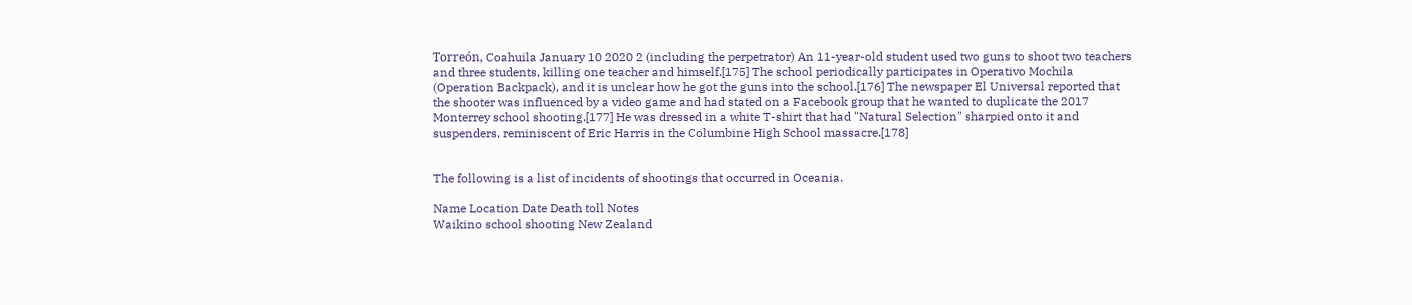Torreón, Coahuila January 10 2020 2 (including the perpetrator) An 11-year-old student used two guns to shoot two teachers and three students, killing one teacher and himself.[175] The school periodically participates in Operativo Mochila (Operation Backpack), and it is unclear how he got the guns into the school.[176] The newspaper El Universal reported that the shooter was influenced by a video game and had stated on a Facebook group that he wanted to duplicate the 2017 Monterrey school shooting.[177] He was dressed in a white T-shirt that had "Natural Selection" sharpied onto it and suspenders, reminiscent of Eric Harris in the Columbine High School massacre.[178]


The following is a list of incidents of shootings that occurred in Oceania.

Name Location Date Death toll Notes
Waikino school shooting New Zealand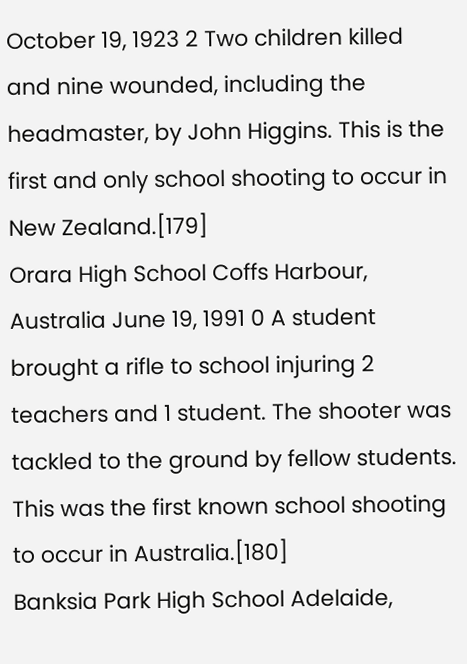October 19, 1923 2 Two children killed and nine wounded, including the headmaster, by John Higgins. This is the first and only school shooting to occur in New Zealand.[179]
Orara High School Coffs Harbour, Australia June 19, 1991 0 A student brought a rifle to school injuring 2 teachers and 1 student. The shooter was tackled to the ground by fellow students. This was the first known school shooting to occur in Australia.[180]
Banksia Park High School Adelaide,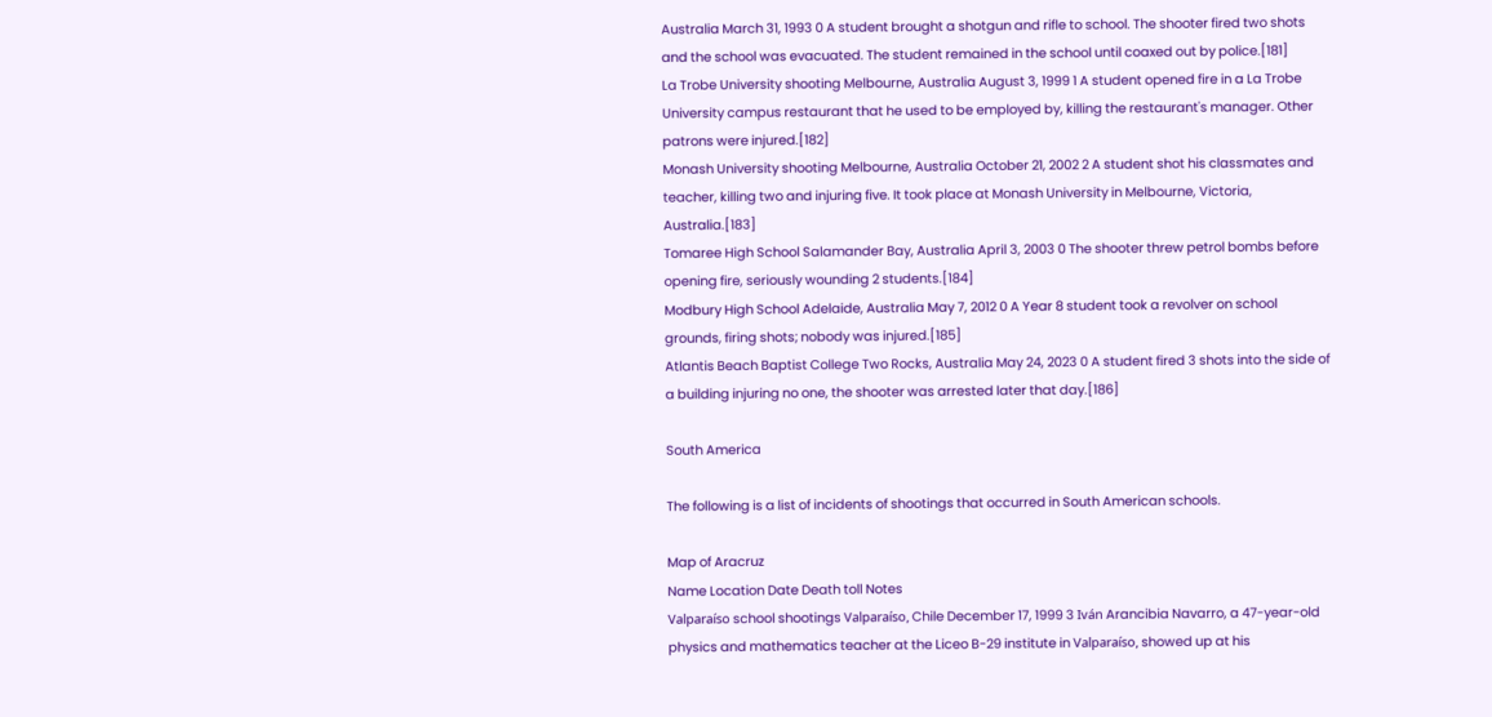Australia March 31, 1993 0 A student brought a shotgun and rifle to school. The shooter fired two shots and the school was evacuated. The student remained in the school until coaxed out by police.[181]
La Trobe University shooting Melbourne, Australia August 3, 1999 1 A student opened fire in a La Trobe University campus restaurant that he used to be employed by, killing the restaurant's manager. Other patrons were injured.[182]
Monash University shooting Melbourne, Australia October 21, 2002 2 A student shot his classmates and teacher, killing two and injuring five. It took place at Monash University in Melbourne, Victoria, Australia.[183]
Tomaree High School Salamander Bay, Australia April 3, 2003 0 The shooter threw petrol bombs before opening fire, seriously wounding 2 students.[184]
Modbury High School Adelaide, Australia May 7, 2012 0 A Year 8 student took a revolver on school grounds, firing shots; nobody was injured.[185]
Atlantis Beach Baptist College Two Rocks, Australia May 24, 2023 0 A student fired 3 shots into the side of a building injuring no one, the shooter was arrested later that day.[186]

South America

The following is a list of incidents of shootings that occurred in South American schools.

Map of Aracruz
Name Location Date Death toll Notes
Valparaíso school shootings Valparaíso, Chile December 17, 1999 3 Iván Arancibia Navarro, a 47-year-old physics and mathematics teacher at the Liceo B-29 institute in Valparaíso, showed up at his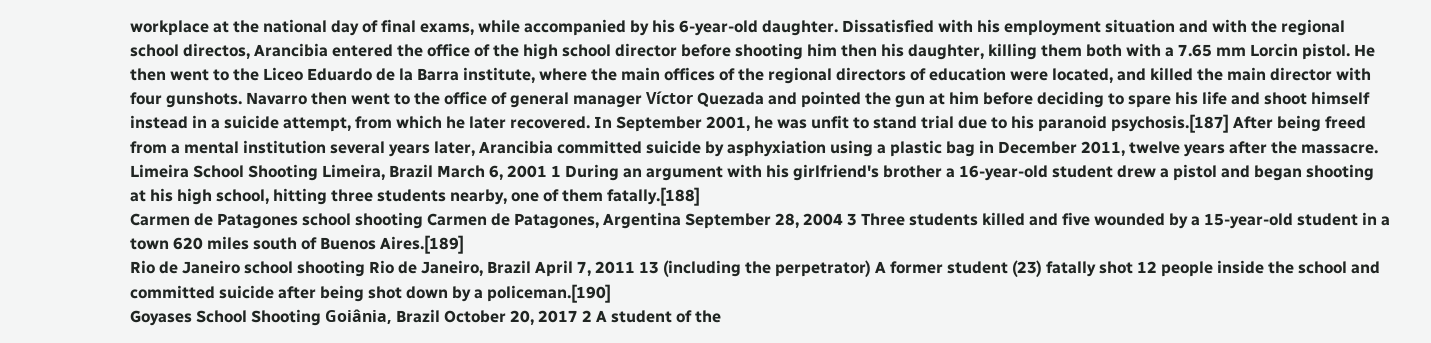workplace at the national day of final exams, while accompanied by his 6-year-old daughter. Dissatisfied with his employment situation and with the regional school directos, Arancibia entered the office of the high school director before shooting him then his daughter, killing them both with a 7.65 mm Lorcin pistol. He then went to the Liceo Eduardo de la Barra institute, where the main offices of the regional directors of education were located, and killed the main director with four gunshots. Navarro then went to the office of general manager Víctor Quezada and pointed the gun at him before deciding to spare his life and shoot himself instead in a suicide attempt, from which he later recovered. In September 2001, he was unfit to stand trial due to his paranoid psychosis.[187] After being freed from a mental institution several years later, Arancibia committed suicide by asphyxiation using a plastic bag in December 2011, twelve years after the massacre.
Limeira School Shooting Limeira, Brazil March 6, 2001 1 During an argument with his girlfriend's brother a 16-year-old student drew a pistol and began shooting at his high school, hitting three students nearby, one of them fatally.[188]
Carmen de Patagones school shooting Carmen de Patagones, Argentina September 28, 2004 3 Three students killed and five wounded by a 15-year-old student in a town 620 miles south of Buenos Aires.[189]
Rio de Janeiro school shooting Rio de Janeiro, Brazil April 7, 2011 13 (including the perpetrator) A former student (23) fatally shot 12 people inside the school and committed suicide after being shot down by a policeman.[190]
Goyases School Shooting Goiânia, Brazil October 20, 2017 2 A student of the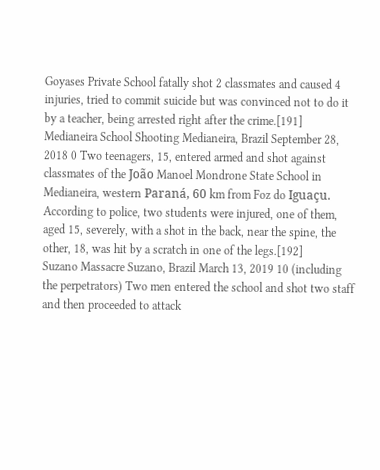Goyases Private School fatally shot 2 classmates and caused 4 injuries, tried to commit suicide but was convinced not to do it by a teacher, being arrested right after the crime.[191]
Medianeira School Shooting Medianeira, Brazil September 28, 2018 0 Two teenagers, 15, entered armed and shot against classmates of the João Manoel Mondrone State School in Medianeira, western Paraná, 60 km from Foz do Iguaçu. According to police, two students were injured, one of them, aged 15, severely, with a shot in the back, near the spine, the other, 18, was hit by a scratch in one of the legs.[192]
Suzano Massacre Suzano, Brazil March 13, 2019 10 (including the perpetrators) Two men entered the school and shot two staff and then proceeded to attack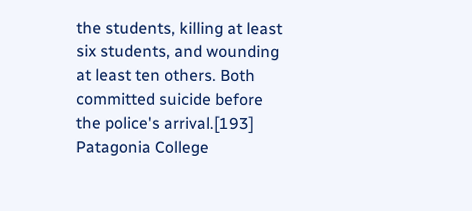the students, killing at least six students, and wounding at least ten others. Both committed suicide before the police's arrival.[193]
Patagonia College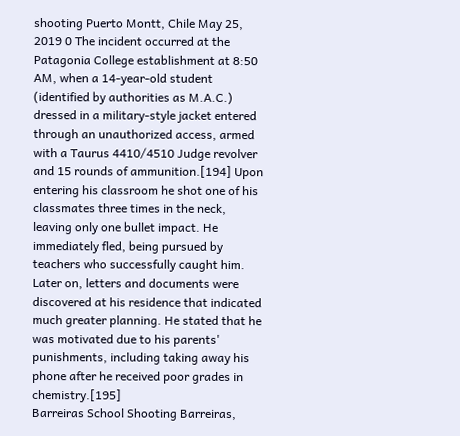shooting Puerto Montt, Chile May 25, 2019 0 The incident occurred at the Patagonia College establishment at 8:50 AM, when a 14-year-old student (identified by authorities as M.A.C.) dressed in a military-style jacket entered through an unauthorized access, armed with a Taurus 4410/4510 Judge revolver and 15 rounds of ammunition.[194] Upon entering his classroom he shot one of his classmates three times in the neck, leaving only one bullet impact. He immediately fled, being pursued by teachers who successfully caught him. Later on, letters and documents were discovered at his residence that indicated much greater planning. He stated that he was motivated due to his parents' punishments, including taking away his phone after he received poor grades in chemistry.[195]
Barreiras School Shooting Barreiras,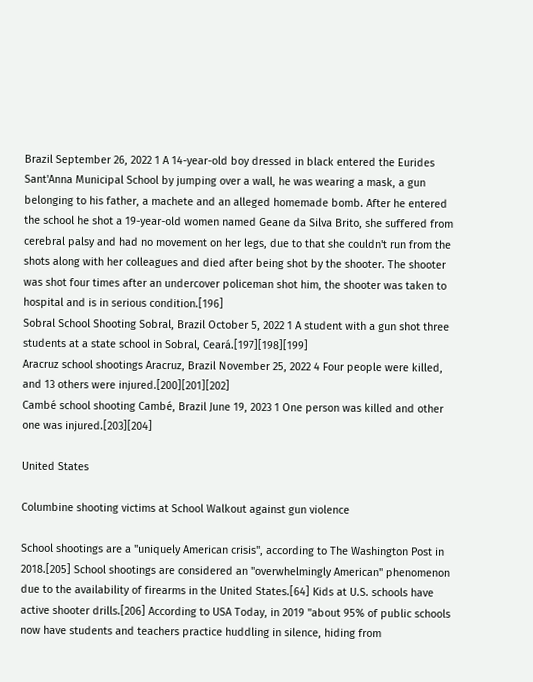Brazil September 26, 2022 1 A 14-year-old boy dressed in black entered the Eurides Sant'Anna Municipal School by jumping over a wall, he was wearing a mask, a gun belonging to his father, a machete and an alleged homemade bomb. After he entered the school he shot a 19-year-old women named Geane da Silva Brito, she suffered from cerebral palsy and had no movement on her legs, due to that she couldn't run from the shots along with her colleagues and died after being shot by the shooter. The shooter was shot four times after an undercover policeman shot him, the shooter was taken to hospital and is in serious condition.[196]
Sobral School Shooting Sobral, Brazil October 5, 2022 1 A student with a gun shot three students at a state school in Sobral, Ceará.[197][198][199]
Aracruz school shootings Aracruz, Brazil November 25, 2022 4 Four people were killed, and 13 others were injured.[200][201][202]
Cambé school shooting Cambé, Brazil June 19, 2023 1 One person was killed and other one was injured.[203][204]

United States

Columbine shooting victims at School Walkout against gun violence

School shootings are a "uniquely American crisis", according to The Washington Post in 2018.[205] School shootings are considered an "overwhelmingly American" phenomenon due to the availability of firearms in the United States.[64] Kids at U.S. schools have active shooter drills.[206] According to USA Today, in 2019 "about 95% of public schools now have students and teachers practice huddling in silence, hiding from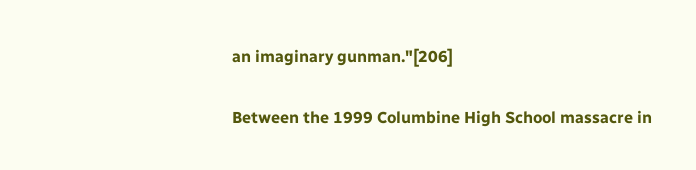an imaginary gunman."[206]

Between the 1999 Columbine High School massacre in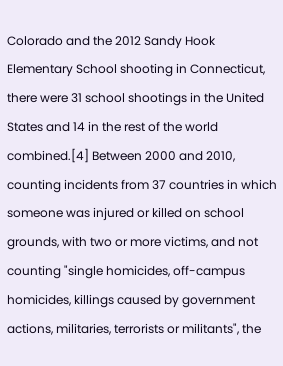Colorado and the 2012 Sandy Hook Elementary School shooting in Connecticut, there were 31 school shootings in the United States and 14 in the rest of the world combined.[4] Between 2000 and 2010, counting incidents from 37 countries in which someone was injured or killed on school grounds, with two or more victims, and not counting "single homicides, off-campus homicides, killings caused by government actions, militaries, terrorists or militants", the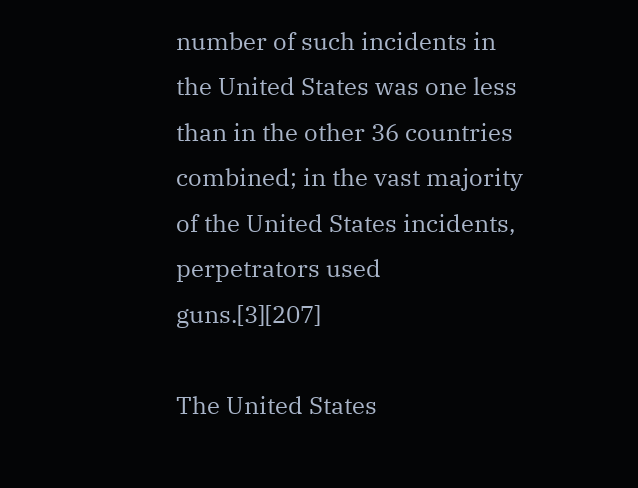number of such incidents in the United States was one less than in the other 36 countries combined; in the vast majority of the United States incidents, perpetrators used guns.[3][207]

The United States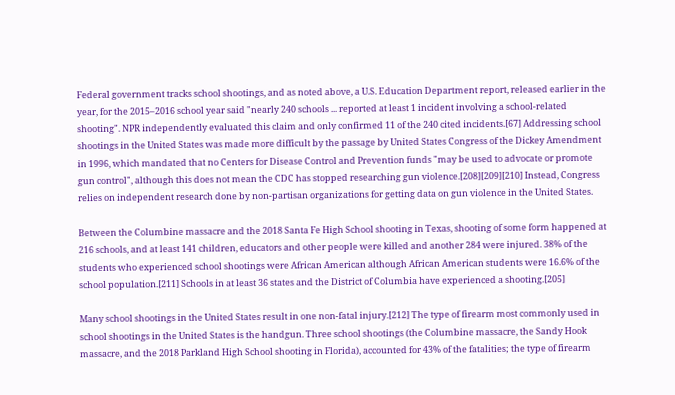Federal government tracks school shootings, and as noted above, a U.S. Education Department report, released earlier in the year, for the 2015–2016 school year said "nearly 240 schools ... reported at least 1 incident involving a school-related shooting". NPR independently evaluated this claim and only confirmed 11 of the 240 cited incidents.[67] Addressing school shootings in the United States was made more difficult by the passage by United States Congress of the Dickey Amendment in 1996, which mandated that no Centers for Disease Control and Prevention funds "may be used to advocate or promote gun control", although this does not mean the CDC has stopped researching gun violence.[208][209][210] Instead, Congress relies on independent research done by non-partisan organizations for getting data on gun violence in the United States.

Between the Columbine massacre and the 2018 Santa Fe High School shooting in Texas, shooting of some form happened at 216 schools, and at least 141 children, educators and other people were killed and another 284 were injured. 38% of the students who experienced school shootings were African American although African American students were 16.6% of the school population.[211] Schools in at least 36 states and the District of Columbia have experienced a shooting.[205]

Many school shootings in the United States result in one non-fatal injury.[212] The type of firearm most commonly used in school shootings in the United States is the handgun. Three school shootings (the Columbine massacre, the Sandy Hook massacre, and the 2018 Parkland High School shooting in Florida), accounted for 43% of the fatalities; the type of firearm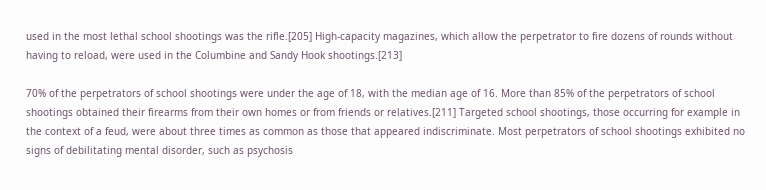used in the most lethal school shootings was the rifle.[205] High-capacity magazines, which allow the perpetrator to fire dozens of rounds without having to reload, were used in the Columbine and Sandy Hook shootings.[213]

70% of the perpetrators of school shootings were under the age of 18, with the median age of 16. More than 85% of the perpetrators of school shootings obtained their firearms from their own homes or from friends or relatives.[211] Targeted school shootings, those occurring for example in the context of a feud, were about three times as common as those that appeared indiscriminate. Most perpetrators of school shootings exhibited no signs of debilitating mental disorder, such as psychosis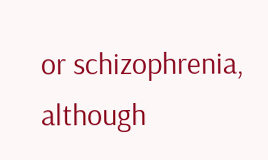or schizophrenia, although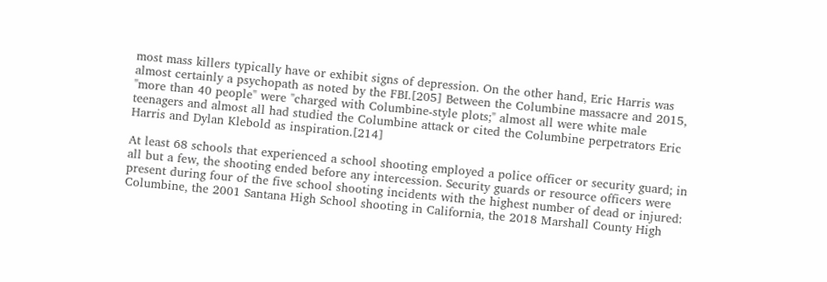most mass killers typically have or exhibit signs of depression. On the other hand, Eric Harris was almost certainly a psychopath as noted by the FBI.[205] Between the Columbine massacre and 2015, "more than 40 people" were "charged with Columbine-style plots;" almost all were white male teenagers and almost all had studied the Columbine attack or cited the Columbine perpetrators Eric Harris and Dylan Klebold as inspiration.[214]

At least 68 schools that experienced a school shooting employed a police officer or security guard; in all but a few, the shooting ended before any intercession. Security guards or resource officers were present during four of the five school shooting incidents with the highest number of dead or injured: Columbine, the 2001 Santana High School shooting in California, the 2018 Marshall County High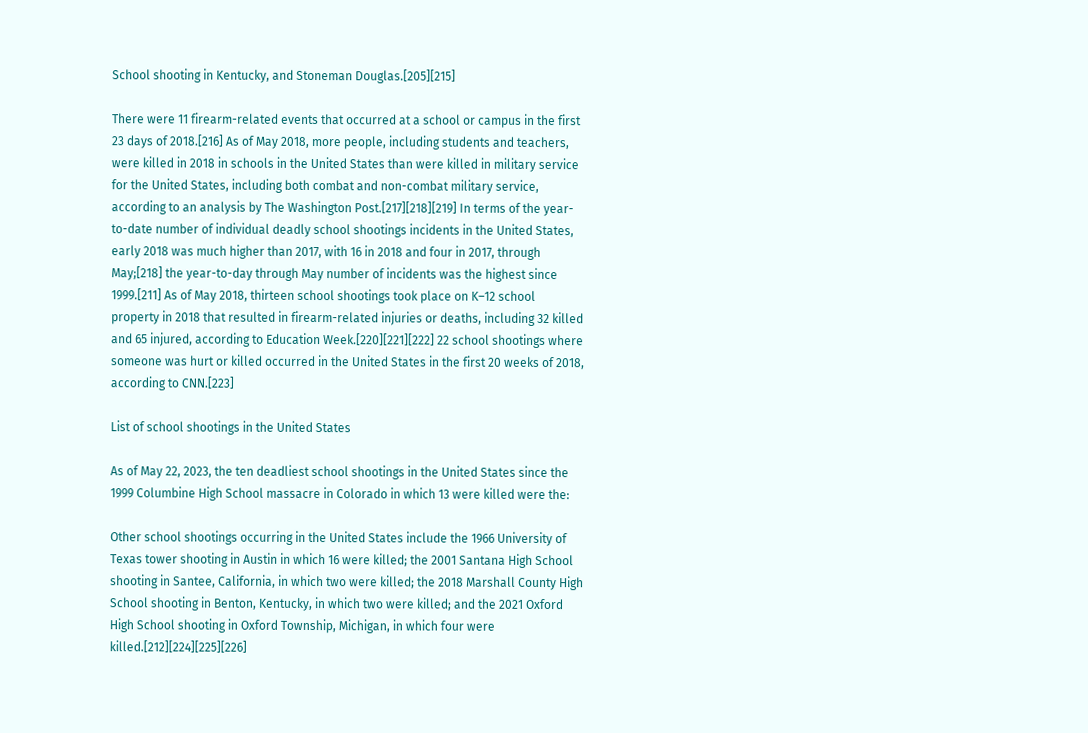School shooting in Kentucky, and Stoneman Douglas.[205][215]

There were 11 firearm-related events that occurred at a school or campus in the first 23 days of 2018.[216] As of May 2018, more people, including students and teachers, were killed in 2018 in schools in the United States than were killed in military service for the United States, including both combat and non-combat military service, according to an analysis by The Washington Post.[217][218][219] In terms of the year-to-date number of individual deadly school shootings incidents in the United States, early 2018 was much higher than 2017, with 16 in 2018 and four in 2017, through May;[218] the year-to-day through May number of incidents was the highest since 1999.[211] As of May 2018, thirteen school shootings took place on K–12 school property in 2018 that resulted in firearm-related injuries or deaths, including 32 killed and 65 injured, according to Education Week.[220][221][222] 22 school shootings where someone was hurt or killed occurred in the United States in the first 20 weeks of 2018, according to CNN.[223]

List of school shootings in the United States

As of May 22, 2023, the ten deadliest school shootings in the United States since the 1999 Columbine High School massacre in Colorado in which 13 were killed were the:

Other school shootings occurring in the United States include the 1966 University of Texas tower shooting in Austin in which 16 were killed; the 2001 Santana High School shooting in Santee, California, in which two were killed; the 2018 Marshall County High School shooting in Benton, Kentucky, in which two were killed; and the 2021 Oxford High School shooting in Oxford Township, Michigan, in which four were killed.[212][224][225][226]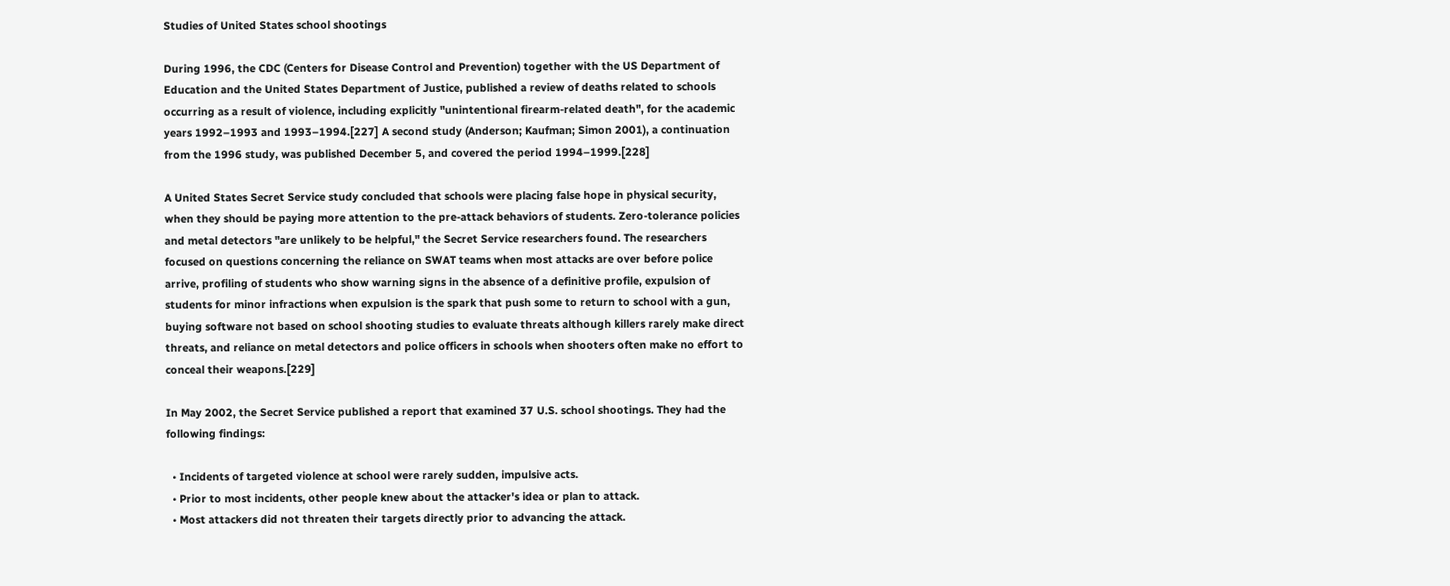Studies of United States school shootings

During 1996, the CDC (Centers for Disease Control and Prevention) together with the US Department of Education and the United States Department of Justice, published a review of deaths related to schools occurring as a result of violence, including explicitly "unintentional firearm-related death", for the academic years 1992–1993 and 1993–1994.[227] A second study (Anderson; Kaufman; Simon 2001), a continuation from the 1996 study, was published December 5, and covered the period 1994–1999.[228]

A United States Secret Service study concluded that schools were placing false hope in physical security, when they should be paying more attention to the pre-attack behaviors of students. Zero-tolerance policies and metal detectors "are unlikely to be helpful," the Secret Service researchers found. The researchers focused on questions concerning the reliance on SWAT teams when most attacks are over before police arrive, profiling of students who show warning signs in the absence of a definitive profile, expulsion of students for minor infractions when expulsion is the spark that push some to return to school with a gun, buying software not based on school shooting studies to evaluate threats although killers rarely make direct threats, and reliance on metal detectors and police officers in schools when shooters often make no effort to conceal their weapons.[229]

In May 2002, the Secret Service published a report that examined 37 U.S. school shootings. They had the following findings:

  • Incidents of targeted violence at school were rarely sudden, impulsive acts.
  • Prior to most incidents, other people knew about the attacker's idea or plan to attack.
  • Most attackers did not threaten their targets directly prior to advancing the attack.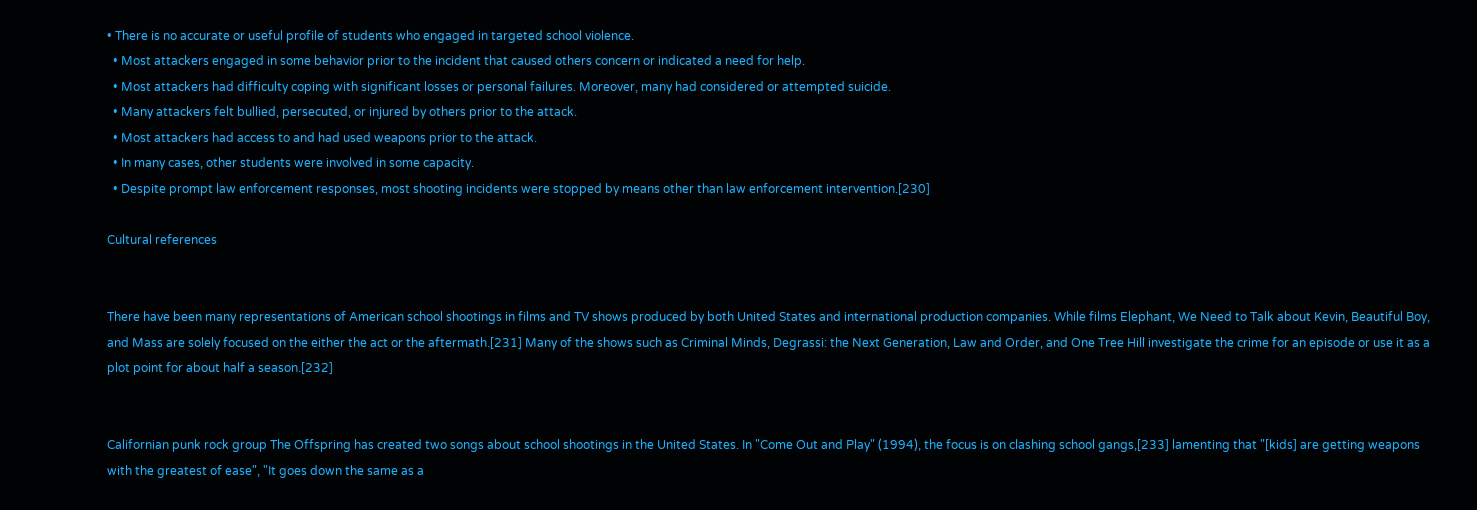• There is no accurate or useful profile of students who engaged in targeted school violence.
  • Most attackers engaged in some behavior prior to the incident that caused others concern or indicated a need for help.
  • Most attackers had difficulty coping with significant losses or personal failures. Moreover, many had considered or attempted suicide.
  • Many attackers felt bullied, persecuted, or injured by others prior to the attack.
  • Most attackers had access to and had used weapons prior to the attack.
  • In many cases, other students were involved in some capacity.
  • Despite prompt law enforcement responses, most shooting incidents were stopped by means other than law enforcement intervention.[230]

Cultural references


There have been many representations of American school shootings in films and TV shows produced by both United States and international production companies. While films Elephant, We Need to Talk about Kevin, Beautiful Boy, and Mass are solely focused on the either the act or the aftermath.[231] Many of the shows such as Criminal Minds, Degrassi: the Next Generation, Law and Order, and One Tree Hill investigate the crime for an episode or use it as a plot point for about half a season.[232]


Californian punk rock group The Offspring has created two songs about school shootings in the United States. In "Come Out and Play" (1994), the focus is on clashing school gangs,[233] lamenting that "[kids] are getting weapons with the greatest of ease", "It goes down the same as a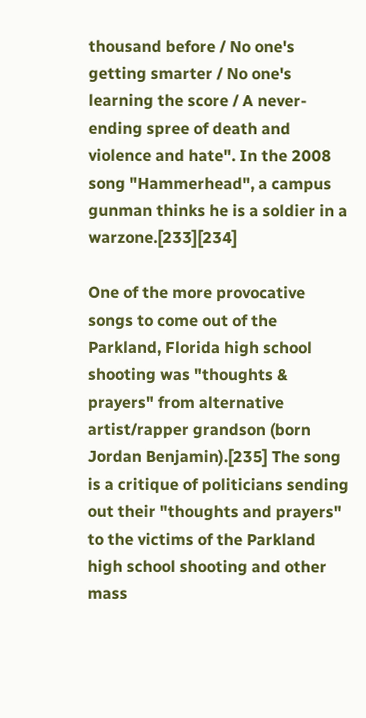thousand before / No one's getting smarter / No one's learning the score / A never-ending spree of death and violence and hate". In the 2008 song "Hammerhead", a campus gunman thinks he is a soldier in a warzone.[233][234]

One of the more provocative songs to come out of the Parkland, Florida high school shooting was "thoughts & prayers" from alternative artist/rapper grandson (born Jordan Benjamin).[235] The song is a critique of politicians sending out their "thoughts and prayers" to the victims of the Parkland high school shooting and other mass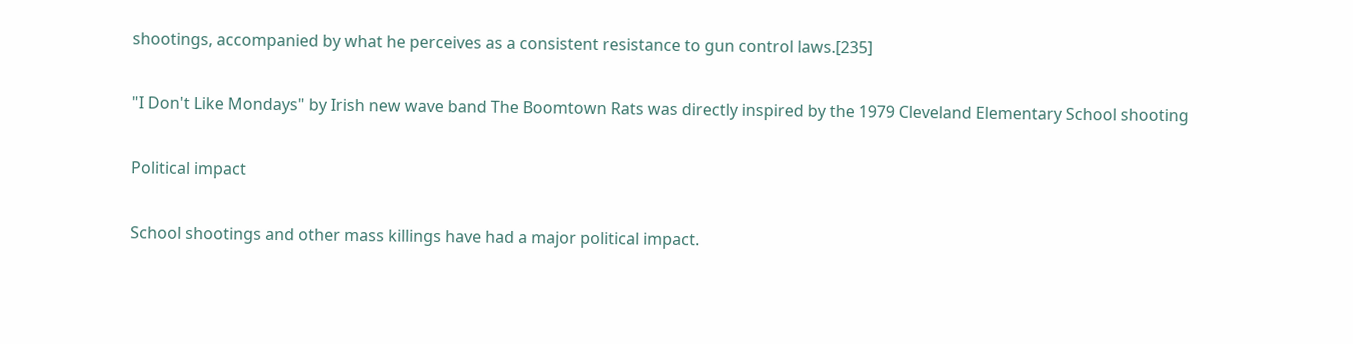shootings, accompanied by what he perceives as a consistent resistance to gun control laws.[235]

"I Don't Like Mondays" by Irish new wave band The Boomtown Rats was directly inspired by the 1979 Cleveland Elementary School shooting

Political impact

School shootings and other mass killings have had a major political impact.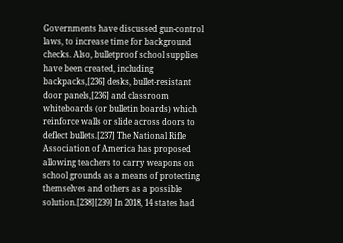Governments have discussed gun-control laws, to increase time for background checks. Also, bulletproof school supplies have been created, including backpacks,[236] desks, bullet-resistant door panels,[236] and classroom whiteboards (or bulletin boards) which reinforce walls or slide across doors to deflect bullets.[237] The National Rifle Association of America has proposed allowing teachers to carry weapons on school grounds as a means of protecting themselves and others as a possible solution.[238][239] In 2018, 14 states had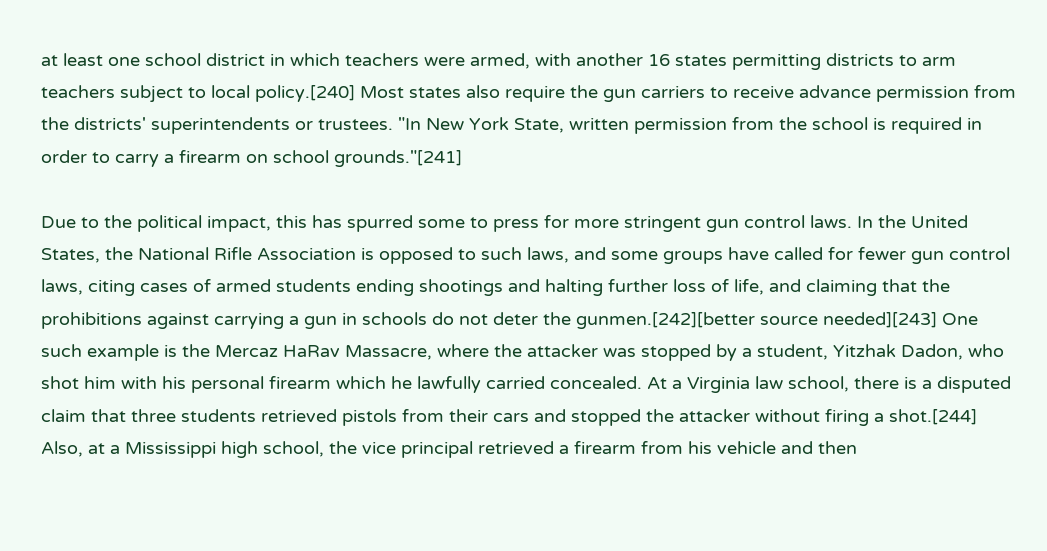at least one school district in which teachers were armed, with another 16 states permitting districts to arm teachers subject to local policy.[240] Most states also require the gun carriers to receive advance permission from the districts' superintendents or trustees. "In New York State, written permission from the school is required in order to carry a firearm on school grounds."[241]

Due to the political impact, this has spurred some to press for more stringent gun control laws. In the United States, the National Rifle Association is opposed to such laws, and some groups have called for fewer gun control laws, citing cases of armed students ending shootings and halting further loss of life, and claiming that the prohibitions against carrying a gun in schools do not deter the gunmen.[242][better source needed][243] One such example is the Mercaz HaRav Massacre, where the attacker was stopped by a student, Yitzhak Dadon, who shot him with his personal firearm which he lawfully carried concealed. At a Virginia law school, there is a disputed claim that three students retrieved pistols from their cars and stopped the attacker without firing a shot.[244] Also, at a Mississippi high school, the vice principal retrieved a firearm from his vehicle and then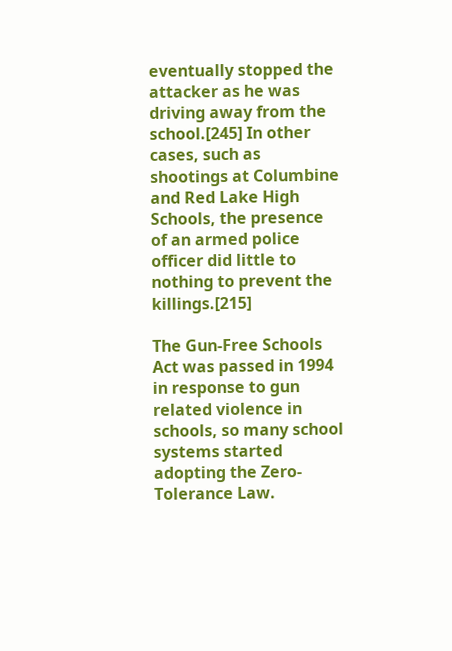eventually stopped the attacker as he was driving away from the school.[245] In other cases, such as shootings at Columbine and Red Lake High Schools, the presence of an armed police officer did little to nothing to prevent the killings.[215]

The Gun-Free Schools Act was passed in 1994 in response to gun related violence in schools, so many school systems started adopting the Zero-Tolerance Law.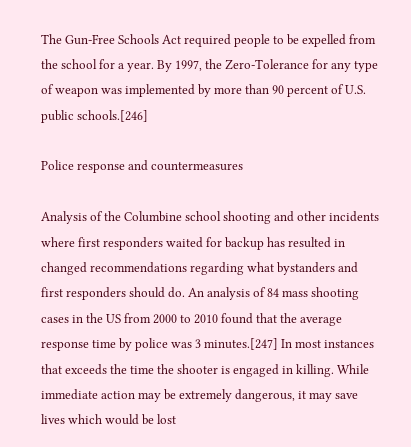The Gun-Free Schools Act required people to be expelled from the school for a year. By 1997, the Zero-Tolerance for any type of weapon was implemented by more than 90 percent of U.S. public schools.[246]

Police response and countermeasures

Analysis of the Columbine school shooting and other incidents where first responders waited for backup has resulted in changed recommendations regarding what bystanders and first responders should do. An analysis of 84 mass shooting cases in the US from 2000 to 2010 found that the average response time by police was 3 minutes.[247] In most instances that exceeds the time the shooter is engaged in killing. While immediate action may be extremely dangerous, it may save lives which would be lost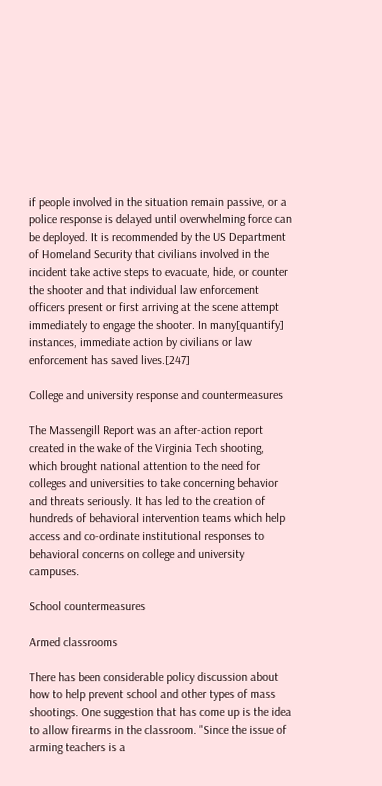if people involved in the situation remain passive, or a police response is delayed until overwhelming force can be deployed. It is recommended by the US Department of Homeland Security that civilians involved in the incident take active steps to evacuate, hide, or counter the shooter and that individual law enforcement officers present or first arriving at the scene attempt immediately to engage the shooter. In many[quantify] instances, immediate action by civilians or law enforcement has saved lives.[247]

College and university response and countermeasures

The Massengill Report was an after-action report created in the wake of the Virginia Tech shooting, which brought national attention to the need for colleges and universities to take concerning behavior and threats seriously. It has led to the creation of hundreds of behavioral intervention teams which help access and co-ordinate institutional responses to behavioral concerns on college and university campuses.

School countermeasures

Armed classrooms

There has been considerable policy discussion about how to help prevent school and other types of mass shootings. One suggestion that has come up is the idea to allow firearms in the classroom. "Since the issue of arming teachers is a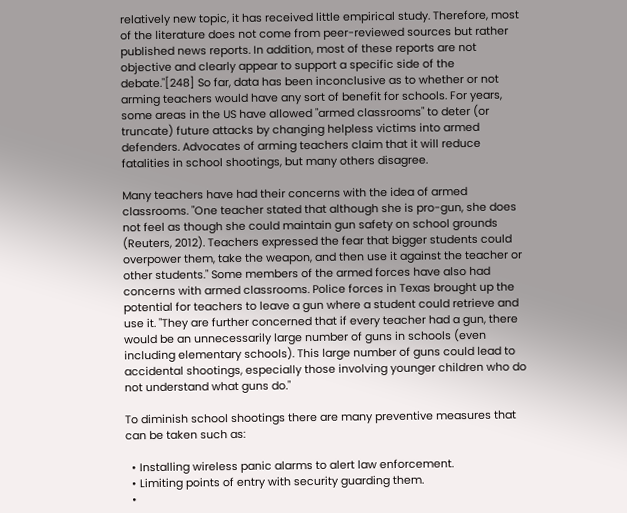relatively new topic, it has received little empirical study. Therefore, most of the literature does not come from peer-reviewed sources but rather published news reports. In addition, most of these reports are not objective and clearly appear to support a specific side of the debate."[248] So far, data has been inconclusive as to whether or not arming teachers would have any sort of benefit for schools. For years, some areas in the US have allowed "armed classrooms" to deter (or truncate) future attacks by changing helpless victims into armed defenders. Advocates of arming teachers claim that it will reduce fatalities in school shootings, but many others disagree.

Many teachers have had their concerns with the idea of armed classrooms. "One teacher stated that although she is pro-gun, she does not feel as though she could maintain gun safety on school grounds (Reuters, 2012). Teachers expressed the fear that bigger students could overpower them, take the weapon, and then use it against the teacher or other students." Some members of the armed forces have also had concerns with armed classrooms. Police forces in Texas brought up the potential for teachers to leave a gun where a student could retrieve and use it. "They are further concerned that if every teacher had a gun, there would be an unnecessarily large number of guns in schools (even including elementary schools). This large number of guns could lead to accidental shootings, especially those involving younger children who do not understand what guns do."

To diminish school shootings there are many preventive measures that can be taken such as:

  • Installing wireless panic alarms to alert law enforcement.
  • Limiting points of entry with security guarding them.
  •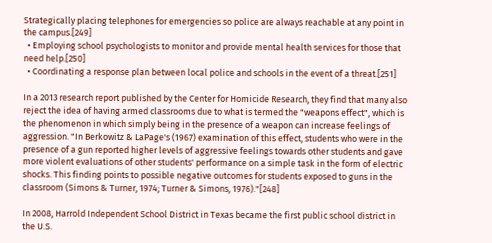Strategically placing telephones for emergencies so police are always reachable at any point in the campus.[249]
  • Employing school psychologists to monitor and provide mental health services for those that need help.[250]
  • Coordinating a response plan between local police and schools in the event of a threat.[251]

In a 2013 research report published by the Center for Homicide Research, they find that many also reject the idea of having armed classrooms due to what is termed the "weapons effect", which is the phenomenon in which simply being in the presence of a weapon can increase feelings of aggression. "In Berkowitz & LaPage's (1967) examination of this effect, students who were in the presence of a gun reported higher levels of aggressive feelings towards other students and gave more violent evaluations of other students' performance on a simple task in the form of electric shocks. This finding points to possible negative outcomes for students exposed to guns in the classroom (Simons & Turner, 1974; Turner & Simons, 1976)."[248]

In 2008, Harrold Independent School District in Texas became the first public school district in the U.S.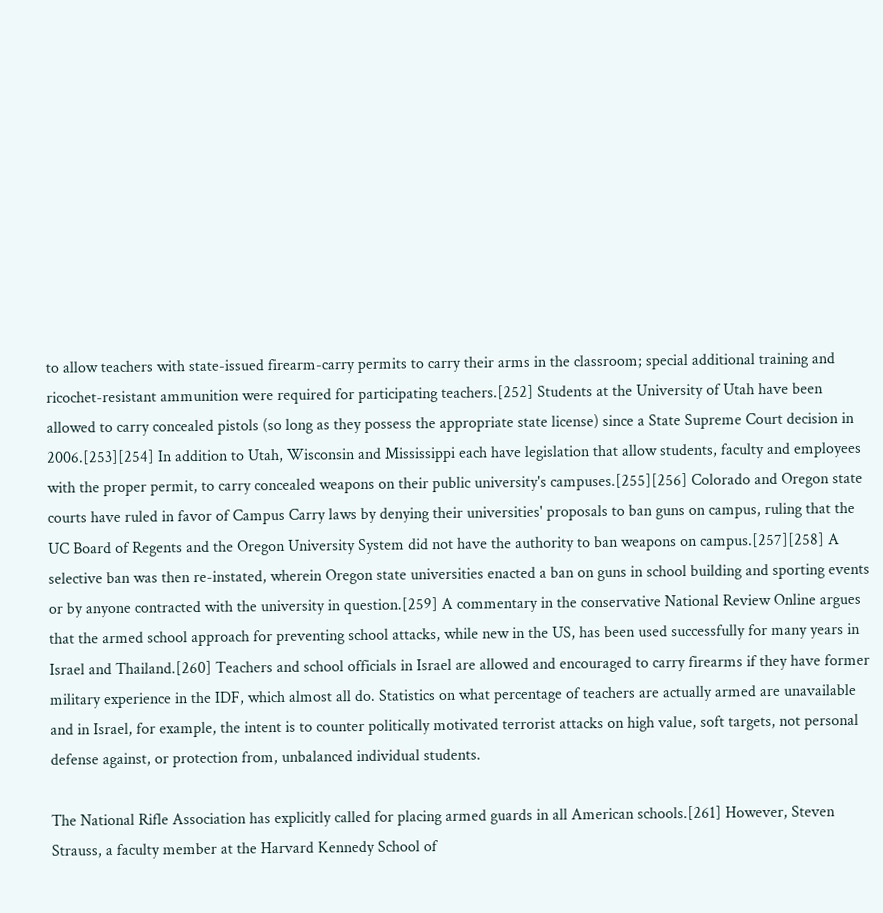to allow teachers with state-issued firearm-carry permits to carry their arms in the classroom; special additional training and ricochet-resistant ammunition were required for participating teachers.[252] Students at the University of Utah have been allowed to carry concealed pistols (so long as they possess the appropriate state license) since a State Supreme Court decision in 2006.[253][254] In addition to Utah, Wisconsin and Mississippi each have legislation that allow students, faculty and employees with the proper permit, to carry concealed weapons on their public university's campuses.[255][256] Colorado and Oregon state courts have ruled in favor of Campus Carry laws by denying their universities' proposals to ban guns on campus, ruling that the UC Board of Regents and the Oregon University System did not have the authority to ban weapons on campus.[257][258] A selective ban was then re-instated, wherein Oregon state universities enacted a ban on guns in school building and sporting events or by anyone contracted with the university in question.[259] A commentary in the conservative National Review Online argues that the armed school approach for preventing school attacks, while new in the US, has been used successfully for many years in Israel and Thailand.[260] Teachers and school officials in Israel are allowed and encouraged to carry firearms if they have former military experience in the IDF, which almost all do. Statistics on what percentage of teachers are actually armed are unavailable and in Israel, for example, the intent is to counter politically motivated terrorist attacks on high value, soft targets, not personal defense against, or protection from, unbalanced individual students.

The National Rifle Association has explicitly called for placing armed guards in all American schools.[261] However, Steven Strauss, a faculty member at the Harvard Kennedy School of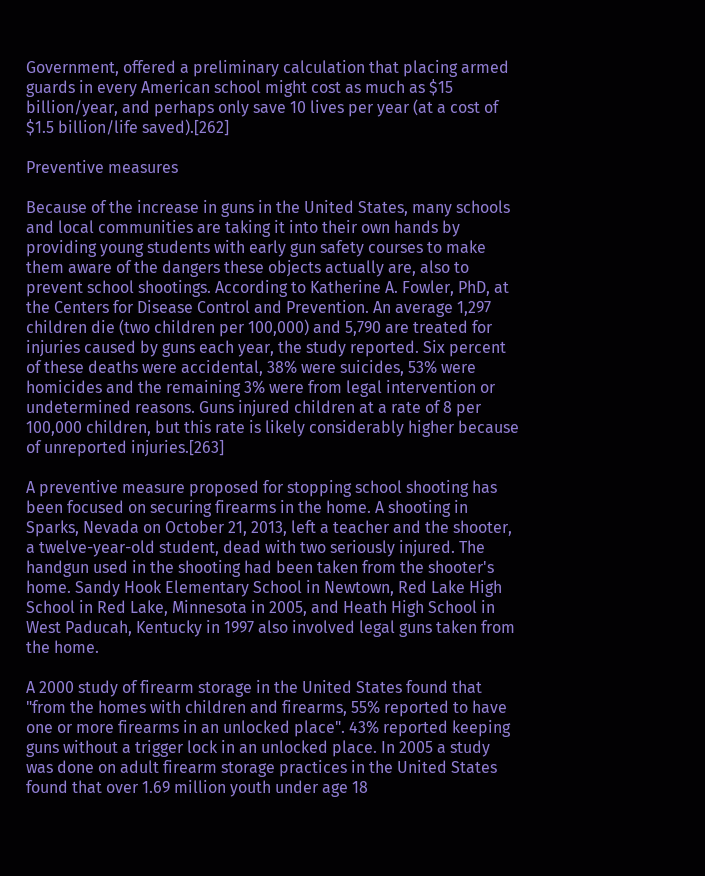Government, offered a preliminary calculation that placing armed guards in every American school might cost as much as $15 billion/year, and perhaps only save 10 lives per year (at a cost of $1.5 billion/life saved).[262]

Preventive measures

Because of the increase in guns in the United States, many schools and local communities are taking it into their own hands by providing young students with early gun safety courses to make them aware of the dangers these objects actually are, also to prevent school shootings. According to Katherine A. Fowler, PhD, at the Centers for Disease Control and Prevention. An average 1,297 children die (two children per 100,000) and 5,790 are treated for injuries caused by guns each year, the study reported. Six percent of these deaths were accidental, 38% were suicides, 53% were homicides and the remaining 3% were from legal intervention or undetermined reasons. Guns injured children at a rate of 8 per 100,000 children, but this rate is likely considerably higher because of unreported injuries.[263]

A preventive measure proposed for stopping school shooting has been focused on securing firearms in the home. A shooting in Sparks, Nevada on October 21, 2013, left a teacher and the shooter, a twelve-year-old student, dead with two seriously injured. The handgun used in the shooting had been taken from the shooter's home. Sandy Hook Elementary School in Newtown, Red Lake High School in Red Lake, Minnesota in 2005, and Heath High School in West Paducah, Kentucky in 1997 also involved legal guns taken from the home.

A 2000 study of firearm storage in the United States found that "from the homes with children and firearms, 55% reported to have one or more firearms in an unlocked place". 43% reported keeping guns without a trigger lock in an unlocked place. In 2005 a study was done on adult firearm storage practices in the United States found that over 1.69 million youth under age 18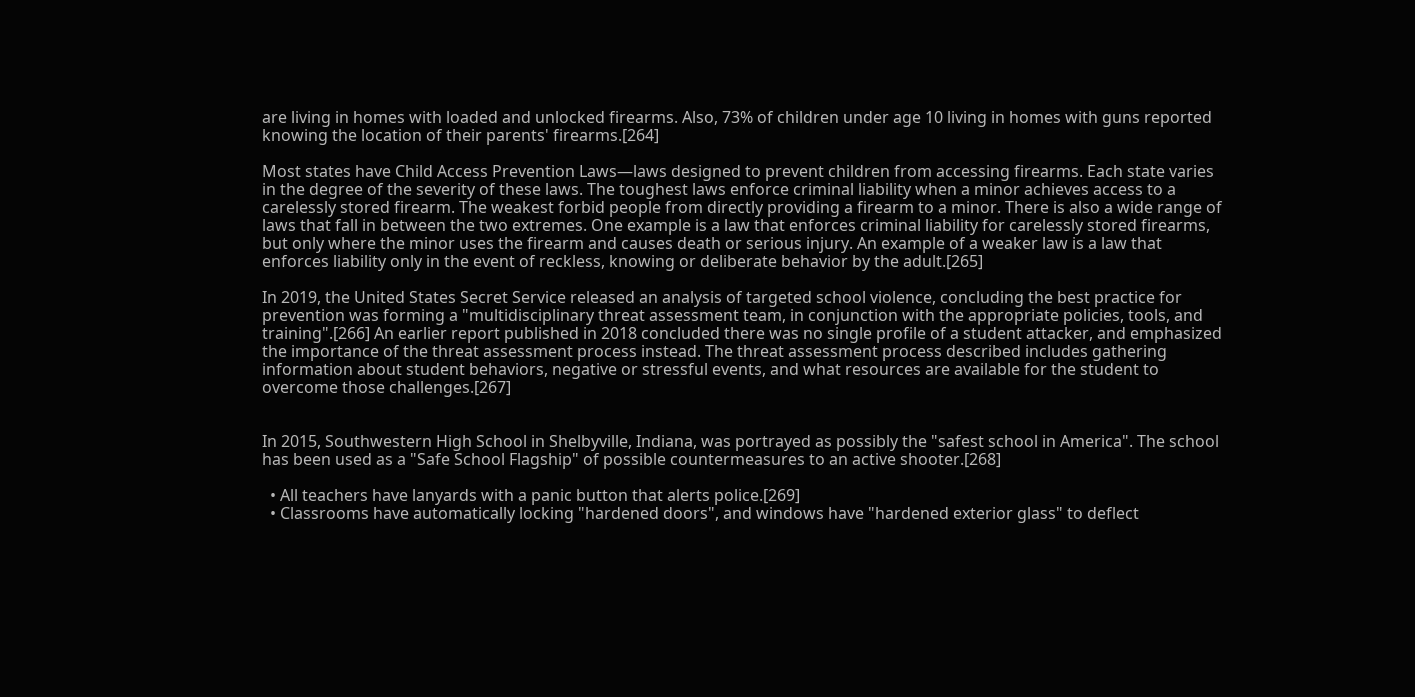are living in homes with loaded and unlocked firearms. Also, 73% of children under age 10 living in homes with guns reported knowing the location of their parents' firearms.[264]

Most states have Child Access Prevention Laws—laws designed to prevent children from accessing firearms. Each state varies in the degree of the severity of these laws. The toughest laws enforce criminal liability when a minor achieves access to a carelessly stored firearm. The weakest forbid people from directly providing a firearm to a minor. There is also a wide range of laws that fall in between the two extremes. One example is a law that enforces criminal liability for carelessly stored firearms, but only where the minor uses the firearm and causes death or serious injury. An example of a weaker law is a law that enforces liability only in the event of reckless, knowing or deliberate behavior by the adult.[265]

In 2019, the United States Secret Service released an analysis of targeted school violence, concluding the best practice for prevention was forming a "multidisciplinary threat assessment team, in conjunction with the appropriate policies, tools, and training".[266] An earlier report published in 2018 concluded there was no single profile of a student attacker, and emphasized the importance of the threat assessment process instead. The threat assessment process described includes gathering information about student behaviors, negative or stressful events, and what resources are available for the student to overcome those challenges.[267]


In 2015, Southwestern High School in Shelbyville, Indiana, was portrayed as possibly the "safest school in America". The school has been used as a "Safe School Flagship" of possible countermeasures to an active shooter.[268]

  • All teachers have lanyards with a panic button that alerts police.[269]
  • Classrooms have automatically locking "hardened doors", and windows have "hardened exterior glass" to deflect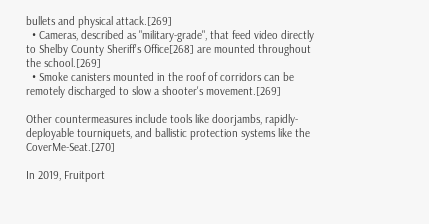bullets and physical attack.[269]
  • Cameras, described as "military-grade", that feed video directly to Shelby County Sheriff's Office[268] are mounted throughout the school.[269]
  • Smoke canisters mounted in the roof of corridors can be remotely discharged to slow a shooter's movement.[269]

Other countermeasures include tools like doorjambs, rapidly-deployable tourniquets, and ballistic protection systems like the CoverMe-Seat.[270]

In 2019, Fruitport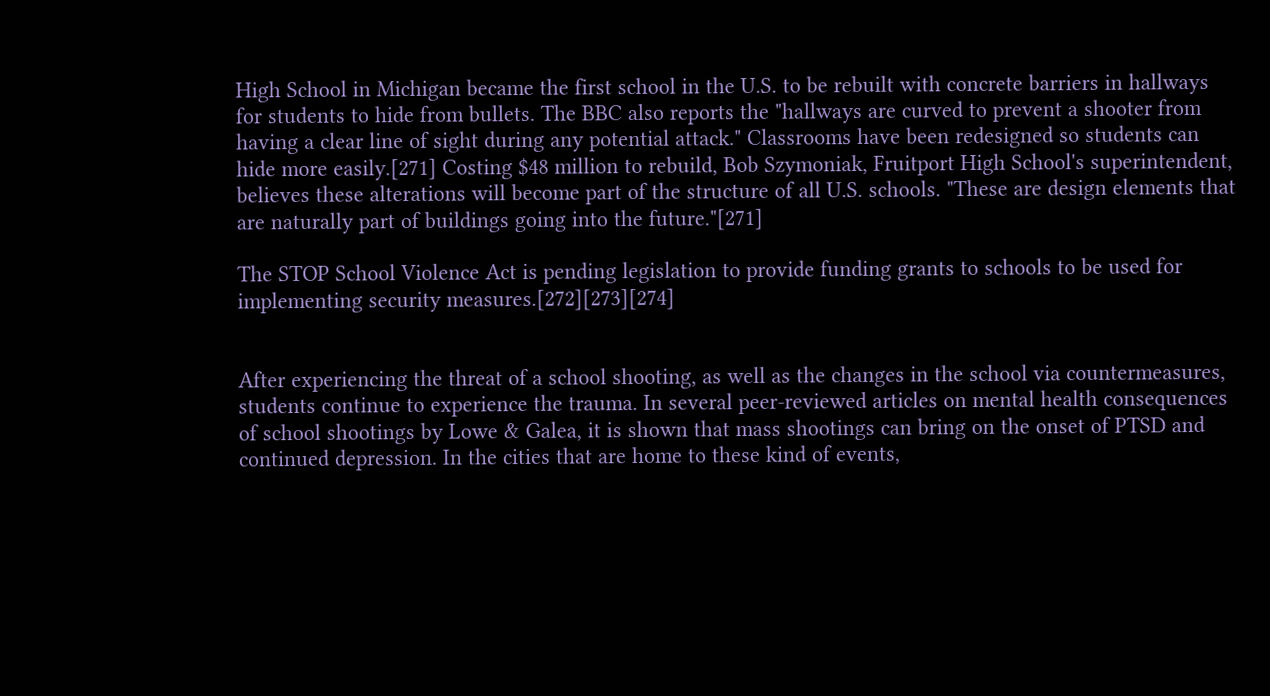High School in Michigan became the first school in the U.S. to be rebuilt with concrete barriers in hallways for students to hide from bullets. The BBC also reports the "hallways are curved to prevent a shooter from having a clear line of sight during any potential attack." Classrooms have been redesigned so students can hide more easily.[271] Costing $48 million to rebuild, Bob Szymoniak, Fruitport High School's superintendent, believes these alterations will become part of the structure of all U.S. schools. "These are design elements that are naturally part of buildings going into the future."[271]

The STOP School Violence Act is pending legislation to provide funding grants to schools to be used for implementing security measures.[272][273][274]


After experiencing the threat of a school shooting, as well as the changes in the school via countermeasures, students continue to experience the trauma. In several peer‐reviewed articles on mental health consequences of school shootings by Lowe & Galea, it is shown that mass shootings can bring on the onset of PTSD and continued depression. In the cities that are home to these kind of events,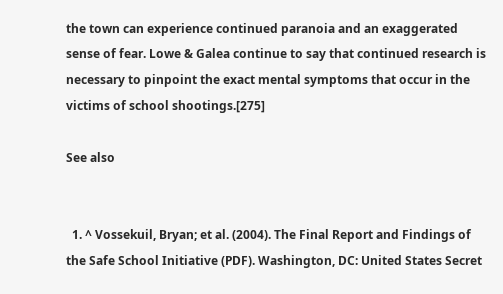the town can experience continued paranoia and an exaggerated sense of fear. Lowe & Galea continue to say that continued research is necessary to pinpoint the exact mental symptoms that occur in the victims of school shootings.[275]

See also


  1. ^ Vossekuil, Bryan; et al. (2004). The Final Report and Findings of the Safe School Initiative (PDF). Washington, DC: United States Secret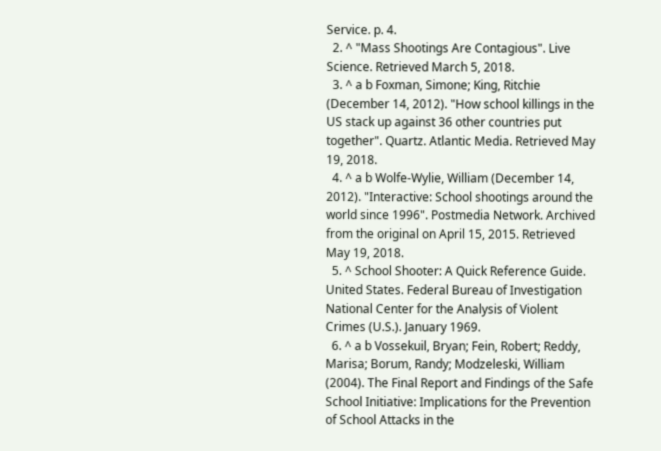Service. p. 4.
  2. ^ "Mass Shootings Are Contagious". Live Science. Retrieved March 5, 2018.
  3. ^ a b Foxman, Simone; King, Ritchie (December 14, 2012). "How school killings in the US stack up against 36 other countries put together". Quartz. Atlantic Media. Retrieved May 19, 2018.
  4. ^ a b Wolfe-Wylie, William (December 14, 2012). "Interactive: School shootings around the world since 1996". Postmedia Network. Archived from the original on April 15, 2015. Retrieved May 19, 2018.
  5. ^ School Shooter: A Quick Reference Guide. United States. Federal Bureau of Investigation National Center for the Analysis of Violent Crimes (U.S.). January 1969.
  6. ^ a b Vossekuil, Bryan; Fein, Robert; Reddy, Marisa; Borum, Randy; Modzeleski, William (2004). The Final Report and Findings of the Safe School Initiative: Implications for the Prevention of School Attacks in the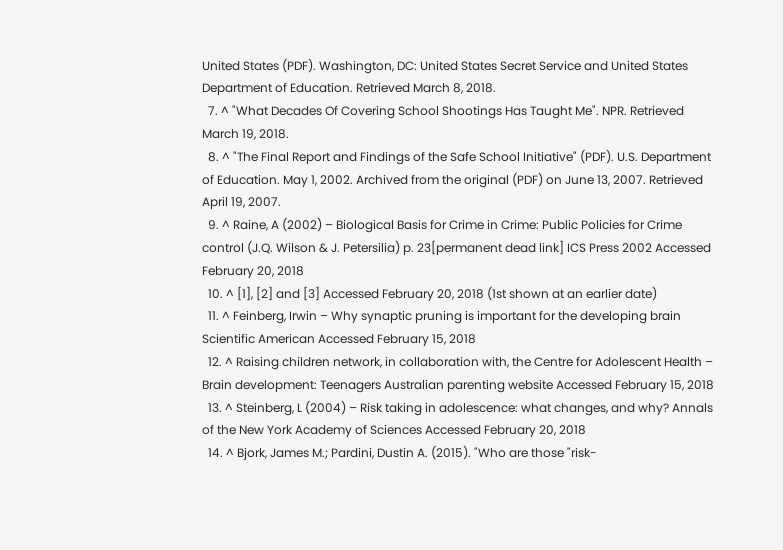United States (PDF). Washington, DC: United States Secret Service and United States Department of Education. Retrieved March 8, 2018.
  7. ^ "What Decades Of Covering School Shootings Has Taught Me". NPR. Retrieved March 19, 2018.
  8. ^ "The Final Report and Findings of the Safe School Initiative" (PDF). U.S. Department of Education. May 1, 2002. Archived from the original (PDF) on June 13, 2007. Retrieved April 19, 2007.
  9. ^ Raine, A (2002) – Biological Basis for Crime in Crime: Public Policies for Crime control (J.Q. Wilson & J. Petersilia) p. 23[permanent dead link] ICS Press 2002 Accessed February 20, 2018
  10. ^ [1], [2] and [3] Accessed February 20, 2018 (1st shown at an earlier date)
  11. ^ Feinberg, Irwin – Why synaptic pruning is important for the developing brain Scientific American Accessed February 15, 2018
  12. ^ Raising children network, in collaboration with, the Centre for Adolescent Health – Brain development: Teenagers Australian parenting website Accessed February 15, 2018
  13. ^ Steinberg, L (2004) – Risk taking in adolescence: what changes, and why? Annals of the New York Academy of Sciences Accessed February 20, 2018
  14. ^ Bjork, James M.; Pardini, Dustin A. (2015). "Who are those "risk-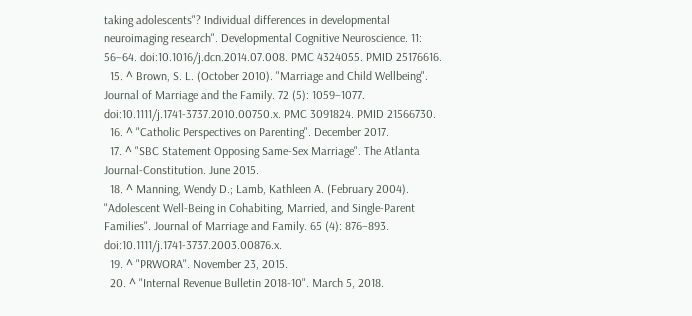taking adolescents"? Individual differences in developmental neuroimaging research". Developmental Cognitive Neuroscience. 11: 56–64. doi:10.1016/j.dcn.2014.07.008. PMC 4324055. PMID 25176616.
  15. ^ Brown, S. L. (October 2010). "Marriage and Child Wellbeing". Journal of Marriage and the Family. 72 (5): 1059–1077. doi:10.1111/j.1741-3737.2010.00750.x. PMC 3091824. PMID 21566730.
  16. ^ "Catholic Perspectives on Parenting". December 2017.
  17. ^ "SBC Statement Opposing Same-Sex Marriage". The Atlanta Journal-Constitution. June 2015.
  18. ^ Manning, Wendy D.; Lamb, Kathleen A. (February 2004). "Adolescent Well-Being in Cohabiting, Married, and Single-Parent Families". Journal of Marriage and Family. 65 (4): 876–893. doi:10.1111/j.1741-3737.2003.00876.x.
  19. ^ "PRWORA". November 23, 2015.
  20. ^ "Internal Revenue Bulletin 2018-10". March 5, 2018.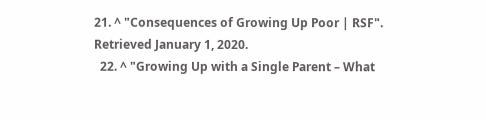21. ^ "Consequences of Growing Up Poor | RSF". Retrieved January 1, 2020.
  22. ^ "Growing Up with a Single Parent – What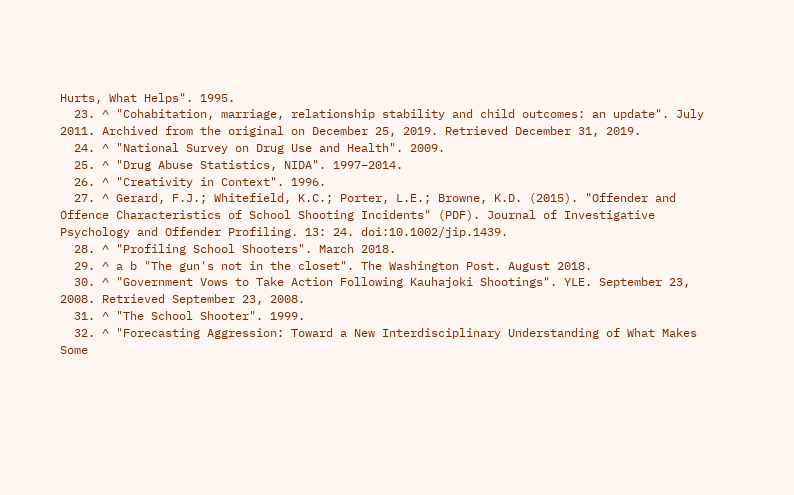Hurts, What Helps". 1995.
  23. ^ "Cohabitation, marriage, relationship stability and child outcomes: an update". July 2011. Archived from the original on December 25, 2019. Retrieved December 31, 2019.
  24. ^ "National Survey on Drug Use and Health". 2009.
  25. ^ "Drug Abuse Statistics, NIDA". 1997–2014.
  26. ^ "Creativity in Context". 1996.
  27. ^ Gerard, F.J.; Whitefield, K.C.; Porter, L.E.; Browne, K.D. (2015). "Offender and Offence Characteristics of School Shooting Incidents" (PDF). Journal of Investigative Psychology and Offender Profiling. 13: 24. doi:10.1002/jip.1439.
  28. ^ "Profiling School Shooters". March 2018.
  29. ^ a b "The gun's not in the closet". The Washington Post. August 2018.
  30. ^ "Government Vows to Take Action Following Kauhajoki Shootings". YLE. September 23, 2008. Retrieved September 23, 2008.
  31. ^ "The School Shooter". 1999.
  32. ^ "Forecasting Aggression: Toward a New Interdisciplinary Understanding of What Makes Some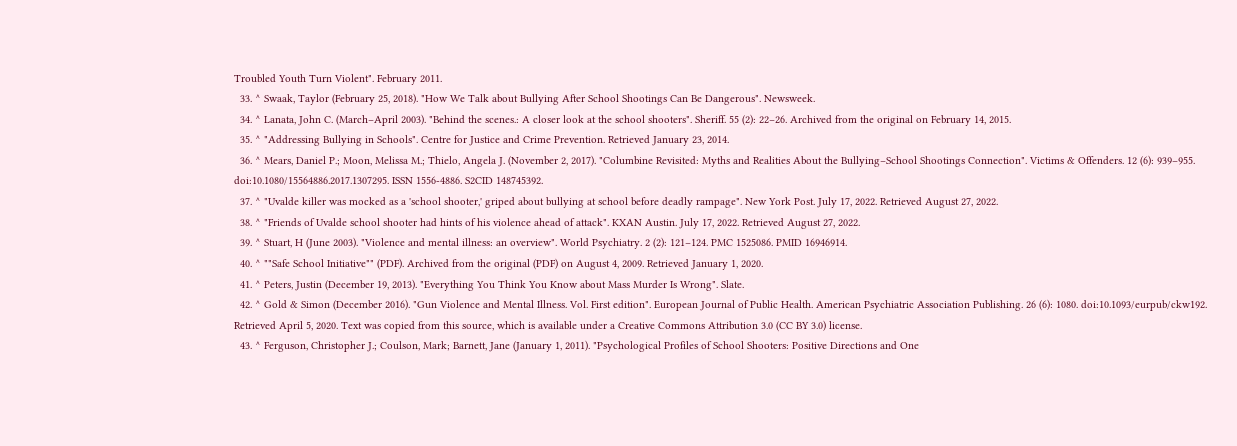Troubled Youth Turn Violent". February 2011.
  33. ^ Swaak, Taylor (February 25, 2018). "How We Talk about Bullying After School Shootings Can Be Dangerous". Newsweek.
  34. ^ Lanata, John C. (March–April 2003). "Behind the scenes.: A closer look at the school shooters". Sheriff. 55 (2): 22–26. Archived from the original on February 14, 2015.
  35. ^ "Addressing Bullying in Schools". Centre for Justice and Crime Prevention. Retrieved January 23, 2014.
  36. ^ Mears, Daniel P.; Moon, Melissa M.; Thielo, Angela J. (November 2, 2017). "Columbine Revisited: Myths and Realities About the Bullying–School Shootings Connection". Victims & Offenders. 12 (6): 939–955. doi:10.1080/15564886.2017.1307295. ISSN 1556-4886. S2CID 148745392.
  37. ^ "Uvalde killer was mocked as a 'school shooter,' griped about bullying at school before deadly rampage". New York Post. July 17, 2022. Retrieved August 27, 2022.
  38. ^ "Friends of Uvalde school shooter had hints of his violence ahead of attack". KXAN Austin. July 17, 2022. Retrieved August 27, 2022.
  39. ^ Stuart, H (June 2003). "Violence and mental illness: an overview". World Psychiatry. 2 (2): 121–124. PMC 1525086. PMID 16946914.
  40. ^ ""Safe School Initiative"" (PDF). Archived from the original (PDF) on August 4, 2009. Retrieved January 1, 2020.
  41. ^ Peters, Justin (December 19, 2013). "Everything You Think You Know about Mass Murder Is Wrong". Slate.
  42. ^ Gold & Simon (December 2016). "Gun Violence and Mental Illness. Vol. First edition". European Journal of Public Health. American Psychiatric Association Publishing. 26 (6): 1080. doi:10.1093/eurpub/ckw192. Retrieved April 5, 2020. Text was copied from this source, which is available under a Creative Commons Attribution 3.0 (CC BY 3.0) license.
  43. ^ Ferguson, Christopher J.; Coulson, Mark; Barnett, Jane (January 1, 2011). "Psychological Profiles of School Shooters: Positive Directions and One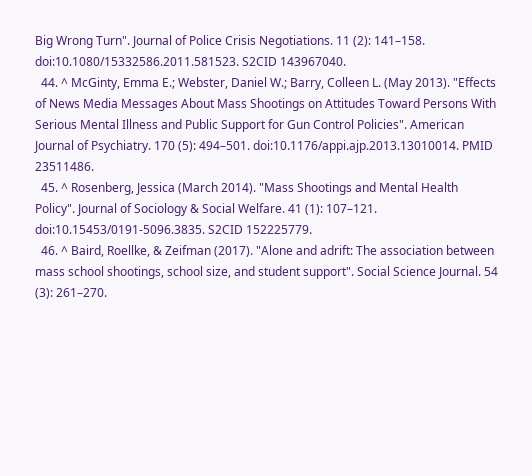Big Wrong Turn". Journal of Police Crisis Negotiations. 11 (2): 141–158. doi:10.1080/15332586.2011.581523. S2CID 143967040.
  44. ^ McGinty, Emma E.; Webster, Daniel W.; Barry, Colleen L. (May 2013). "Effects of News Media Messages About Mass Shootings on Attitudes Toward Persons With Serious Mental Illness and Public Support for Gun Control Policies". American Journal of Psychiatry. 170 (5): 494–501. doi:10.1176/appi.ajp.2013.13010014. PMID 23511486.
  45. ^ Rosenberg, Jessica (March 2014). "Mass Shootings and Mental Health Policy". Journal of Sociology & Social Welfare. 41 (1): 107–121. doi:10.15453/0191-5096.3835. S2CID 152225779.
  46. ^ Baird, Roellke, & Zeifman (2017). "Alone and adrift: The association between mass school shootings, school size, and student support". Social Science Journal. 54 (3): 261–270.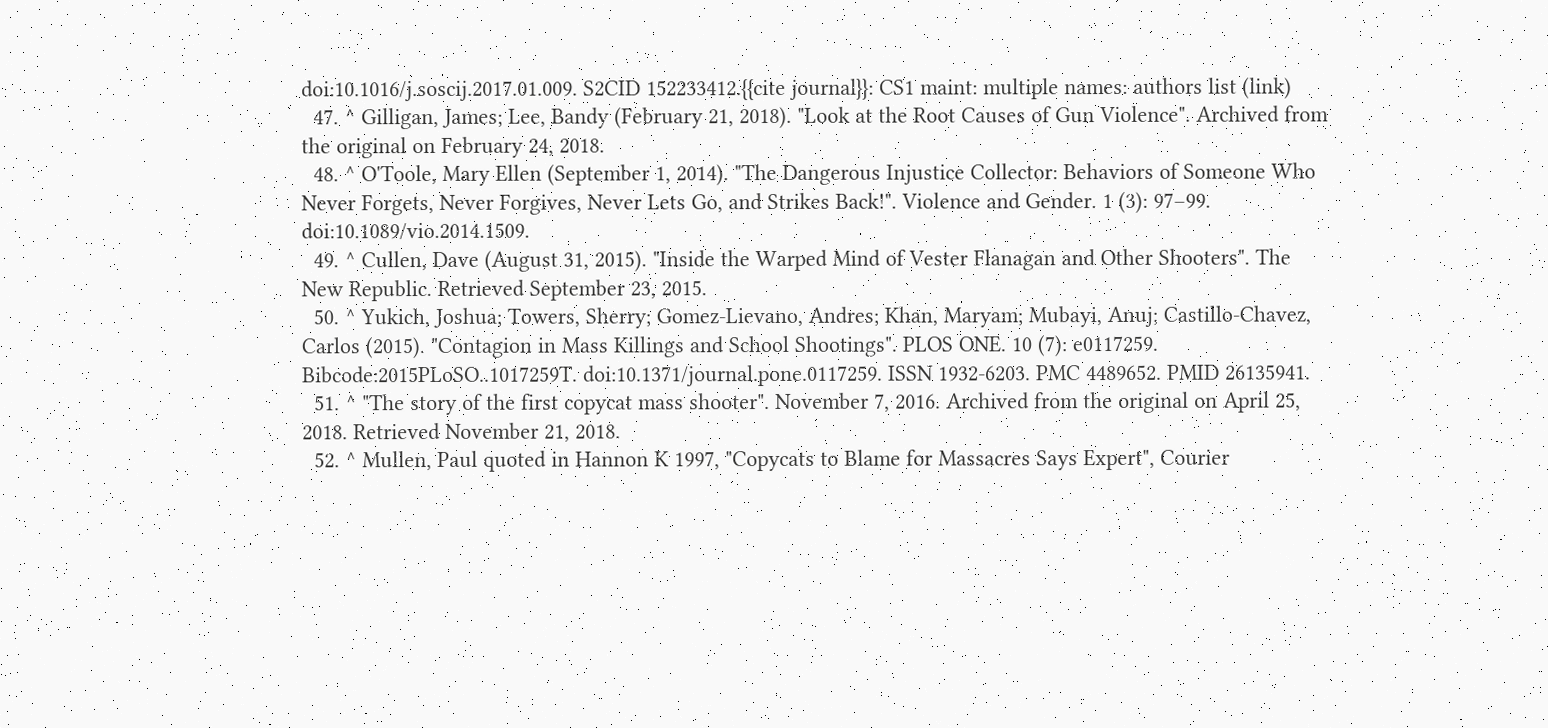doi:10.1016/j.soscij.2017.01.009. S2CID 152233412.{{cite journal}}: CS1 maint: multiple names: authors list (link)
  47. ^ Gilligan, James; Lee, Bandy (February 21, 2018). "Look at the Root Causes of Gun Violence". Archived from the original on February 24, 2018.
  48. ^ O'Toole, Mary Ellen (September 1, 2014). "The Dangerous Injustice Collector: Behaviors of Someone Who Never Forgets, Never Forgives, Never Lets Go, and Strikes Back!". Violence and Gender. 1 (3): 97–99. doi:10.1089/vio.2014.1509.
  49. ^ Cullen, Dave (August 31, 2015). "Inside the Warped Mind of Vester Flanagan and Other Shooters". The New Republic. Retrieved September 23, 2015.
  50. ^ Yukich, Joshua; Towers, Sherry; Gomez-Lievano, Andres; Khan, Maryam; Mubayi, Anuj; Castillo-Chavez, Carlos (2015). "Contagion in Mass Killings and School Shootings". PLOS ONE. 10 (7): e0117259. Bibcode:2015PLoSO..1017259T. doi:10.1371/journal.pone.0117259. ISSN 1932-6203. PMC 4489652. PMID 26135941.
  51. ^ "The story of the first copycat mass shooter". November 7, 2016. Archived from the original on April 25, 2018. Retrieved November 21, 2018.
  52. ^ Mullen, Paul quoted in Hannon K 1997, "Copycats to Blame for Massacres Says Expert", Courier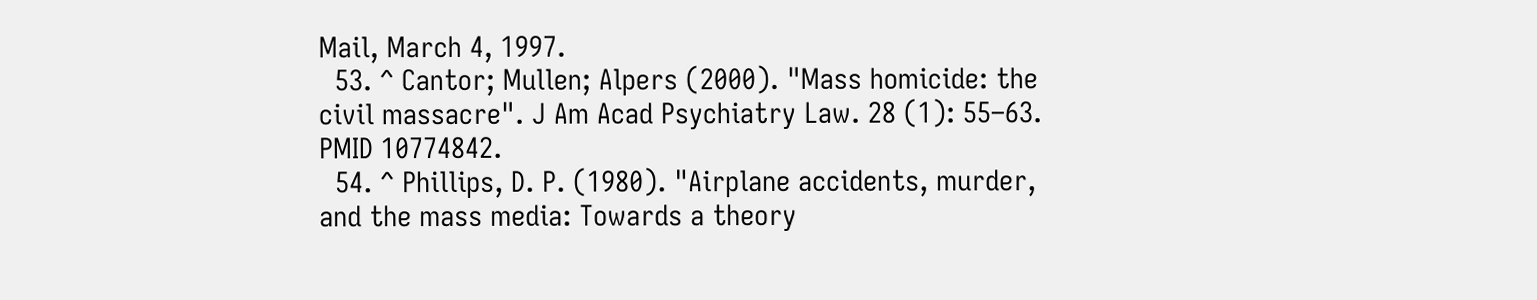Mail, March 4, 1997.
  53. ^ Cantor; Mullen; Alpers (2000). "Mass homicide: the civil massacre". J Am Acad Psychiatry Law. 28 (1): 55–63. PMID 10774842.
  54. ^ Phillips, D. P. (1980). "Airplane accidents, murder, and the mass media: Towards a theory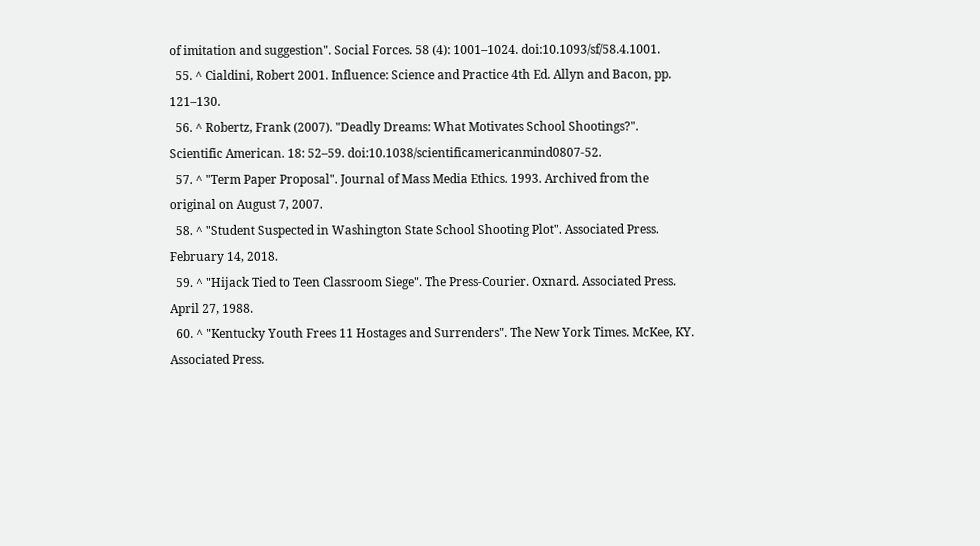of imitation and suggestion". Social Forces. 58 (4): 1001–1024. doi:10.1093/sf/58.4.1001.
  55. ^ Cialdini, Robert 2001. Influence: Science and Practice 4th Ed. Allyn and Bacon, pp. 121–130.
  56. ^ Robertz, Frank (2007). "Deadly Dreams: What Motivates School Shootings?". Scientific American. 18: 52–59. doi:10.1038/scientificamericanmind0807-52.
  57. ^ "Term Paper Proposal". Journal of Mass Media Ethics. 1993. Archived from the original on August 7, 2007.
  58. ^ "Student Suspected in Washington State School Shooting Plot". Associated Press. February 14, 2018.
  59. ^ "Hijack Tied to Teen Classroom Siege". The Press-Courier. Oxnard. Associated Press. April 27, 1988.
  60. ^ "Kentucky Youth Frees 11 Hostages and Surrenders". The New York Times. McKee, KY. Associated Press.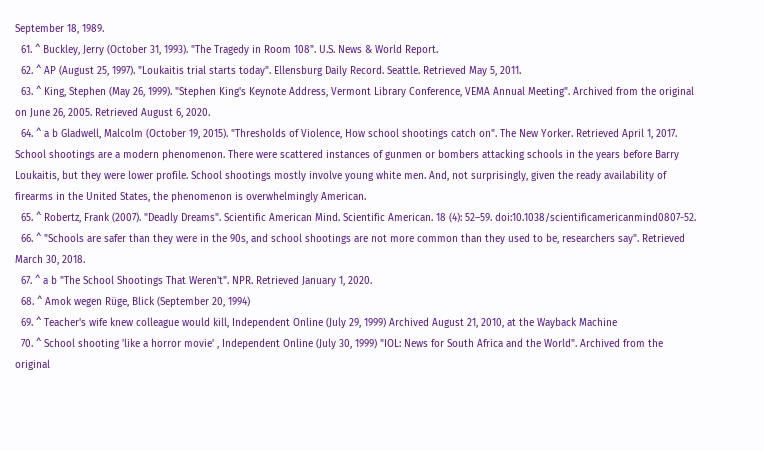September 18, 1989.
  61. ^ Buckley, Jerry (October 31, 1993). "The Tragedy in Room 108". U.S. News & World Report.
  62. ^ AP (August 25, 1997). "Loukaitis trial starts today". Ellensburg Daily Record. Seattle. Retrieved May 5, 2011.
  63. ^ King, Stephen (May 26, 1999). "Stephen King's Keynote Address, Vermont Library Conference, VEMA Annual Meeting". Archived from the original on June 26, 2005. Retrieved August 6, 2020.
  64. ^ a b Gladwell, Malcolm (October 19, 2015). "Thresholds of Violence, How school shootings catch on". The New Yorker. Retrieved April 1, 2017. School shootings are a modern phenomenon. There were scattered instances of gunmen or bombers attacking schools in the years before Barry Loukaitis, but they were lower profile. School shootings mostly involve young white men. And, not surprisingly, given the ready availability of firearms in the United States, the phenomenon is overwhelmingly American.
  65. ^ Robertz, Frank (2007). "Deadly Dreams". Scientific American Mind. Scientific American. 18 (4): 52–59. doi:10.1038/scientificamericanmind0807-52.
  66. ^ "Schools are safer than they were in the 90s, and school shootings are not more common than they used to be, researchers say". Retrieved March 30, 2018.
  67. ^ a b "The School Shootings That Weren't". NPR. Retrieved January 1, 2020.
  68. ^ Amok wegen Rüge, Blick (September 20, 1994)
  69. ^ Teacher's wife knew colleague would kill, Independent Online (July 29, 1999) Archived August 21, 2010, at the Wayback Machine
  70. ^ School shooting 'like a horror movie' , Independent Online (July 30, 1999) "IOL: News for South Africa and the World". Archived from the original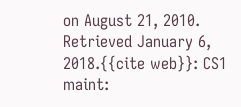on August 21, 2010. Retrieved January 6, 2018.{{cite web}}: CS1 maint: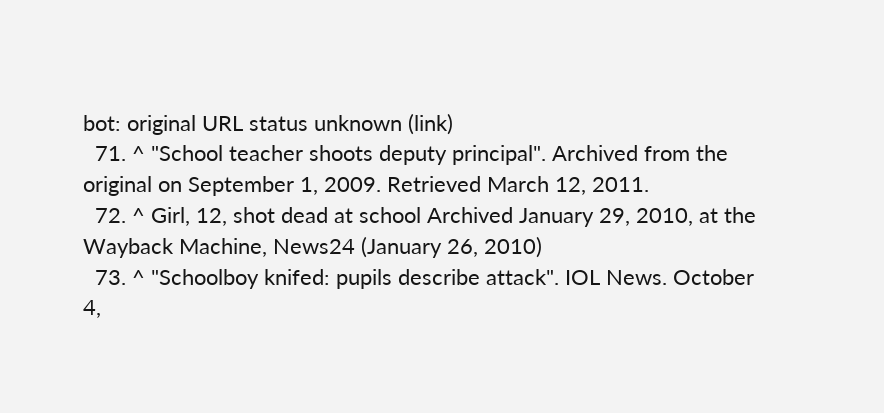bot: original URL status unknown (link)
  71. ^ "School teacher shoots deputy principal". Archived from the original on September 1, 2009. Retrieved March 12, 2011.
  72. ^ Girl, 12, shot dead at school Archived January 29, 2010, at the Wayback Machine, News24 (January 26, 2010)
  73. ^ "Schoolboy knifed: pupils describe attack". IOL News. October 4,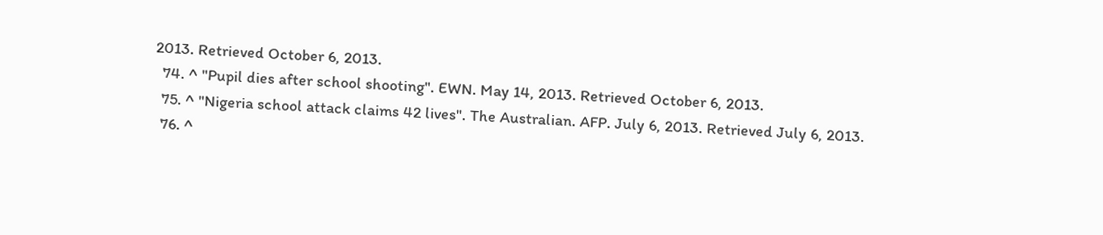2013. Retrieved October 6, 2013.
  74. ^ "Pupil dies after school shooting". EWN. May 14, 2013. Retrieved October 6, 2013.
  75. ^ "Nigeria school attack claims 42 lives". The Australian. AFP. July 6, 2013. Retrieved July 6, 2013.
  76. ^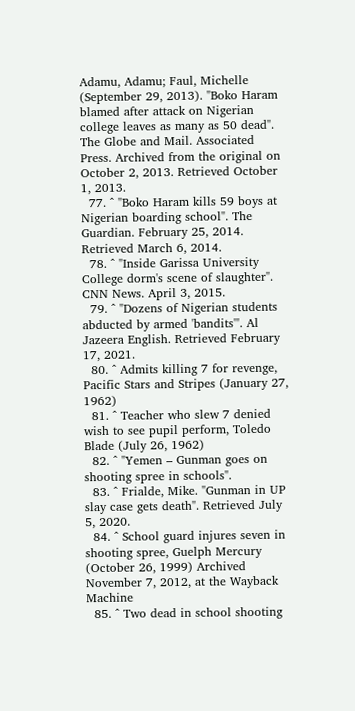Adamu, Adamu; Faul, Michelle (September 29, 2013). "Boko Haram blamed after attack on Nigerian college leaves as many as 50 dead". The Globe and Mail. Associated Press. Archived from the original on October 2, 2013. Retrieved October 1, 2013.
  77. ^ "Boko Haram kills 59 boys at Nigerian boarding school". The Guardian. February 25, 2014. Retrieved March 6, 2014.
  78. ^ "Inside Garissa University College dorm's scene of slaughter". CNN News. April 3, 2015.
  79. ^ "Dozens of Nigerian students abducted by armed 'bandits'". Al Jazeera English. Retrieved February 17, 2021.
  80. ^ Admits killing 7 for revenge, Pacific Stars and Stripes (January 27, 1962)
  81. ^ Teacher who slew 7 denied wish to see pupil perform, Toledo Blade (July 26, 1962)
  82. ^ "Yemen – Gunman goes on shooting spree in schools".
  83. ^ Frialde, Mike. "Gunman in UP slay case gets death". Retrieved July 5, 2020.
  84. ^ School guard injures seven in shooting spree, Guelph Mercury (October 26, 1999) Archived November 7, 2012, at the Wayback Machine
  85. ^ Two dead in school shooting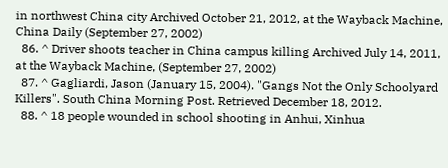in northwest China city Archived October 21, 2012, at the Wayback Machine, China Daily (September 27, 2002)
  86. ^ Driver shoots teacher in China campus killing Archived July 14, 2011, at the Wayback Machine, (September 27, 2002)
  87. ^ Gagliardi, Jason (January 15, 2004). "Gangs Not the Only Schoolyard Killers". South China Morning Post. Retrieved December 18, 2012.
  88. ^ 18 people wounded in school shooting in Anhui, Xinhua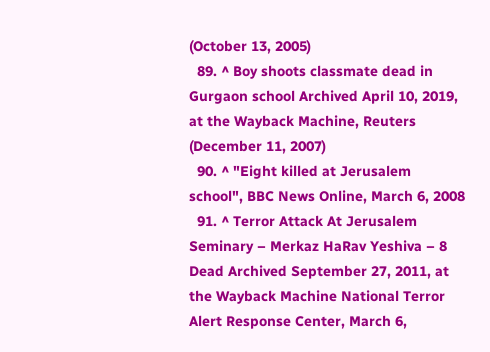(October 13, 2005)
  89. ^ Boy shoots classmate dead in Gurgaon school Archived April 10, 2019, at the Wayback Machine, Reuters (December 11, 2007)
  90. ^ "Eight killed at Jerusalem school", BBC News Online, March 6, 2008
  91. ^ Terror Attack At Jerusalem Seminary – Merkaz HaRav Yeshiva – 8 Dead Archived September 27, 2011, at the Wayback Machine National Terror Alert Response Center, March 6,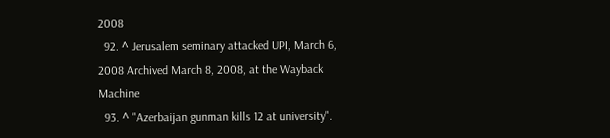2008
  92. ^ Jerusalem seminary attacked UPI, March 6, 2008 Archived March 8, 2008, at the Wayback Machine
  93. ^ "Azerbaijan gunman kills 12 at university".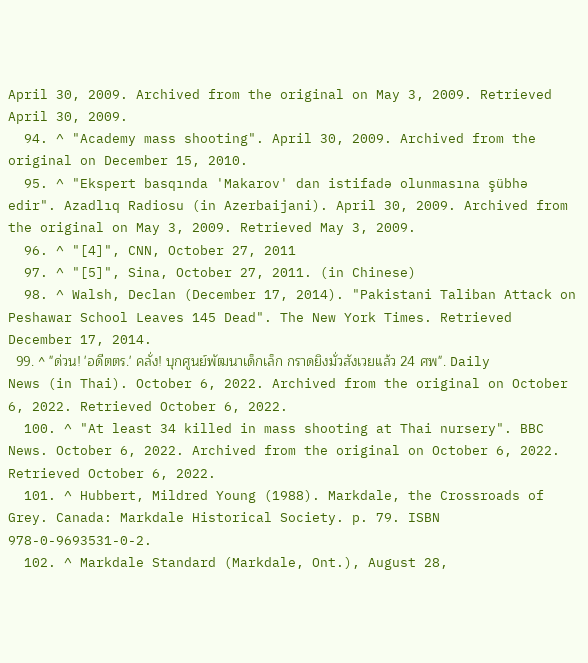April 30, 2009. Archived from the original on May 3, 2009. Retrieved April 30, 2009.
  94. ^ "Academy mass shooting". April 30, 2009. Archived from the original on December 15, 2010.
  95. ^ "Ekspert basqında 'Makarov' dan istifadə olunmasına şübhə edir". Azadlıq Radiosu (in Azerbaijani). April 30, 2009. Archived from the original on May 3, 2009. Retrieved May 3, 2009.
  96. ^ "[4]", CNN, October 27, 2011
  97. ^ "[5]", Sina, October 27, 2011. (in Chinese)
  98. ^ Walsh, Declan (December 17, 2014). "Pakistani Taliban Attack on Peshawar School Leaves 145 Dead". The New York Times. Retrieved December 17, 2014.
  99. ^ "ด่วน! 'อดีตตร.' คลั่ง! บุกศูนย์พัฒนาเด็กเล็ก กราดยิงมั่วสังเวยแล้ว 24 ศพ". Daily News (in Thai). October 6, 2022. Archived from the original on October 6, 2022. Retrieved October 6, 2022.
  100. ^ "At least 34 killed in mass shooting at Thai nursery". BBC News. October 6, 2022. Archived from the original on October 6, 2022. Retrieved October 6, 2022.
  101. ^ Hubbert, Mildred Young (1988). Markdale, the Crossroads of Grey. Canada: Markdale Historical Society. p. 79. ISBN 978-0-9693531-0-2.
  102. ^ Markdale Standard (Markdale, Ont.), August 28,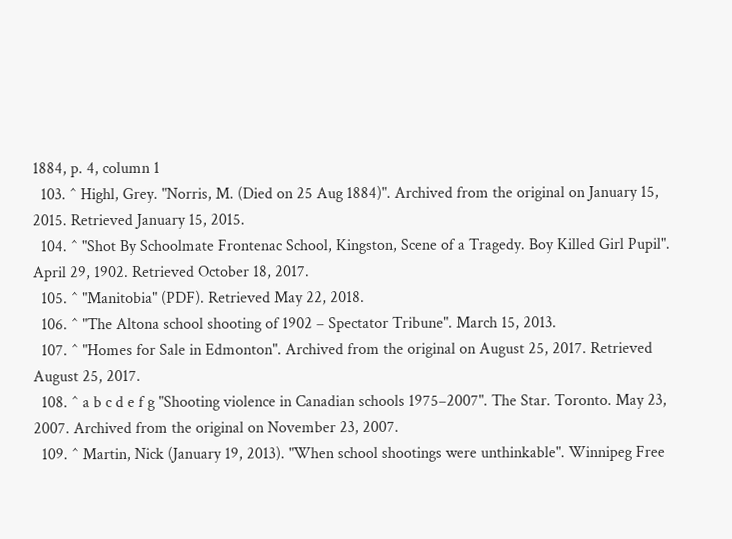1884, p. 4, column 1
  103. ^ Highl, Grey. "Norris, M. (Died on 25 Aug 1884)". Archived from the original on January 15, 2015. Retrieved January 15, 2015.
  104. ^ "Shot By Schoolmate Frontenac School, Kingston, Scene of a Tragedy. Boy Killed Girl Pupil". April 29, 1902. Retrieved October 18, 2017.
  105. ^ "Manitobia" (PDF). Retrieved May 22, 2018.
  106. ^ "The Altona school shooting of 1902 – Spectator Tribune". March 15, 2013.
  107. ^ "Homes for Sale in Edmonton". Archived from the original on August 25, 2017. Retrieved August 25, 2017.
  108. ^ a b c d e f g "Shooting violence in Canadian schools 1975–2007". The Star. Toronto. May 23, 2007. Archived from the original on November 23, 2007.
  109. ^ Martin, Nick (January 19, 2013). "When school shootings were unthinkable". Winnipeg Free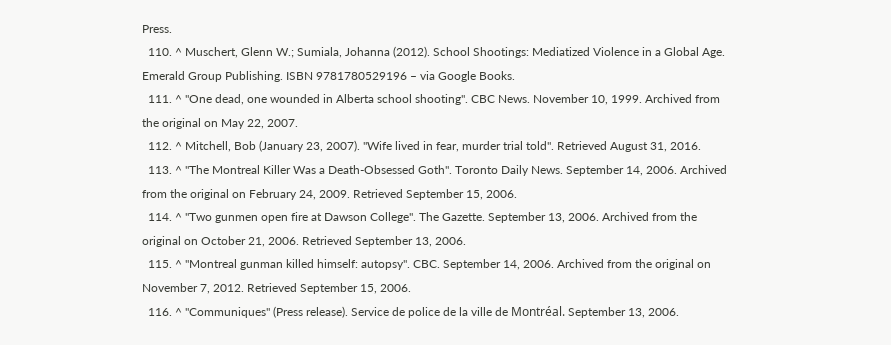Press.
  110. ^ Muschert, Glenn W.; Sumiala, Johanna (2012). School Shootings: Mediatized Violence in a Global Age. Emerald Group Publishing. ISBN 9781780529196 – via Google Books.
  111. ^ "One dead, one wounded in Alberta school shooting". CBC News. November 10, 1999. Archived from the original on May 22, 2007.
  112. ^ Mitchell, Bob (January 23, 2007). "Wife lived in fear, murder trial told". Retrieved August 31, 2016.
  113. ^ "The Montreal Killer Was a Death-Obsessed Goth". Toronto Daily News. September 14, 2006. Archived from the original on February 24, 2009. Retrieved September 15, 2006.
  114. ^ "Two gunmen open fire at Dawson College". The Gazette. September 13, 2006. Archived from the original on October 21, 2006. Retrieved September 13, 2006.
  115. ^ "Montreal gunman killed himself: autopsy". CBC. September 14, 2006. Archived from the original on November 7, 2012. Retrieved September 15, 2006.
  116. ^ "Communiques" (Press release). Service de police de la ville de Montréal. September 13, 2006.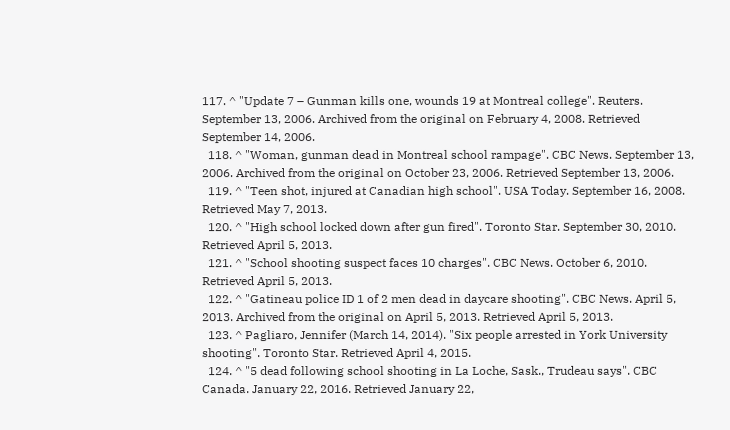117. ^ "Update 7 – Gunman kills one, wounds 19 at Montreal college". Reuters. September 13, 2006. Archived from the original on February 4, 2008. Retrieved September 14, 2006.
  118. ^ "Woman, gunman dead in Montreal school rampage". CBC News. September 13, 2006. Archived from the original on October 23, 2006. Retrieved September 13, 2006.
  119. ^ "Teen shot, injured at Canadian high school". USA Today. September 16, 2008. Retrieved May 7, 2013.
  120. ^ "High school locked down after gun fired". Toronto Star. September 30, 2010. Retrieved April 5, 2013.
  121. ^ "School shooting suspect faces 10 charges". CBC News. October 6, 2010. Retrieved April 5, 2013.
  122. ^ "Gatineau police ID 1 of 2 men dead in daycare shooting". CBC News. April 5, 2013. Archived from the original on April 5, 2013. Retrieved April 5, 2013.
  123. ^ Pagliaro, Jennifer (March 14, 2014). "Six people arrested in York University shooting". Toronto Star. Retrieved April 4, 2015.
  124. ^ "5 dead following school shooting in La Loche, Sask., Trudeau says". CBC Canada. January 22, 2016. Retrieved January 22,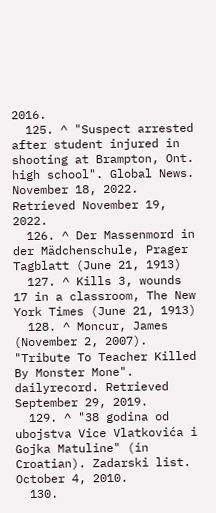2016.
  125. ^ "Suspect arrested after student injured in shooting at Brampton, Ont. high school". Global News. November 18, 2022. Retrieved November 19, 2022.
  126. ^ Der Massenmord in der Mädchenschule, Prager Tagblatt (June 21, 1913)
  127. ^ Kills 3, wounds 17 in a classroom, The New York Times (June 21, 1913)
  128. ^ Moncur, James (November 2, 2007). "Tribute To Teacher Killed By Monster Mone". dailyrecord. Retrieved September 29, 2019.
  129. ^ "38 godina od ubojstva Vice Vlatkovića i Gojka Matuline" (in Croatian). Zadarski list. October 4, 2010.
  130.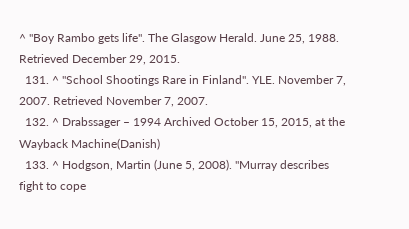^ "Boy Rambo gets life". The Glasgow Herald. June 25, 1988. Retrieved December 29, 2015.
  131. ^ "School Shootings Rare in Finland". YLE. November 7, 2007. Retrieved November 7, 2007.
  132. ^ Drabssager – 1994 Archived October 15, 2015, at the Wayback Machine(Danish)
  133. ^ Hodgson, Martin (June 5, 2008). "Murray describes fight to cope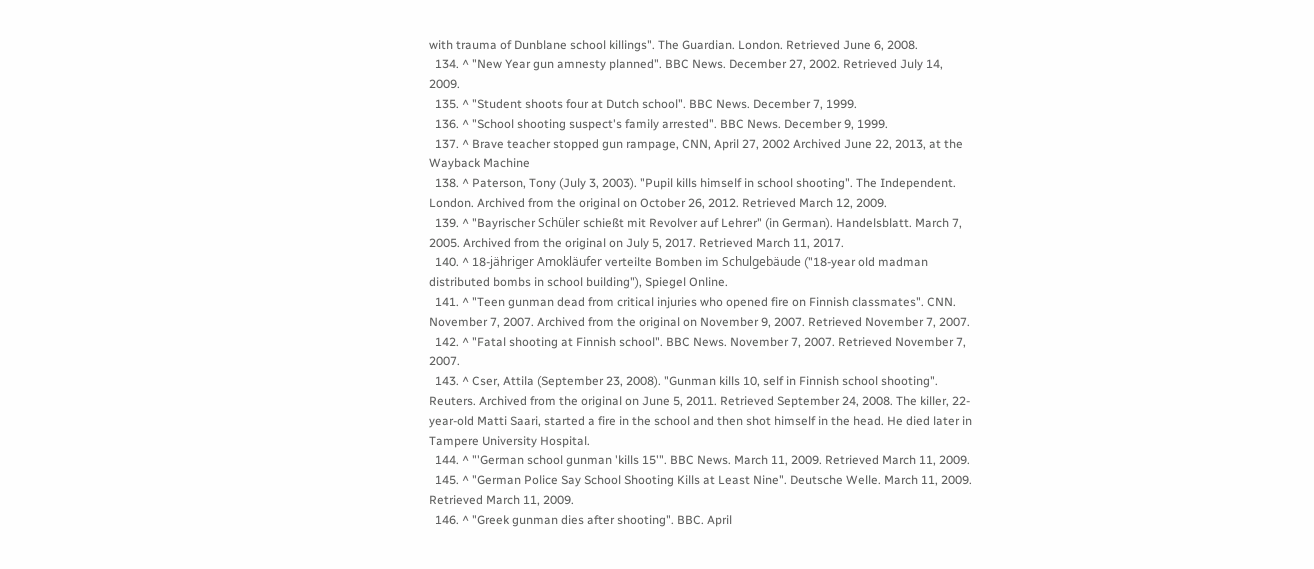with trauma of Dunblane school killings". The Guardian. London. Retrieved June 6, 2008.
  134. ^ "New Year gun amnesty planned". BBC News. December 27, 2002. Retrieved July 14, 2009.
  135. ^ "Student shoots four at Dutch school". BBC News. December 7, 1999.
  136. ^ "School shooting suspect's family arrested". BBC News. December 9, 1999.
  137. ^ Brave teacher stopped gun rampage, CNN, April 27, 2002 Archived June 22, 2013, at the Wayback Machine
  138. ^ Paterson, Tony (July 3, 2003). "Pupil kills himself in school shooting". The Independent. London. Archived from the original on October 26, 2012. Retrieved March 12, 2009.
  139. ^ "Bayrischer Schüler schießt mit Revolver auf Lehrer" (in German). Handelsblatt. March 7, 2005. Archived from the original on July 5, 2017. Retrieved March 11, 2017.
  140. ^ 18-jähriger Amokläufer verteilte Bomben im Schulgebäude ("18-year old madman distributed bombs in school building"), Spiegel Online.
  141. ^ "Teen gunman dead from critical injuries who opened fire on Finnish classmates". CNN. November 7, 2007. Archived from the original on November 9, 2007. Retrieved November 7, 2007.
  142. ^ "Fatal shooting at Finnish school". BBC News. November 7, 2007. Retrieved November 7, 2007.
  143. ^ Cser, Attila (September 23, 2008). "Gunman kills 10, self in Finnish school shooting". Reuters. Archived from the original on June 5, 2011. Retrieved September 24, 2008. The killer, 22-year-old Matti Saari, started a fire in the school and then shot himself in the head. He died later in Tampere University Hospital.
  144. ^ "'German school gunman 'kills 15'". BBC News. March 11, 2009. Retrieved March 11, 2009.
  145. ^ "German Police Say School Shooting Kills at Least Nine". Deutsche Welle. March 11, 2009. Retrieved March 11, 2009.
  146. ^ "Greek gunman dies after shooting". BBC. April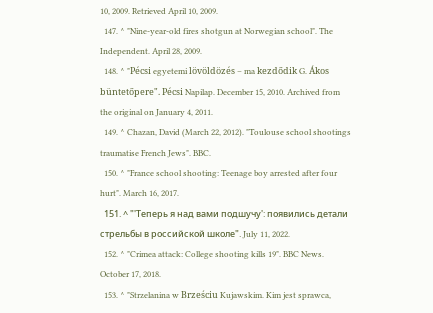10, 2009. Retrieved April 10, 2009.
  147. ^ "Nine-year-old fires shotgun at Norwegian school". The Independent. April 28, 2009.
  148. ^ "Pécsi egyetemi lövöldözés – ma kezdődik G. Ákos büntetőpere". Pécsi Napilap. December 15, 2010. Archived from the original on January 4, 2011.
  149. ^ Chazan, David (March 22, 2012). "Toulouse school shootings traumatise French Jews". BBC.
  150. ^ "France school shooting: Teenage boy arrested after four hurt". March 16, 2017.
  151. ^ "'Теперь я над вами подшучу': появились детали стрельбы в российской школе". July 11, 2022.
  152. ^ "Crimea attack: College shooting kills 19". BBC News. October 17, 2018.
  153. ^ "Strzelanina w Brześciu Kujawskim. Kim jest sprawca,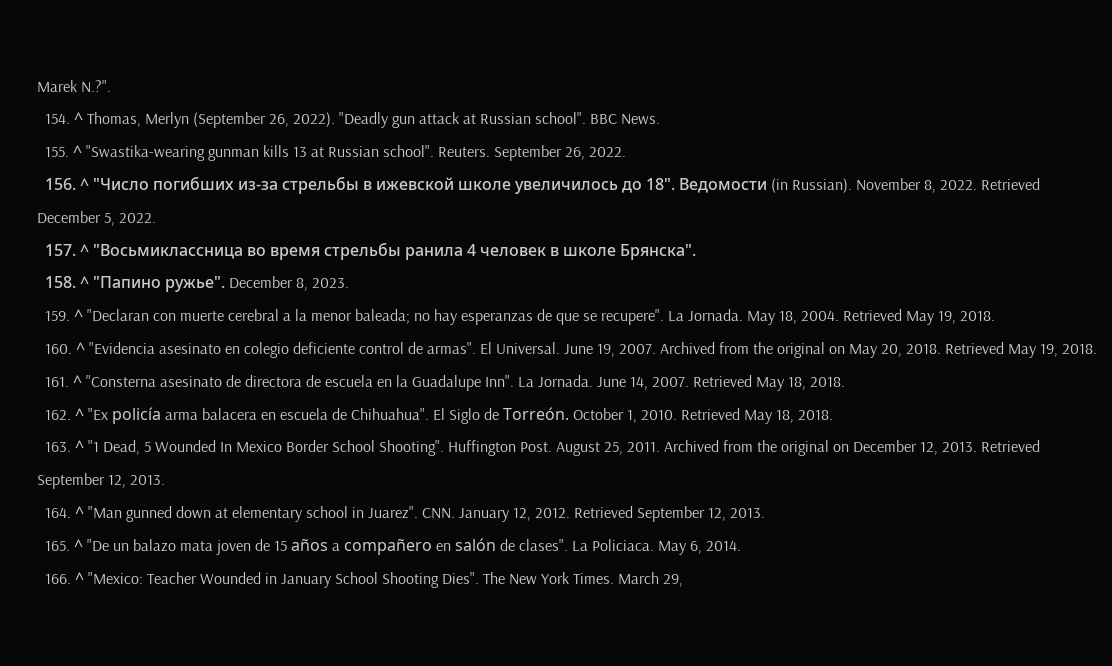Marek N.?".
  154. ^ Thomas, Merlyn (September 26, 2022). "Deadly gun attack at Russian school". BBC News.
  155. ^ "Swastika-wearing gunman kills 13 at Russian school". Reuters. September 26, 2022.
  156. ^ "Число погибших из-за стрельбы в ижевской школе увеличилось до 18". Ведомости (in Russian). November 8, 2022. Retrieved December 5, 2022.
  157. ^ "Восьмиклассница во время стрельбы ранила 4 человек в школе Брянска".
  158. ^ "Папино ружье". December 8, 2023.
  159. ^ "Declaran con muerte cerebral a la menor baleada; no hay esperanzas de que se recupere". La Jornada. May 18, 2004. Retrieved May 19, 2018.
  160. ^ "Evidencia asesinato en colegio deficiente control de armas". El Universal. June 19, 2007. Archived from the original on May 20, 2018. Retrieved May 19, 2018.
  161. ^ "Consterna asesinato de directora de escuela en la Guadalupe Inn". La Jornada. June 14, 2007. Retrieved May 18, 2018.
  162. ^ "Ex policía arma balacera en escuela de Chihuahua". El Siglo de Torreón. October 1, 2010. Retrieved May 18, 2018.
  163. ^ "1 Dead, 5 Wounded In Mexico Border School Shooting". Huffington Post. August 25, 2011. Archived from the original on December 12, 2013. Retrieved September 12, 2013.
  164. ^ "Man gunned down at elementary school in Juarez". CNN. January 12, 2012. Retrieved September 12, 2013.
  165. ^ "De un balazo mata joven de 15 años a compañero en salón de clases". La Policiaca. May 6, 2014.
  166. ^ "Mexico: Teacher Wounded in January School Shooting Dies". The New York Times. March 29,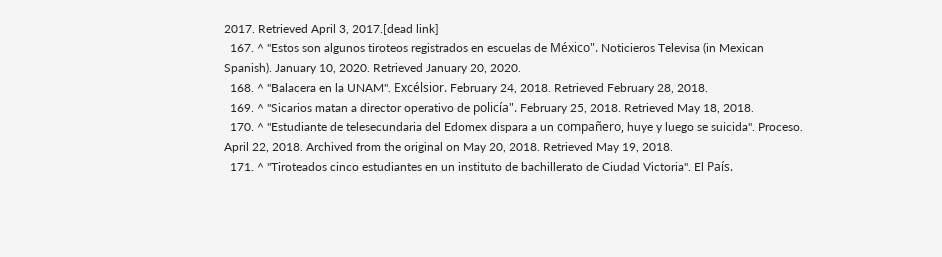2017. Retrieved April 3, 2017.[dead link]
  167. ^ "Estos son algunos tiroteos registrados en escuelas de México". Noticieros Televisa (in Mexican Spanish). January 10, 2020. Retrieved January 20, 2020.
  168. ^ "Balacera en la UNAM". Excélsior. February 24, 2018. Retrieved February 28, 2018.
  169. ^ "Sicarios matan a director operativo de policía". February 25, 2018. Retrieved May 18, 2018.
  170. ^ "Estudiante de telesecundaria del Edomex dispara a un compañero, huye y luego se suicida". Proceso. April 22, 2018. Archived from the original on May 20, 2018. Retrieved May 19, 2018.
  171. ^ "Tiroteados cinco estudiantes en un instituto de bachillerato de Ciudad Victoria". El País.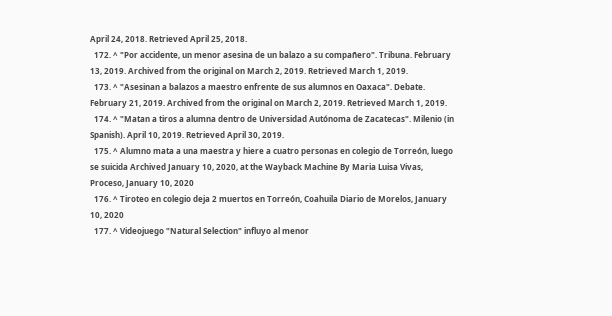April 24, 2018. Retrieved April 25, 2018.
  172. ^ "Por accidente, un menor asesina de un balazo a su compañero". Tribuna. February 13, 2019. Archived from the original on March 2, 2019. Retrieved March 1, 2019.
  173. ^ "Asesinan a balazos a maestro enfrente de sus alumnos en Oaxaca". Debate. February 21, 2019. Archived from the original on March 2, 2019. Retrieved March 1, 2019.
  174. ^ "Matan a tiros a alumna dentro de Universidad Autónoma de Zacatecas". Milenio (in Spanish). April 10, 2019. Retrieved April 30, 2019.
  175. ^ Alumno mata a una maestra y hiere a cuatro personas en colegio de Torreón, luego se suicida Archived January 10, 2020, at the Wayback Machine By Maria Luisa Vivas, Proceso, January 10, 2020
  176. ^ Tiroteo en colegio deja 2 muertos en Torreón, Coahuila Diario de Morelos, January 10, 2020
  177. ^ Videojuego "Natural Selection" influyo al menor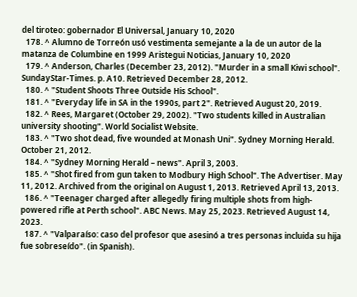del tiroteo: gobernador El Universal, January 10, 2020
  178. ^ Alumno de Torreón usó vestimenta semejante a la de un autor de la matanza de Columbine en 1999 Aristegui Noticias, January 10, 2020
  179. ^ Anderson, Charles (December 23, 2012). "Murder in a small Kiwi school". SundayStar-Times. p. A10. Retrieved December 28, 2012.
  180. ^ "Student Shoots Three Outside His School".
  181. ^ "Everyday life in SA in the 1990s, part 2". Retrieved August 20, 2019.
  182. ^ Rees, Margaret (October 29, 2002). "Two students killed in Australian university shooting". World Socialist Website.
  183. ^ "Two shot dead, five wounded at Monash Uni". Sydney Morning Herald. October 21, 2012.
  184. ^ "Sydney Morning Herald – news". April 3, 2003.
  185. ^ "Shot fired from gun taken to Modbury High School". The Advertiser. May 11, 2012. Archived from the original on August 1, 2013. Retrieved April 13, 2013.
  186. ^ "Teenager charged after allegedly firing multiple shots from high-powered rifle at Perth school". ABC News. May 25, 2023. Retrieved August 14, 2023.
  187. ^ "Valparaíso: caso del profesor que asesinó a tres personas incluida su hija fue sobreseído". (in Spanish).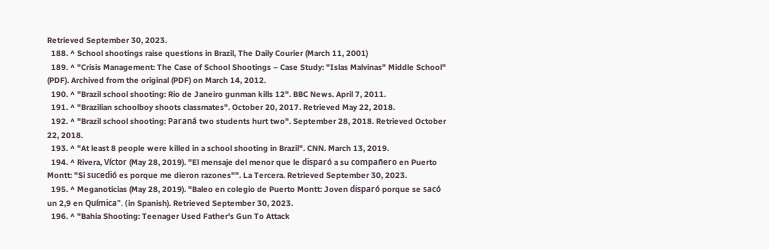Retrieved September 30, 2023.
  188. ^ School shootings raise questions in Brazil, The Daily Courier (March 11, 2001)
  189. ^ "Crisis Management: The Case of School Shootings – Case Study: "Islas Malvinas" Middle School" (PDF). Archived from the original (PDF) on March 14, 2012.
  190. ^ "Brazil school shooting: Rio de Janeiro gunman kills 12". BBC News. April 7, 2011.
  191. ^ "Brazilian schoolboy shoots classmates". October 20, 2017. Retrieved May 22, 2018.
  192. ^ "Brazil school shooting: Paraná two students hurt two". September 28, 2018. Retrieved October 22, 2018.
  193. ^ "At least 8 people were killed in a school shooting in Brazil". CNN. March 13, 2019.
  194. ^ Rivera, Víctor (May 28, 2019). "El mensaje del menor que le disparó a su compañero en Puerto Montt: "Si sucedió es porque me dieron razones"". La Tercera. Retrieved September 30, 2023.
  195. ^ Meganoticias (May 28, 2019). "Baleo en colegio de Puerto Montt: Joven disparó porque se sacó un 2,9 en Química". (in Spanish). Retrieved September 30, 2023.
  196. ^ "Bahia Shooting: Teenager Used Father's Gun To Attack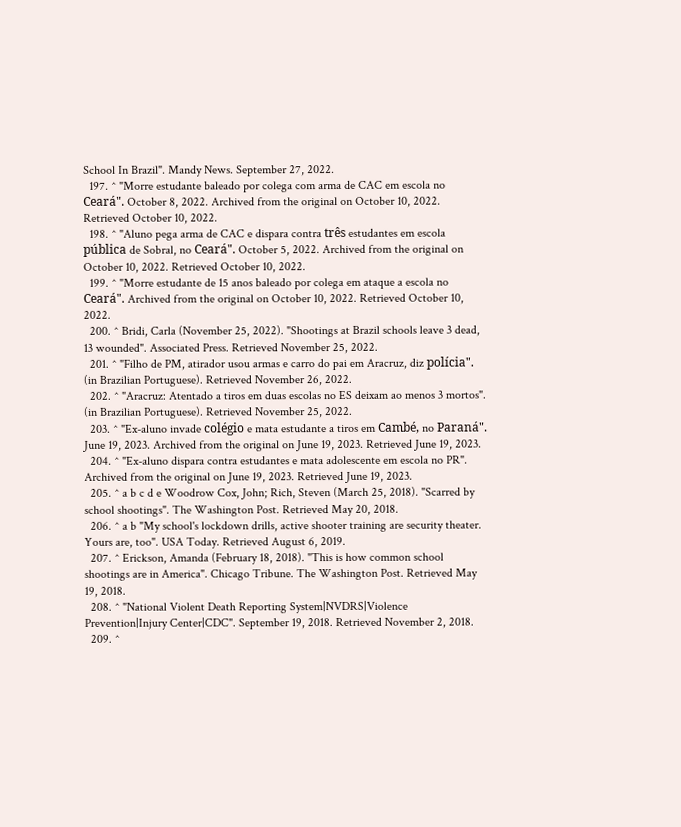School In Brazil". Mandy News. September 27, 2022.
  197. ^ "Morre estudante baleado por colega com arma de CAC em escola no Ceará". October 8, 2022. Archived from the original on October 10, 2022. Retrieved October 10, 2022.
  198. ^ "Aluno pega arma de CAC e dispara contra três estudantes em escola pública de Sobral, no Ceará". October 5, 2022. Archived from the original on October 10, 2022. Retrieved October 10, 2022.
  199. ^ "Morre estudante de 15 anos baleado por colega em ataque a escola no Ceará". Archived from the original on October 10, 2022. Retrieved October 10, 2022.
  200. ^ Bridi, Carla (November 25, 2022). "Shootings at Brazil schools leave 3 dead, 13 wounded". Associated Press. Retrieved November 25, 2022.
  201. ^ "Filho de PM, atirador usou armas e carro do pai em Aracruz, diz polícia". (in Brazilian Portuguese). Retrieved November 26, 2022.
  202. ^ "Aracruz: Atentado a tiros em duas escolas no ES deixam ao menos 3 mortos". (in Brazilian Portuguese). Retrieved November 25, 2022.
  203. ^ "Ex-aluno invade colégio e mata estudante a tiros em Cambé, no Paraná". June 19, 2023. Archived from the original on June 19, 2023. Retrieved June 19, 2023.
  204. ^ "Ex-aluno dispara contra estudantes e mata adolescente em escola no PR". Archived from the original on June 19, 2023. Retrieved June 19, 2023.
  205. ^ a b c d e Woodrow Cox, John; Rich, Steven (March 25, 2018). "Scarred by school shootings". The Washington Post. Retrieved May 20, 2018.
  206. ^ a b "My school's lockdown drills, active shooter training are security theater. Yours are, too". USA Today. Retrieved August 6, 2019.
  207. ^ Erickson, Amanda (February 18, 2018). "This is how common school shootings are in America". Chicago Tribune. The Washington Post. Retrieved May 19, 2018.
  208. ^ "National Violent Death Reporting System|NVDRS|Violence Prevention|Injury Center|CDC". September 19, 2018. Retrieved November 2, 2018.
  209. ^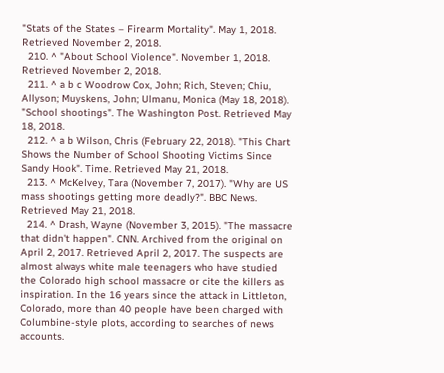"Stats of the States – Firearm Mortality". May 1, 2018. Retrieved November 2, 2018.
  210. ^ "About School Violence". November 1, 2018. Retrieved November 2, 2018.
  211. ^ a b c Woodrow Cox, John; Rich, Steven; Chiu, Allyson; Muyskens, John; Ulmanu, Monica (May 18, 2018). "School shootings". The Washington Post. Retrieved May 18, 2018.
  212. ^ a b Wilson, Chris (February 22, 2018). "This Chart Shows the Number of School Shooting Victims Since Sandy Hook". Time. Retrieved May 21, 2018.
  213. ^ McKelvey, Tara (November 7, 2017). "Why are US mass shootings getting more deadly?". BBC News. Retrieved May 21, 2018.
  214. ^ Drash, Wayne (November 3, 2015). "The massacre that didn't happen". CNN. Archived from the original on April 2, 2017. Retrieved April 2, 2017. The suspects are almost always white male teenagers who have studied the Colorado high school massacre or cite the killers as inspiration. In the 16 years since the attack in Littleton, Colorado, more than 40 people have been charged with Columbine-style plots, according to searches of news accounts.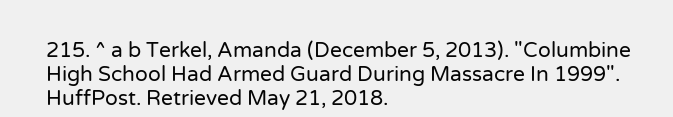215. ^ a b Terkel, Amanda (December 5, 2013). "Columbine High School Had Armed Guard During Massacre In 1999". HuffPost. Retrieved May 21, 2018.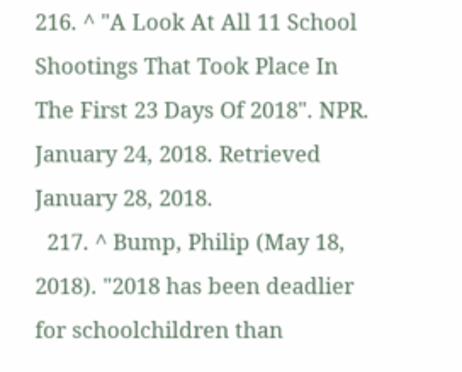216. ^ "A Look At All 11 School Shootings That Took Place In The First 23 Days Of 2018". NPR. January 24, 2018. Retrieved January 28, 2018.
  217. ^ Bump, Philip (May 18, 2018). "2018 has been deadlier for schoolchildren than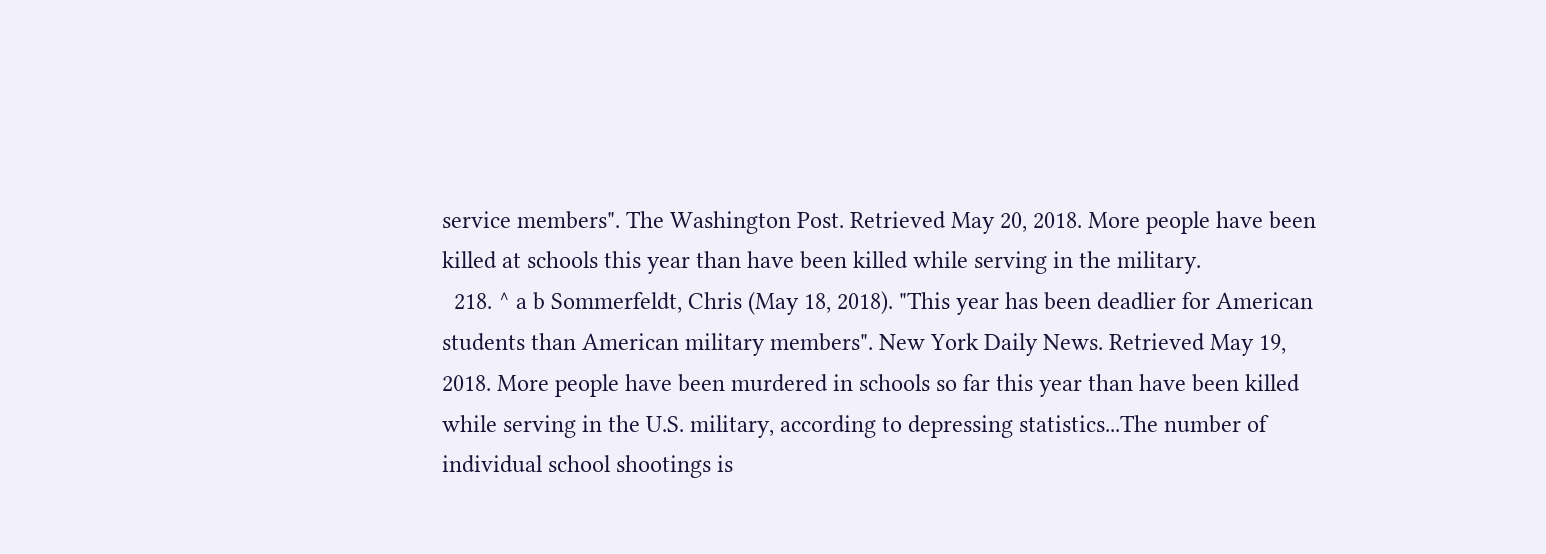service members". The Washington Post. Retrieved May 20, 2018. More people have been killed at schools this year than have been killed while serving in the military.
  218. ^ a b Sommerfeldt, Chris (May 18, 2018). "This year has been deadlier for American students than American military members". New York Daily News. Retrieved May 19, 2018. More people have been murdered in schools so far this year than have been killed while serving in the U.S. military, according to depressing statistics...The number of individual school shootings is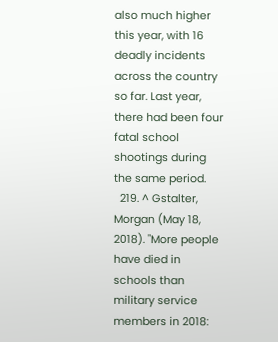also much higher this year, with 16 deadly incidents across the country so far. Last year, there had been four fatal school shootings during the same period.
  219. ^ Gstalter, Morgan (May 18, 2018). "More people have died in schools than military service members in 2018: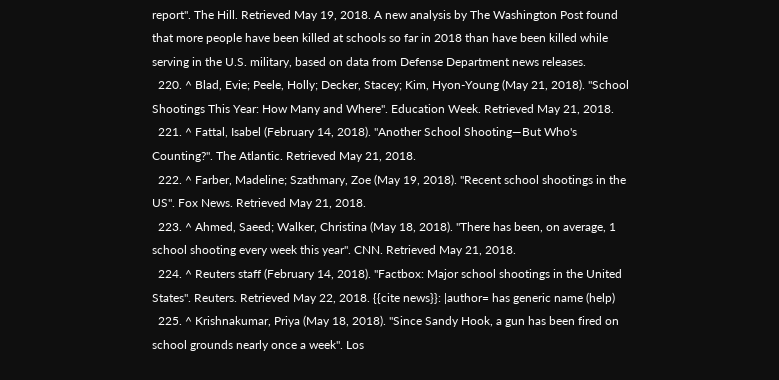report". The Hill. Retrieved May 19, 2018. A new analysis by The Washington Post found that more people have been killed at schools so far in 2018 than have been killed while serving in the U.S. military, based on data from Defense Department news releases.
  220. ^ Blad, Evie; Peele, Holly; Decker, Stacey; Kim, Hyon-Young (May 21, 2018). "School Shootings This Year: How Many and Where". Education Week. Retrieved May 21, 2018.
  221. ^ Fattal, Isabel (February 14, 2018). "Another School Shooting—But Who's Counting?". The Atlantic. Retrieved May 21, 2018.
  222. ^ Farber, Madeline; Szathmary, Zoe (May 19, 2018). "Recent school shootings in the US". Fox News. Retrieved May 21, 2018.
  223. ^ Ahmed, Saeed; Walker, Christina (May 18, 2018). "There has been, on average, 1 school shooting every week this year". CNN. Retrieved May 21, 2018.
  224. ^ Reuters staff (February 14, 2018). "Factbox: Major school shootings in the United States". Reuters. Retrieved May 22, 2018. {{cite news}}: |author= has generic name (help)
  225. ^ Krishnakumar, Priya (May 18, 2018). "Since Sandy Hook, a gun has been fired on school grounds nearly once a week". Los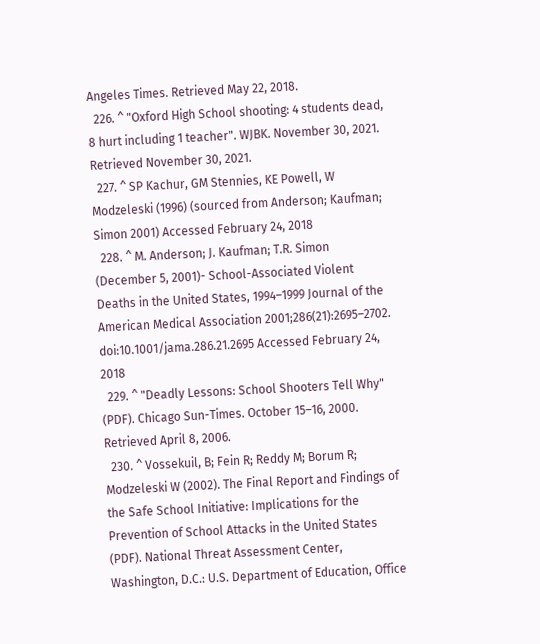Angeles Times. Retrieved May 22, 2018.
  226. ^ "Oxford High School shooting: 4 students dead, 8 hurt including 1 teacher". WJBK. November 30, 2021. Retrieved November 30, 2021.
  227. ^ SP Kachur, GM Stennies, KE Powell, W Modzeleski (1996) (sourced from Anderson; Kaufman; Simon 2001) Accessed February 24, 2018
  228. ^ M. Anderson; J. Kaufman; T.R. Simon (December 5, 2001)- School-Associated Violent Deaths in the United States, 1994–1999 Journal of the American Medical Association 2001;286(21):2695–2702. doi:10.1001/jama.286.21.2695 Accessed February 24, 2018
  229. ^ "Deadly Lessons: School Shooters Tell Why" (PDF). Chicago Sun-Times. October 15–16, 2000. Retrieved April 8, 2006.
  230. ^ Vossekuil, B; Fein R; Reddy M; Borum R; Modzeleski W (2002). The Final Report and Findings of the Safe School Initiative: Implications for the Prevention of School Attacks in the United States (PDF). National Threat Assessment Center, Washington, D.C.: U.S. Department of Education, Office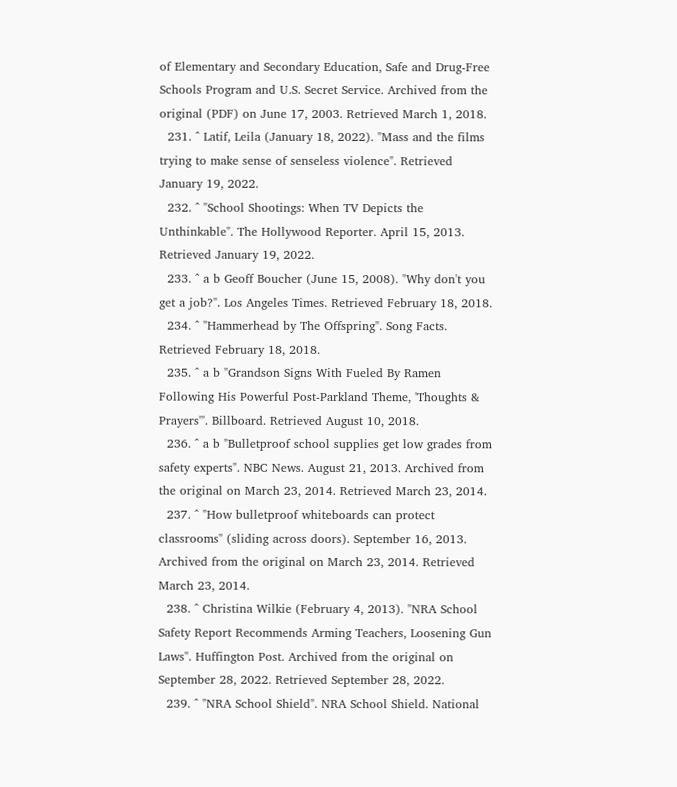of Elementary and Secondary Education, Safe and Drug-Free Schools Program and U.S. Secret Service. Archived from the original (PDF) on June 17, 2003. Retrieved March 1, 2018.
  231. ^ Latif, Leila (January 18, 2022). "Mass and the films trying to make sense of senseless violence". Retrieved January 19, 2022.
  232. ^ "School Shootings: When TV Depicts the Unthinkable". The Hollywood Reporter. April 15, 2013. Retrieved January 19, 2022.
  233. ^ a b Geoff Boucher (June 15, 2008). "Why don't you get a job?". Los Angeles Times. Retrieved February 18, 2018.
  234. ^ "Hammerhead by The Offspring". Song Facts. Retrieved February 18, 2018.
  235. ^ a b "Grandson Signs With Fueled By Ramen Following His Powerful Post-Parkland Theme, 'Thoughts & Prayers'". Billboard. Retrieved August 10, 2018.
  236. ^ a b "Bulletproof school supplies get low grades from safety experts". NBC News. August 21, 2013. Archived from the original on March 23, 2014. Retrieved March 23, 2014.
  237. ^ "How bulletproof whiteboards can protect classrooms" (sliding across doors). September 16, 2013. Archived from the original on March 23, 2014. Retrieved March 23, 2014.
  238. ^ Christina Wilkie (February 4, 2013). "NRA School Safety Report Recommends Arming Teachers, Loosening Gun Laws". Huffington Post. Archived from the original on September 28, 2022. Retrieved September 28, 2022.
  239. ^ "NRA School Shield". NRA School Shield. National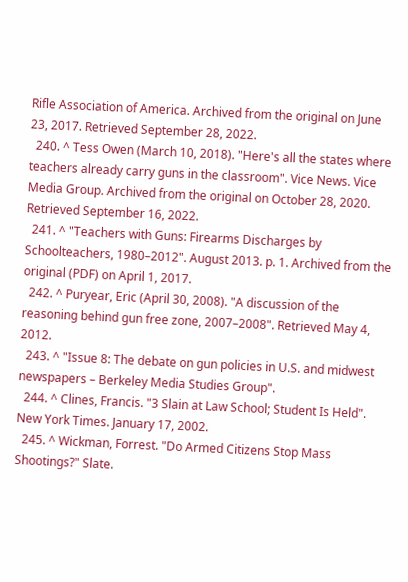Rifle Association of America. Archived from the original on June 23, 2017. Retrieved September 28, 2022.
  240. ^ Tess Owen (March 10, 2018). "Here's all the states where teachers already carry guns in the classroom". Vice News. Vice Media Group. Archived from the original on October 28, 2020. Retrieved September 16, 2022.
  241. ^ "Teachers with Guns: Firearms Discharges by Schoolteachers, 1980–2012". August 2013. p. 1. Archived from the original (PDF) on April 1, 2017.
  242. ^ Puryear, Eric (April 30, 2008). "A discussion of the reasoning behind gun free zone, 2007–2008". Retrieved May 4, 2012.
  243. ^ "Issue 8: The debate on gun policies in U.S. and midwest newspapers – Berkeley Media Studies Group".
  244. ^ Clines, Francis. "3 Slain at Law School; Student Is Held". New York Times. January 17, 2002.
  245. ^ Wickman, Forrest. "Do Armed Citizens Stop Mass Shootings?" Slate.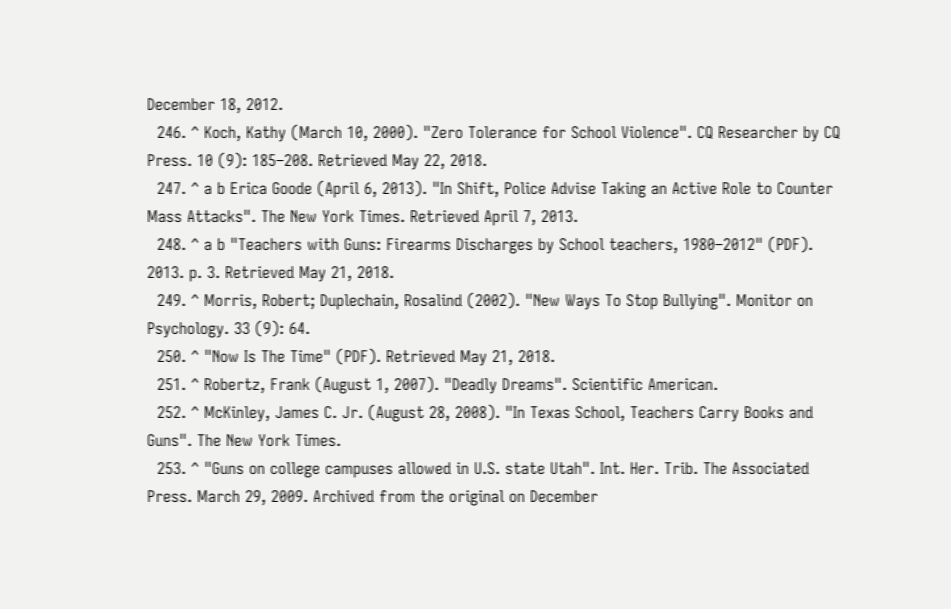December 18, 2012.
  246. ^ Koch, Kathy (March 10, 2000). "Zero Tolerance for School Violence". CQ Researcher by CQ Press. 10 (9): 185–208. Retrieved May 22, 2018.
  247. ^ a b Erica Goode (April 6, 2013). "In Shift, Police Advise Taking an Active Role to Counter Mass Attacks". The New York Times. Retrieved April 7, 2013.
  248. ^ a b "Teachers with Guns: Firearms Discharges by School teachers, 1980–2012" (PDF). 2013. p. 3. Retrieved May 21, 2018.
  249. ^ Morris, Robert; Duplechain, Rosalind (2002). "New Ways To Stop Bullying". Monitor on Psychology. 33 (9): 64.
  250. ^ "Now Is The Time" (PDF). Retrieved May 21, 2018.
  251. ^ Robertz, Frank (August 1, 2007). "Deadly Dreams". Scientific American.
  252. ^ McKinley, James C. Jr. (August 28, 2008). "In Texas School, Teachers Carry Books and Guns". The New York Times.
  253. ^ "Guns on college campuses allowed in U.S. state Utah". Int. Her. Trib. The Associated Press. March 29, 2009. Archived from the original on December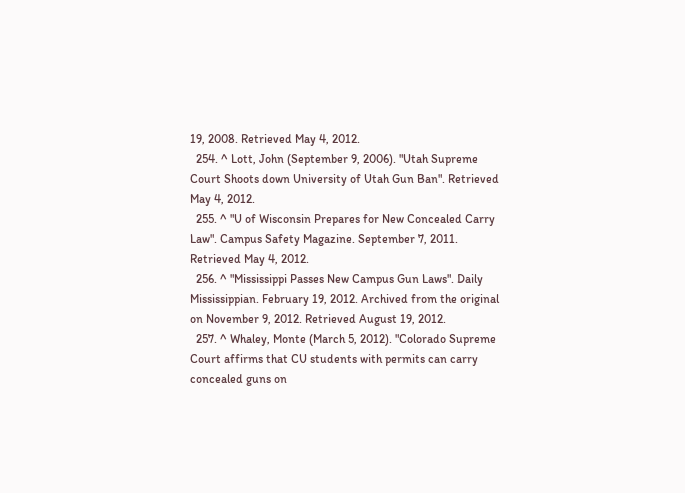19, 2008. Retrieved May 4, 2012.
  254. ^ Lott, John (September 9, 2006). "Utah Supreme Court Shoots down University of Utah Gun Ban". Retrieved May 4, 2012.
  255. ^ "U of Wisconsin Prepares for New Concealed Carry Law". Campus Safety Magazine. September 7, 2011. Retrieved May 4, 2012.
  256. ^ "Mississippi Passes New Campus Gun Laws". Daily Mississippian. February 19, 2012. Archived from the original on November 9, 2012. Retrieved August 19, 2012.
  257. ^ Whaley, Monte (March 5, 2012). "Colorado Supreme Court affirms that CU students with permits can carry concealed guns on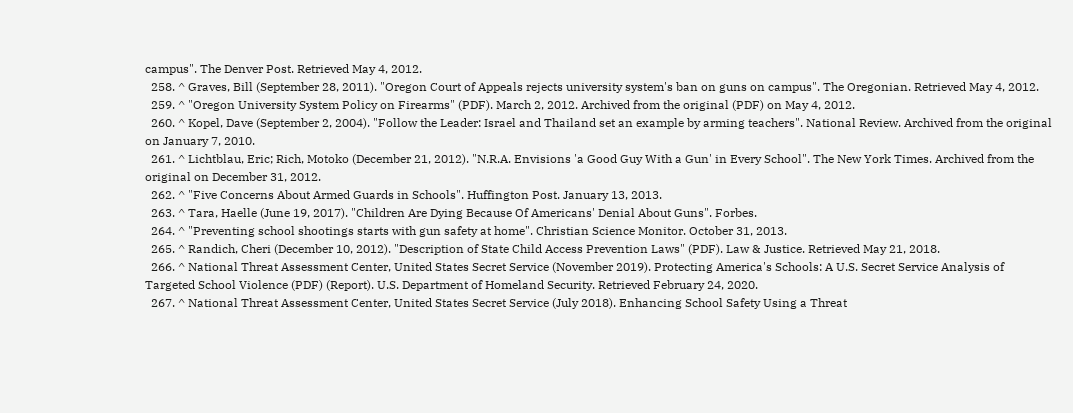campus". The Denver Post. Retrieved May 4, 2012.
  258. ^ Graves, Bill (September 28, 2011). "Oregon Court of Appeals rejects university system's ban on guns on campus". The Oregonian. Retrieved May 4, 2012.
  259. ^ "Oregon University System Policy on Firearms" (PDF). March 2, 2012. Archived from the original (PDF) on May 4, 2012.
  260. ^ Kopel, Dave (September 2, 2004). "Follow the Leader: Israel and Thailand set an example by arming teachers". National Review. Archived from the original on January 7, 2010.
  261. ^ Lichtblau, Eric; Rich, Motoko (December 21, 2012). "N.R.A. Envisions 'a Good Guy With a Gun' in Every School". The New York Times. Archived from the original on December 31, 2012.
  262. ^ "Five Concerns About Armed Guards in Schools". Huffington Post. January 13, 2013.
  263. ^ Tara, Haelle (June 19, 2017). "Children Are Dying Because Of Americans' Denial About Guns". Forbes.
  264. ^ "Preventing school shootings starts with gun safety at home". Christian Science Monitor. October 31, 2013.
  265. ^ Randich, Cheri (December 10, 2012). "Description of State Child Access Prevention Laws" (PDF). Law & Justice. Retrieved May 21, 2018.
  266. ^ National Threat Assessment Center, United States Secret Service (November 2019). Protecting America's Schools: A U.S. Secret Service Analysis of Targeted School Violence (PDF) (Report). U.S. Department of Homeland Security. Retrieved February 24, 2020.
  267. ^ National Threat Assessment Center, United States Secret Service (July 2018). Enhancing School Safety Using a Threat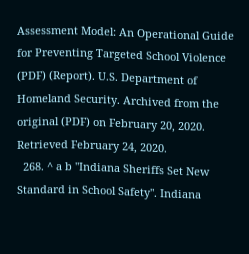Assessment Model: An Operational Guide for Preventing Targeted School Violence (PDF) (Report). U.S. Department of Homeland Security. Archived from the original (PDF) on February 20, 2020. Retrieved February 24, 2020.
  268. ^ a b "Indiana Sheriffs Set New Standard in School Safety". Indiana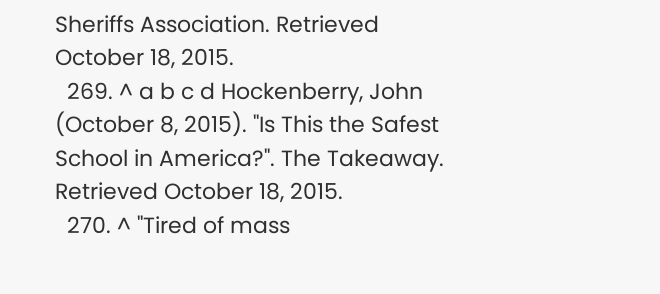Sheriffs Association. Retrieved October 18, 2015.
  269. ^ a b c d Hockenberry, John (October 8, 2015). "Is This the Safest School in America?". The Takeaway. Retrieved October 18, 2015.
  270. ^ "Tired of mass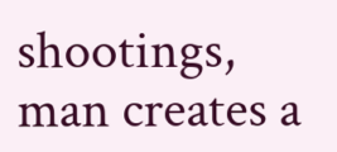shootings, man creates a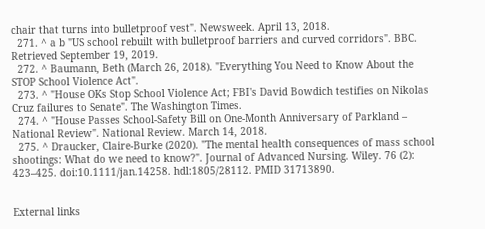chair that turns into bulletproof vest". Newsweek. April 13, 2018.
  271. ^ a b "US school rebuilt with bulletproof barriers and curved corridors". BBC. Retrieved September 19, 2019.
  272. ^ Baumann, Beth (March 26, 2018). "Everything You Need to Know About the STOP School Violence Act".
  273. ^ "House OKs Stop School Violence Act; FBI's David Bowdich testifies on Nikolas Cruz failures to Senate". The Washington Times.
  274. ^ "House Passes School-Safety Bill on One-Month Anniversary of Parkland – National Review". National Review. March 14, 2018.
  275. ^ Draucker, Claire-Burke (2020). "The mental health consequences of mass school shootings: What do we need to know?". Journal of Advanced Nursing. Wiley. 76 (2): 423–425. doi:10.1111/jan.14258. hdl:1805/28112. PMID 31713890.


External links